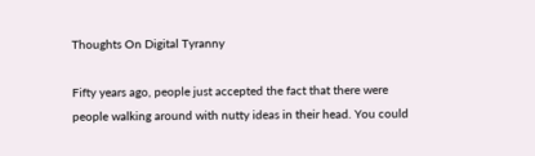Thoughts On Digital Tyranny

Fifty years ago, people just accepted the fact that there were people walking around with nutty ideas in their head. You could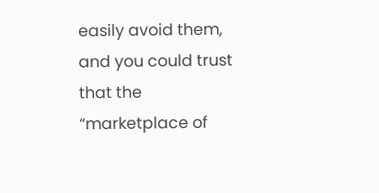easily avoid them, and you could trust that the “marketplace of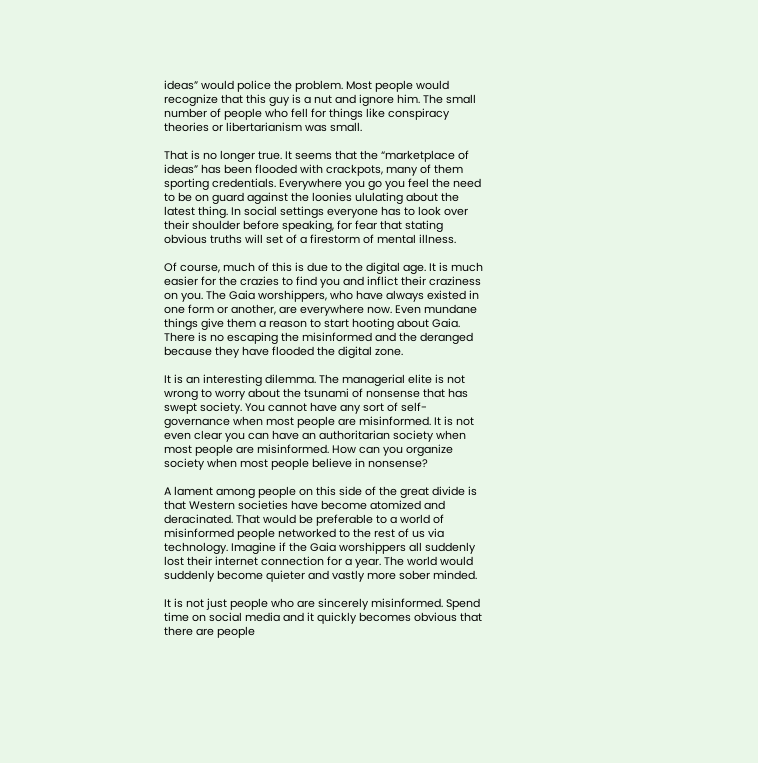ideas” would police the problem. Most people would recognize that this guy is a nut and ignore him. The small number of people who fell for things like conspiracy theories or libertarianism was small.

That is no longer true. It seems that the “marketplace of ideas” has been flooded with crackpots, many of them sporting credentials. Everywhere you go you feel the need to be on guard against the loonies ululating about the latest thing. In social settings everyone has to look over their shoulder before speaking, for fear that stating obvious truths will set of a firestorm of mental illness.

Of course, much of this is due to the digital age. It is much easier for the crazies to find you and inflict their craziness on you. The Gaia worshippers, who have always existed in one form or another, are everywhere now. Even mundane things give them a reason to start hooting about Gaia. There is no escaping the misinformed and the deranged because they have flooded the digital zone.

It is an interesting dilemma. The managerial elite is not wrong to worry about the tsunami of nonsense that has swept society. You cannot have any sort of self-governance when most people are misinformed. It is not even clear you can have an authoritarian society when most people are misinformed. How can you organize society when most people believe in nonsense?

A lament among people on this side of the great divide is that Western societies have become atomized and deracinated. That would be preferable to a world of misinformed people networked to the rest of us via technology. Imagine if the Gaia worshippers all suddenly lost their internet connection for a year. The world would suddenly become quieter and vastly more sober minded.

It is not just people who are sincerely misinformed. Spend time on social media and it quickly becomes obvious that there are people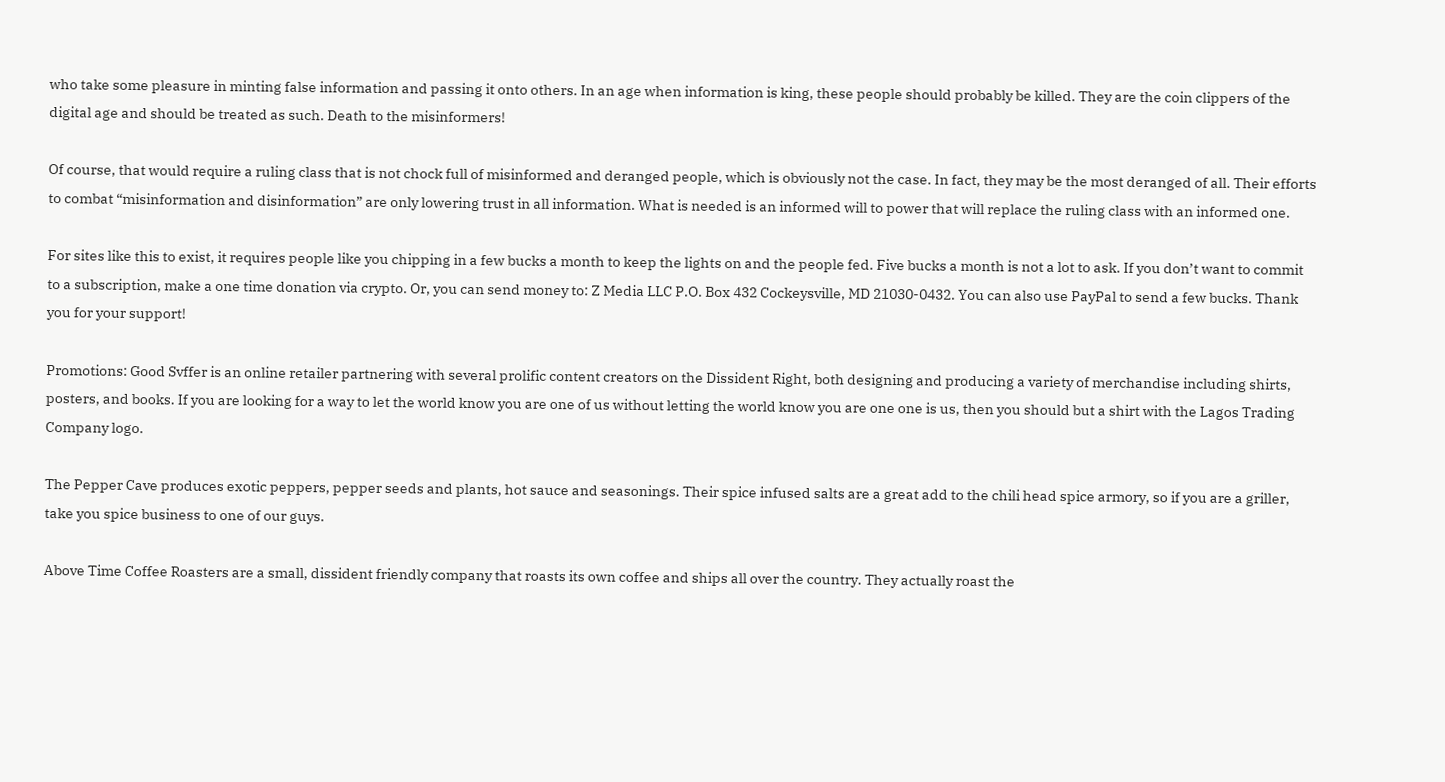who take some pleasure in minting false information and passing it onto others. In an age when information is king, these people should probably be killed. They are the coin clippers of the digital age and should be treated as such. Death to the misinformers!

Of course, that would require a ruling class that is not chock full of misinformed and deranged people, which is obviously not the case. In fact, they may be the most deranged of all. Their efforts to combat “misinformation and disinformation” are only lowering trust in all information. What is needed is an informed will to power that will replace the ruling class with an informed one.

For sites like this to exist, it requires people like you chipping in a few bucks a month to keep the lights on and the people fed. Five bucks a month is not a lot to ask. If you don’t want to commit to a subscription, make a one time donation via crypto. Or, you can send money to: Z Media LLC P.O. Box 432 Cockeysville, MD 21030-0432. You can also use PayPal to send a few bucks. Thank you for your support!

Promotions: Good Svffer is an online retailer partnering with several prolific content creators on the Dissident Right, both designing and producing a variety of merchandise including shirts, posters, and books. If you are looking for a way to let the world know you are one of us without letting the world know you are one one is us, then you should but a shirt with the Lagos Trading Company logo.

The Pepper Cave produces exotic peppers, pepper seeds and plants, hot sauce and seasonings. Their spice infused salts are a great add to the chili head spice armory, so if you are a griller, take you spice business to one of our guys.

Above Time Coffee Roasters are a small, dissident friendly company that roasts its own coffee and ships all over the country. They actually roast the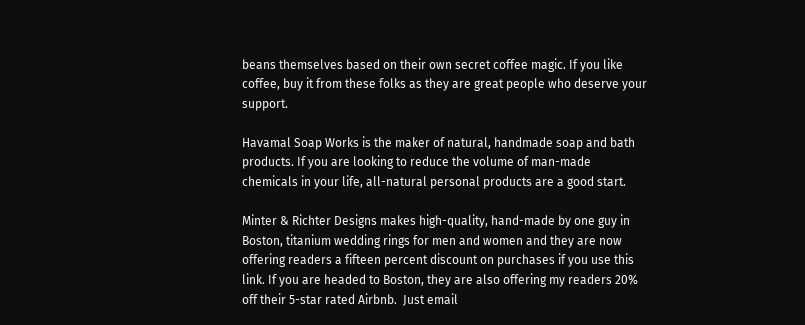beans themselves based on their own secret coffee magic. If you like coffee, buy it from these folks as they are great people who deserve your support.

Havamal Soap Works is the maker of natural, handmade soap and bath products. If you are looking to reduce the volume of man-made chemicals in your life, all-natural personal products are a good start.

Minter & Richter Designs makes high-quality, hand-made by one guy in Boston, titanium wedding rings for men and women and they are now offering readers a fifteen percent discount on purchases if you use this link. If you are headed to Boston, they are also offering my readers 20% off their 5-star rated Airbnb.  Just email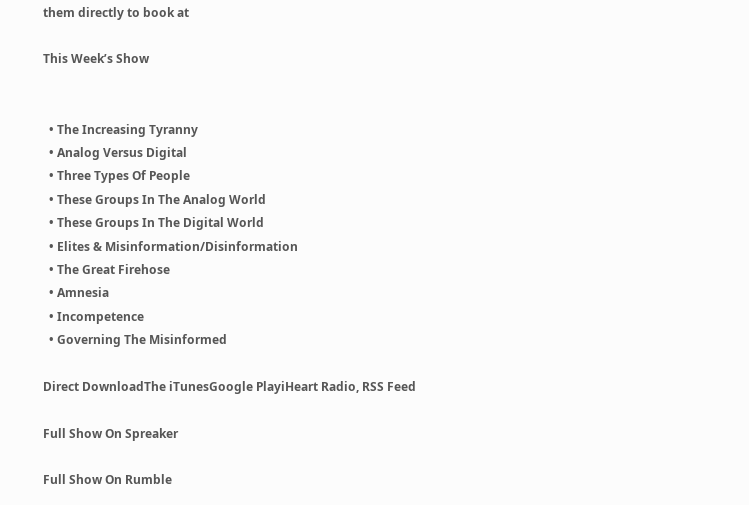them directly to book at

This Week’s Show


  • The Increasing Tyranny
  • Analog Versus Digital
  • Three Types Of People
  • These Groups In The Analog World
  • These Groups In The Digital World
  • Elites & Misinformation/Disinformation
  • The Great Firehose
  • Amnesia
  • Incompetence
  • Governing The Misinformed

Direct DownloadThe iTunesGoogle PlayiHeart Radio, RSS Feed

Full Show On Spreaker

Full Show On Rumble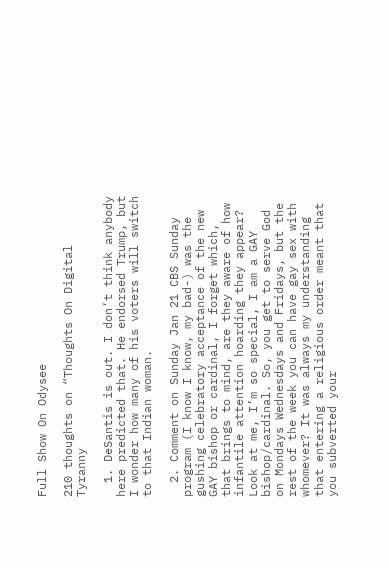Full Show On Odysee

210 thoughts on “Thoughts On Digital Tyranny

  1. DeSantis is out. I don’t think anybody here predicted that. He endorsed Trump, but I wonder how many of his voters will switch to that Indian woman.

  2. Comment on Sunday Jan 21 CBS Sunday program (I know I know, my bad-) was the gushing celebratory acceptance of the new GAY bishop or cardinal, I forget which, that brings to mind, are they aware of how infantile attention hoarding they appear? Look at me, I’m so special, I am a GAY bishop/cardinal. So, you get to serve God on Mondays Wednesdays and Fridays, but the rest of the week you can have gay sex with whomever? It was always my understanding that entering a religious order meant that you subverted your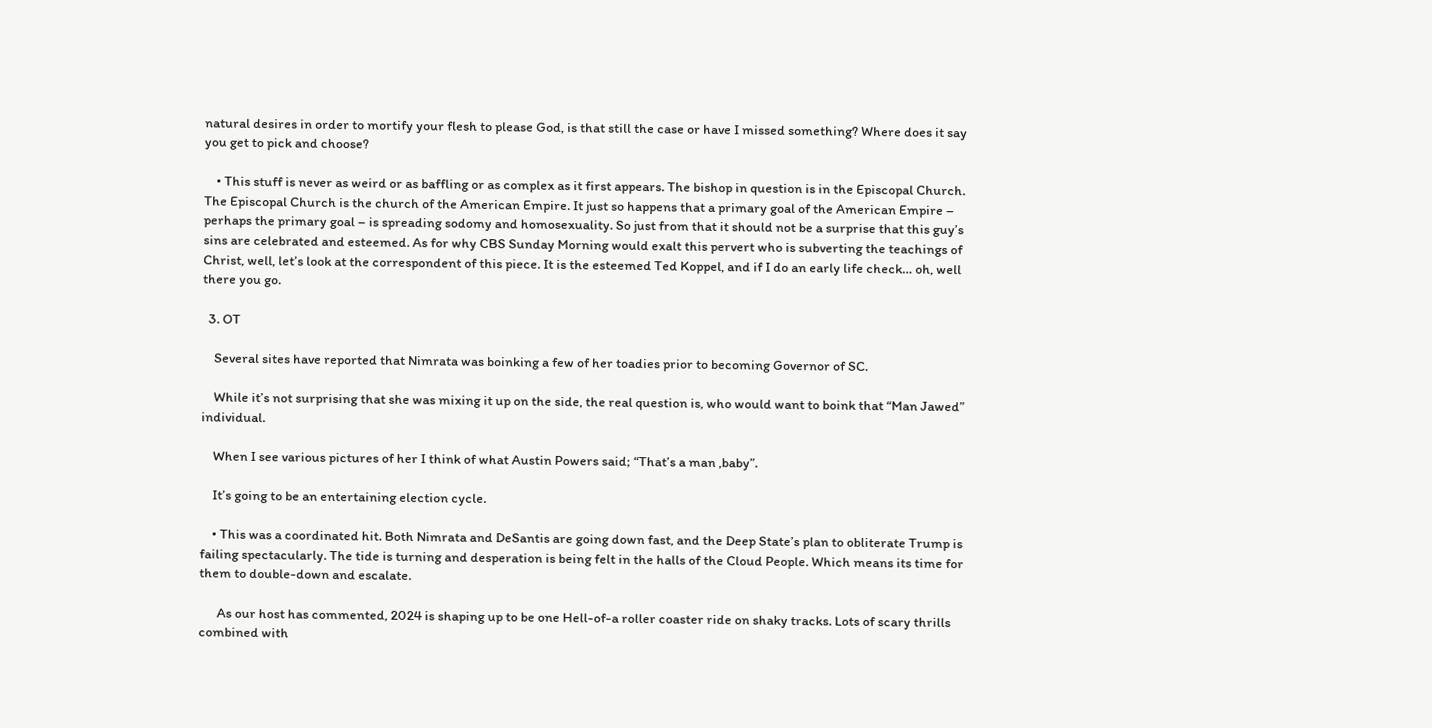natural desires in order to mortify your flesh to please God, is that still the case or have I missed something? Where does it say you get to pick and choose?

    • This stuff is never as weird or as baffling or as complex as it first appears. The bishop in question is in the Episcopal Church. The Episcopal Church is the church of the American Empire. It just so happens that a primary goal of the American Empire – perhaps the primary goal – is spreading sodomy and homosexuality. So just from that it should not be a surprise that this guy’s sins are celebrated and esteemed. As for why CBS Sunday Morning would exalt this pervert who is subverting the teachings of Christ, well, let’s look at the correspondent of this piece. It is the esteemed Ted Koppel, and if I do an early life check… oh, well there you go.

  3. OT

    Several sites have reported that Nimrata was boinking a few of her toadies prior to becoming Governor of SC.

    While it’s not surprising that she was mixing it up on the side, the real question is, who would want to boink that “Man Jawed” individual.

    When I see various pictures of her I think of what Austin Powers said; “That’s a man ,baby”.

    It’s going to be an entertaining election cycle.

    • This was a coordinated hit. Both Nimrata and DeSantis are going down fast, and the Deep State’s plan to obliterate Trump is failing spectacularly. The tide is turning and desperation is being felt in the halls of the Cloud People. Which means its time for them to double-down and escalate.

      As our host has commented, 2024 is shaping up to be one Hell-of-a roller coaster ride on shaky tracks. Lots of scary thrills combined with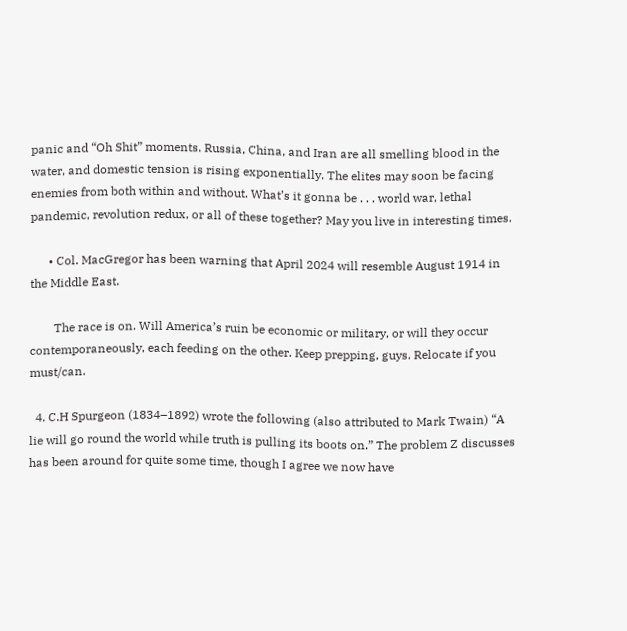panic and “Oh Shit” moments. Russia, China, and Iran are all smelling blood in the water, and domestic tension is rising exponentially. The elites may soon be facing enemies from both within and without. What’s it gonna be . . . world war, lethal pandemic, revolution redux, or all of these together? May you live in interesting times.

      • Col. MacGregor has been warning that April 2024 will resemble August 1914 in the Middle East.

        The race is on. Will America’s ruin be economic or military, or will they occur contemporaneously, each feeding on the other. Keep prepping, guys. Relocate if you must/can.

  4. C.H Spurgeon (1834–1892) wrote the following (also attributed to Mark Twain) “A lie will go round the world while truth is pulling its boots on.” The problem Z discusses has been around for quite some time, though I agree we now have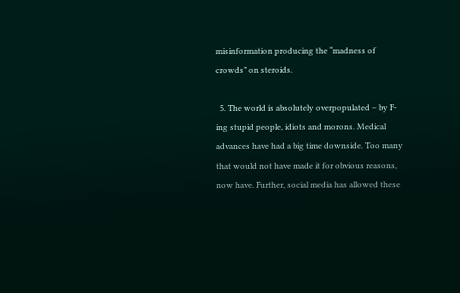misinformation producing the “madness of crowds” on steroids.

  5. The world is absolutely overpopulated – by F-ing stupid people, idiots and morons. Medical advances have had a big time downside. Too many that would not have made it for obvious reasons, now have. Further, social media has allowed these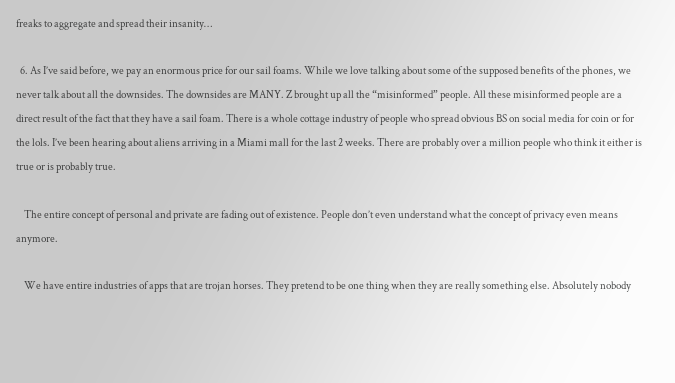freaks to aggregate and spread their insanity…

  6. As I’ve said before, we pay an enormous price for our sail foams. While we love talking about some of the supposed benefits of the phones, we never talk about all the downsides. The downsides are MANY. Z brought up all the “misinformed” people. All these misinformed people are a direct result of the fact that they have a sail foam. There is a whole cottage industry of people who spread obvious BS on social media for coin or for the lols. I’ve been hearing about aliens arriving in a Miami mall for the last 2 weeks. There are probably over a million people who think it either is true or is probably true.

    The entire concept of personal and private are fading out of existence. People don’t even understand what the concept of privacy even means anymore.

    We have entire industries of apps that are trojan horses. They pretend to be one thing when they are really something else. Absolutely nobody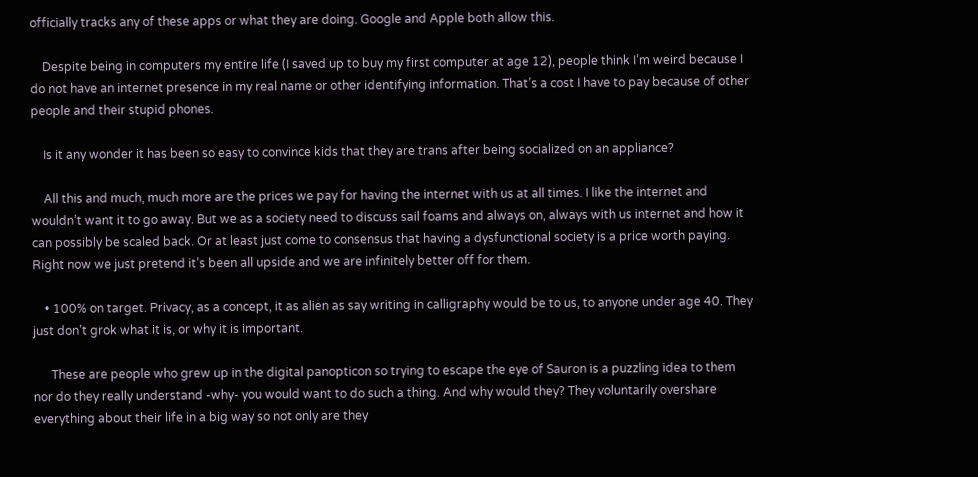officially tracks any of these apps or what they are doing. Google and Apple both allow this.

    Despite being in computers my entire life (I saved up to buy my first computer at age 12), people think I’m weird because I do not have an internet presence in my real name or other identifying information. That’s a cost I have to pay because of other people and their stupid phones.

    Is it any wonder it has been so easy to convince kids that they are trans after being socialized on an appliance?

    All this and much, much more are the prices we pay for having the internet with us at all times. I like the internet and wouldn’t want it to go away. But we as a society need to discuss sail foams and always on, always with us internet and how it can possibly be scaled back. Or at least just come to consensus that having a dysfunctional society is a price worth paying. Right now we just pretend it’s been all upside and we are infinitely better off for them.

    • 100% on target. Privacy, as a concept, it as alien as say writing in calligraphy would be to us, to anyone under age 40. They just don’t grok what it is, or why it is important.

      These are people who grew up in the digital panopticon so trying to escape the eye of Sauron is a puzzling idea to them nor do they really understand -why- you would want to do such a thing. And why would they? They voluntarily overshare everything about their life in a big way so not only are they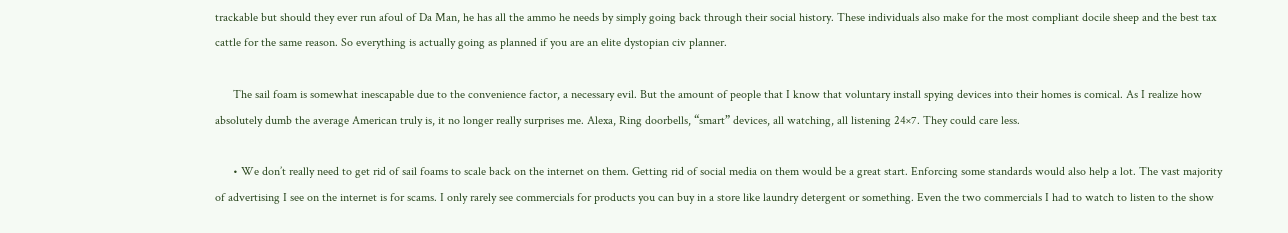trackable but should they ever run afoul of Da Man, he has all the ammo he needs by simply going back through their social history. These individuals also make for the most compliant docile sheep and the best tax cattle for the same reason. So everything is actually going as planned if you are an elite dystopian civ planner.

      The sail foam is somewhat inescapable due to the convenience factor, a necessary evil. But the amount of people that I know that voluntary install spying devices into their homes is comical. As I realize how absolutely dumb the average American truly is, it no longer really surprises me. Alexa, Ring doorbells, “smart” devices, all watching, all listening 24×7. They could care less.

      • We don’t really need to get rid of sail foams to scale back on the internet on them. Getting rid of social media on them would be a great start. Enforcing some standards would also help a lot. The vast majority of advertising I see on the internet is for scams. I only rarely see commercials for products you can buy in a store like laundry detergent or something. Even the two commercials I had to watch to listen to the show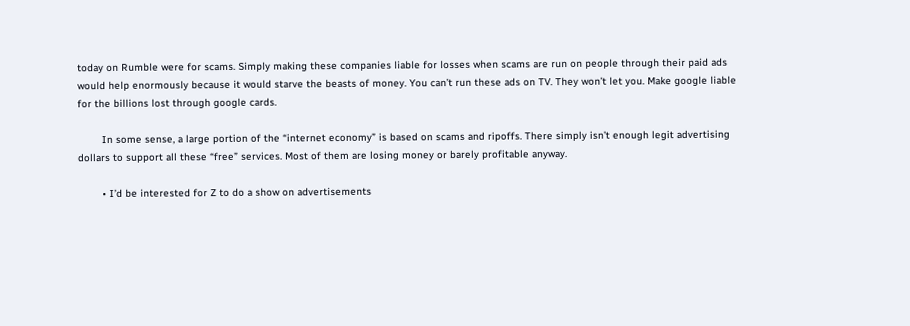today on Rumble were for scams. Simply making these companies liable for losses when scams are run on people through their paid ads would help enormously because it would starve the beasts of money. You can’t run these ads on TV. They won’t let you. Make google liable for the billions lost through google cards.

        In some sense, a large portion of the “internet economy” is based on scams and ripoffs. There simply isn’t enough legit advertising dollars to support all these “free” services. Most of them are losing money or barely profitable anyway.

        • I’d be interested for Z to do a show on advertisements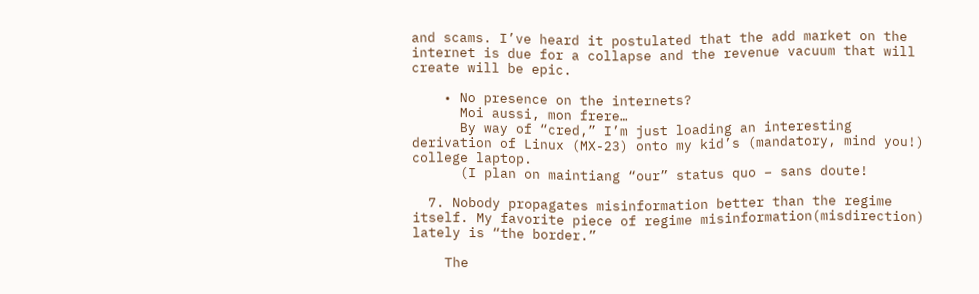and scams. I’ve heard it postulated that the add market on the internet is due for a collapse and the revenue vacuum that will create will be epic.

    • No presence on the internets?
      Moi aussi, mon frere…
      By way of “cred,” I’m just loading an interesting derivation of Linux (MX-23) onto my kid’s (mandatory, mind you!) college laptop.
      (I plan on maintiang “our” status quo – sans doute!

  7. Nobody propagates misinformation better than the regime itself. My favorite piece of regime misinformation(misdirection) lately is “the border.”

    The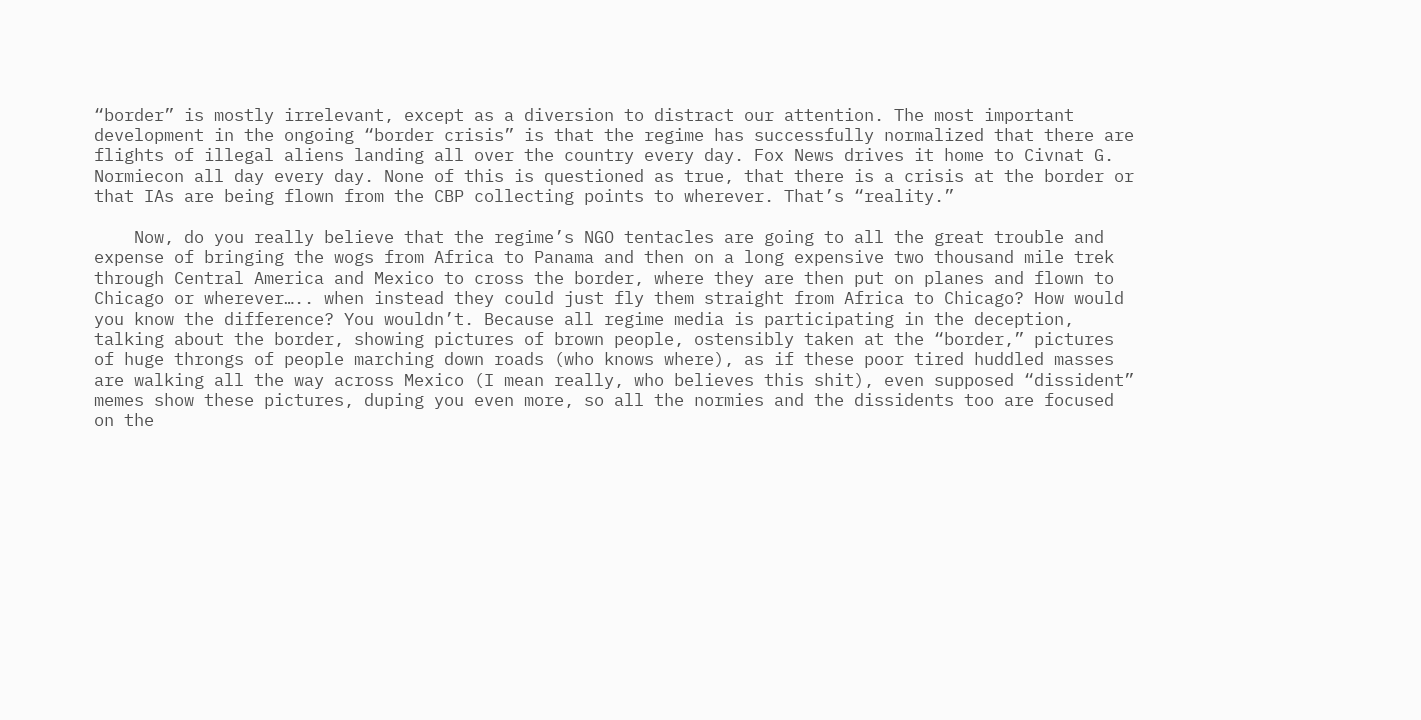“border” is mostly irrelevant, except as a diversion to distract our attention. The most important development in the ongoing “border crisis” is that the regime has successfully normalized that there are flights of illegal aliens landing all over the country every day. Fox News drives it home to Civnat G. Normiecon all day every day. None of this is questioned as true, that there is a crisis at the border or that IAs are being flown from the CBP collecting points to wherever. That’s “reality.”

    Now, do you really believe that the regime’s NGO tentacles are going to all the great trouble and expense of bringing the wogs from Africa to Panama and then on a long expensive two thousand mile trek through Central America and Mexico to cross the border, where they are then put on planes and flown to Chicago or wherever….. when instead they could just fly them straight from Africa to Chicago? How would you know the difference? You wouldn’t. Because all regime media is participating in the deception, talking about the border, showing pictures of brown people, ostensibly taken at the “border,” pictures of huge throngs of people marching down roads (who knows where), as if these poor tired huddled masses are walking all the way across Mexico (I mean really, who believes this shit), even supposed “dissident” memes show these pictures, duping you even more, so all the normies and the dissidents too are focused on the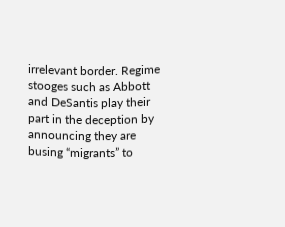irrelevant border. Regime stooges such as Abbott and DeSantis play their part in the deception by announcing they are busing “migrants” to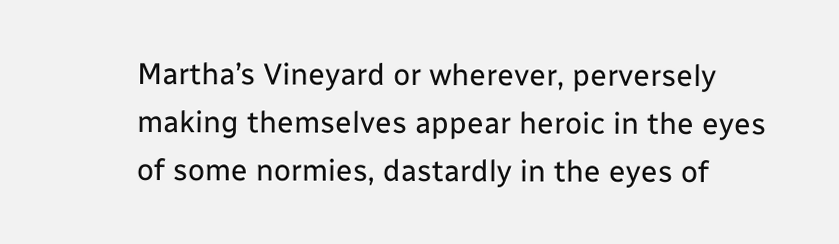Martha’s Vineyard or wherever, perversely making themselves appear heroic in the eyes of some normies, dastardly in the eyes of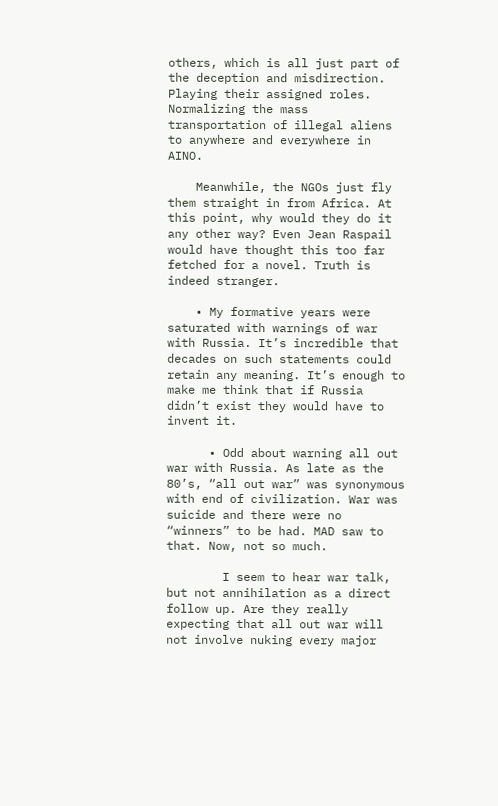others, which is all just part of the deception and misdirection. Playing their assigned roles. Normalizing the mass transportation of illegal aliens to anywhere and everywhere in AINO.

    Meanwhile, the NGOs just fly them straight in from Africa. At this point, why would they do it any other way? Even Jean Raspail would have thought this too far fetched for a novel. Truth is indeed stranger.

    • My formative years were saturated with warnings of war with Russia. It’s incredible that decades on such statements could retain any meaning. It’s enough to make me think that if Russia didn’t exist they would have to invent it.

      • Odd about warning all out war with Russia. As late as the 80’s, “all out war” was synonymous with end of civilization. War was suicide and there were no “winners” to be had. MAD saw to that. Now, not so much.

        I seem to hear war talk, but not annihilation as a direct follow up. Are they really expecting that all out war will not involve nuking every major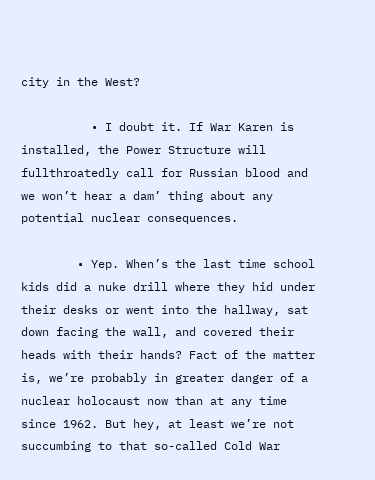city in the West?

          • I doubt it. If War Karen is installed, the Power Structure will fullthroatedly call for Russian blood and we won’t hear a dam’ thing about any potential nuclear consequences.

        • Yep. When’s the last time school kids did a nuke drill where they hid under their desks or went into the hallway, sat down facing the wall, and covered their heads with their hands? Fact of the matter is, we’re probably in greater danger of a nuclear holocaust now than at any time since 1962. But hey, at least we’re not succumbing to that so-called Cold War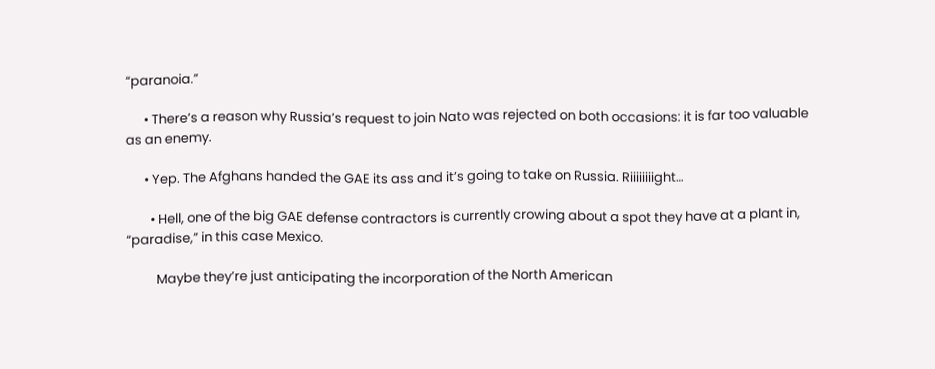“paranoia.”

      • There’s a reason why Russia’s request to join Nato was rejected on both occasions: it is far too valuable as an enemy.

      • Yep. The Afghans handed the GAE its ass and it’s going to take on Russia. Riiiiiiiight…

        • Hell, one of the big GAE defense contractors is currently crowing about a spot they have at a plant in, “paradise,” in this case Mexico.

          Maybe they’re just anticipating the incorporation of the North American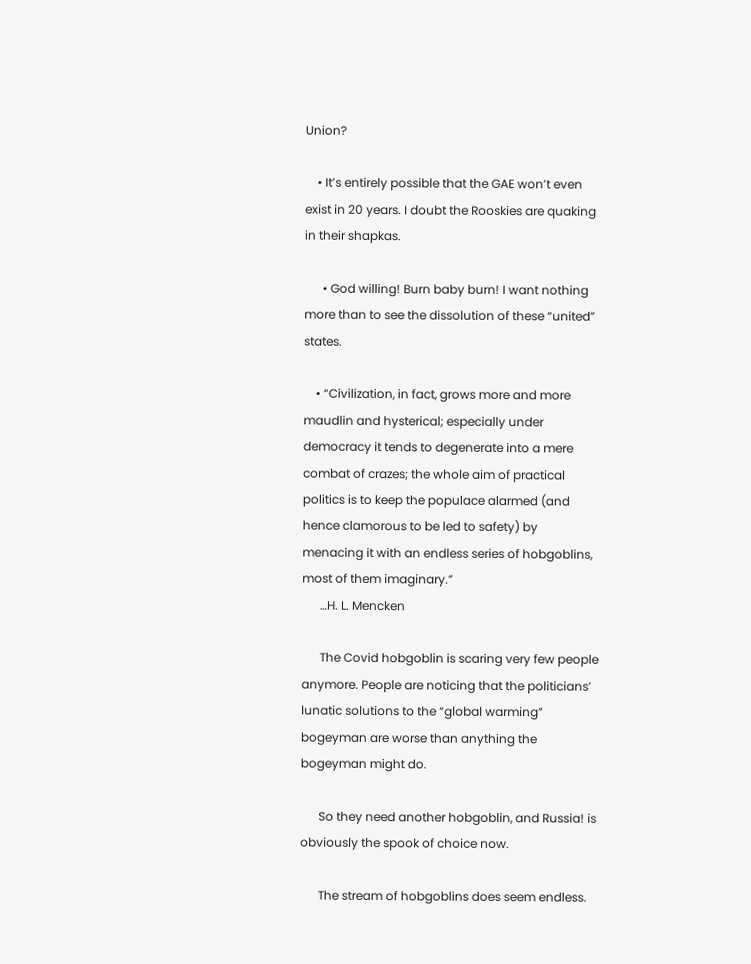Union?

    • It’s entirely possible that the GAE won’t even exist in 20 years. I doubt the Rooskies are quaking in their shapkas.

      • God willing! Burn baby burn! I want nothing more than to see the dissolution of these “united” states.

    • “Civilization, in fact, grows more and more maudlin and hysterical; especially under democracy it tends to degenerate into a mere combat of crazes; the whole aim of practical politics is to keep the populace alarmed (and hence clamorous to be led to safety) by menacing it with an endless series of hobgoblins, most of them imaginary.”
      …H. L. Mencken

      The Covid hobgoblin is scaring very few people anymore. People are noticing that the politicians’ lunatic solutions to the “global warming” bogeyman are worse than anything the bogeyman might do.

      So they need another hobgoblin, and Russia! is obviously the spook of choice now.

      The stream of hobgoblins does seem endless.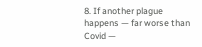8. If another plague happens — far worse than Covid —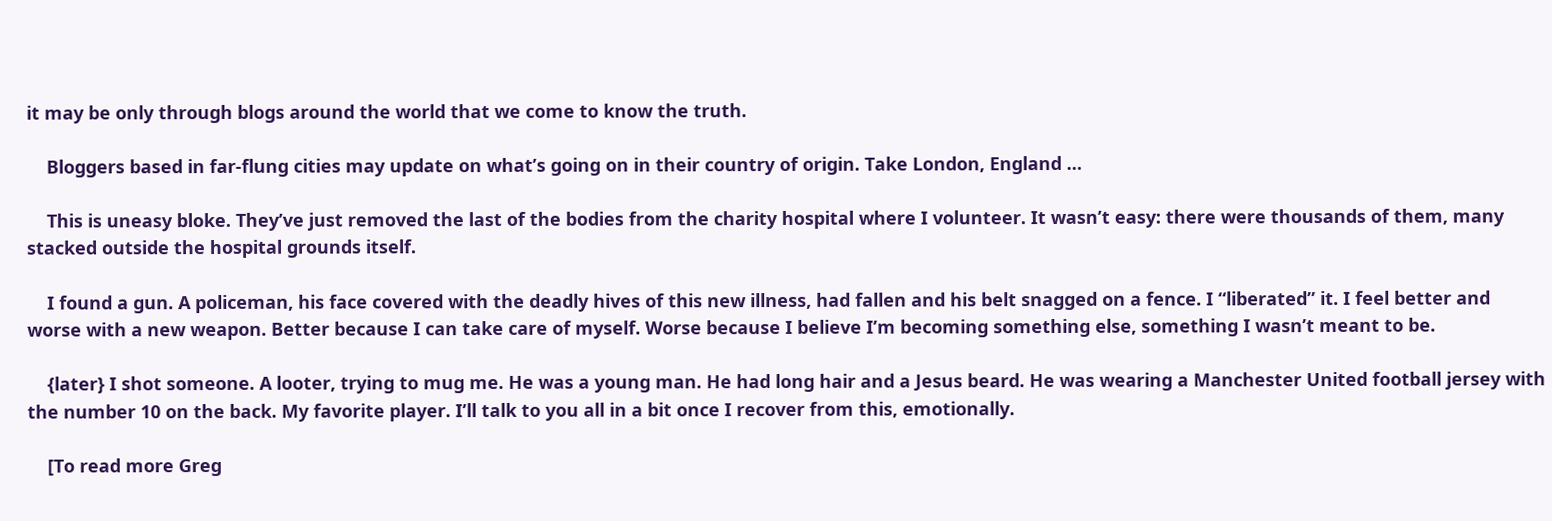it may be only through blogs around the world that we come to know the truth.

    Bloggers based in far-flung cities may update on what’s going on in their country of origin. Take London, England …

    This is uneasy bloke. They’ve just removed the last of the bodies from the charity hospital where I volunteer. It wasn’t easy: there were thousands of them, many stacked outside the hospital grounds itself.

    I found a gun. A policeman, his face covered with the deadly hives of this new illness, had fallen and his belt snagged on a fence. I “liberated” it. I feel better and worse with a new weapon. Better because I can take care of myself. Worse because I believe I’m becoming something else, something I wasn’t meant to be.

    {later} I shot someone. A looter, trying to mug me. He was a young man. He had long hair and a Jesus beard. He was wearing a Manchester United football jersey with the number 10 on the back. My favorite player. I’ll talk to you all in a bit once I recover from this, emotionally.

    [To read more Greg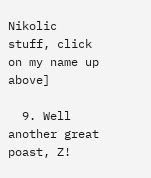Nikolic stuff, click on my name up above]

  9. Well another great poast, Z!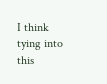I think tying into this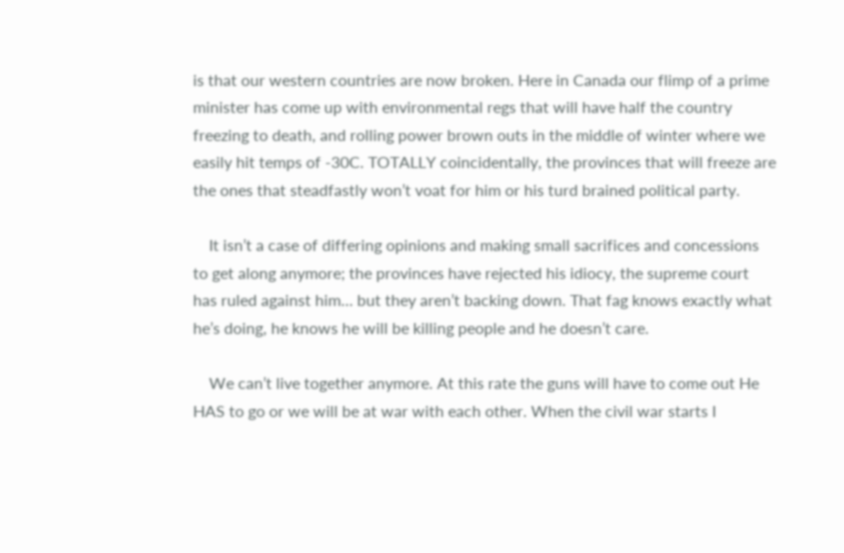is that our western countries are now broken. Here in Canada our flimp of a prime minister has come up with environmental regs that will have half the country freezing to death, and rolling power brown outs in the middle of winter where we easily hit temps of -30C. TOTALLY coincidentally, the provinces that will freeze are the ones that steadfastly won’t voat for him or his turd brained political party.

    It isn’t a case of differing opinions and making small sacrifices and concessions to get along anymore; the provinces have rejected his idiocy, the supreme court has ruled against him… but they aren’t backing down. That fag knows exactly what he’s doing, he knows he will be killing people and he doesn’t care.

    We can’t live together anymore. At this rate the guns will have to come out He HAS to go or we will be at war with each other. When the civil war starts I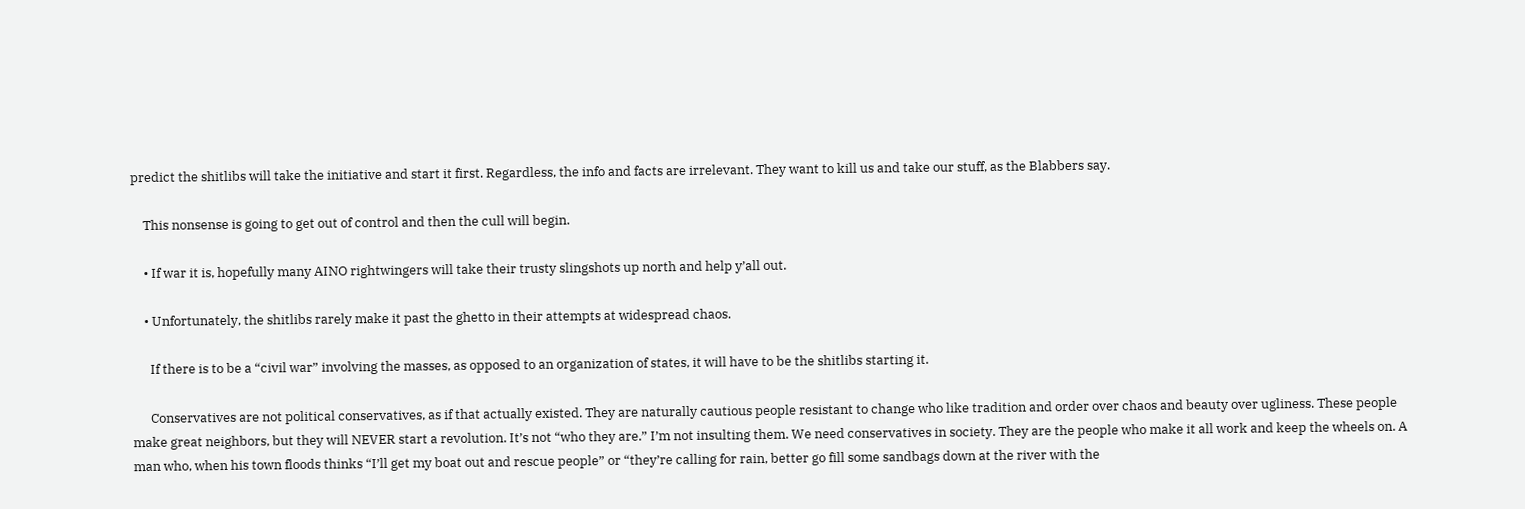predict the shitlibs will take the initiative and start it first. Regardless, the info and facts are irrelevant. They want to kill us and take our stuff, as the Blabbers say.

    This nonsense is going to get out of control and then the cull will begin.

    • If war it is, hopefully many AINO rightwingers will take their trusty slingshots up north and help y’all out.

    • Unfortunately, the shitlibs rarely make it past the ghetto in their attempts at widespread chaos.

      If there is to be a “civil war” involving the masses, as opposed to an organization of states, it will have to be the shitlibs starting it.

      Conservatives are not political conservatives, as if that actually existed. They are naturally cautious people resistant to change who like tradition and order over chaos and beauty over ugliness. These people make great neighbors, but they will NEVER start a revolution. It’s not “who they are.” I’m not insulting them. We need conservatives in society. They are the people who make it all work and keep the wheels on. A man who, when his town floods thinks “I’ll get my boat out and rescue people” or “they’re calling for rain, better go fill some sandbags down at the river with the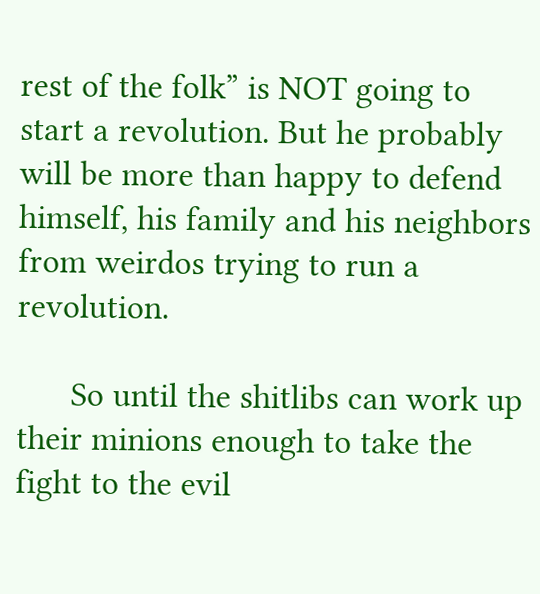rest of the folk” is NOT going to start a revolution. But he probably will be more than happy to defend himself, his family and his neighbors from weirdos trying to run a revolution.

      So until the shitlibs can work up their minions enough to take the fight to the evil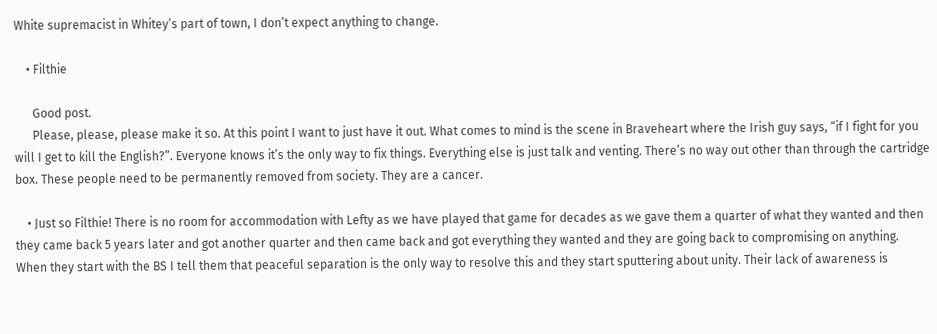White supremacist in Whitey’s part of town, I don’t expect anything to change.

    • Filthie

      Good post.
      Please, please, please make it so. At this point I want to just have it out. What comes to mind is the scene in Braveheart where the Irish guy says, “if I fight for you will I get to kill the English?”. Everyone knows it’s the only way to fix things. Everything else is just talk and venting. There’s no way out other than through the cartridge box. These people need to be permanently removed from society. They are a cancer.

    • Just so Filthie! There is no room for accommodation with Lefty as we have played that game for decades as we gave them a quarter of what they wanted and then they came back 5 years later and got another quarter and then came back and got everything they wanted and they are going back to compromising on anything. When they start with the BS I tell them that peaceful separation is the only way to resolve this and they start sputtering about unity. Their lack of awareness is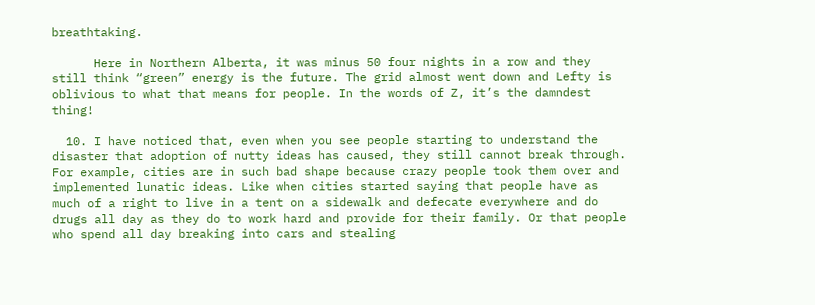breathtaking.

      Here in Northern Alberta, it was minus 50 four nights in a row and they still think “green” energy is the future. The grid almost went down and Lefty is oblivious to what that means for people. In the words of Z, it’s the damndest thing!

  10. I have noticed that, even when you see people starting to understand the disaster that adoption of nutty ideas has caused, they still cannot break through. For example, cities are in such bad shape because crazy people took them over and implemented lunatic ideas. Like when cities started saying that people have as much of a right to live in a tent on a sidewalk and defecate everywhere and do drugs all day as they do to work hard and provide for their family. Or that people who spend all day breaking into cars and stealing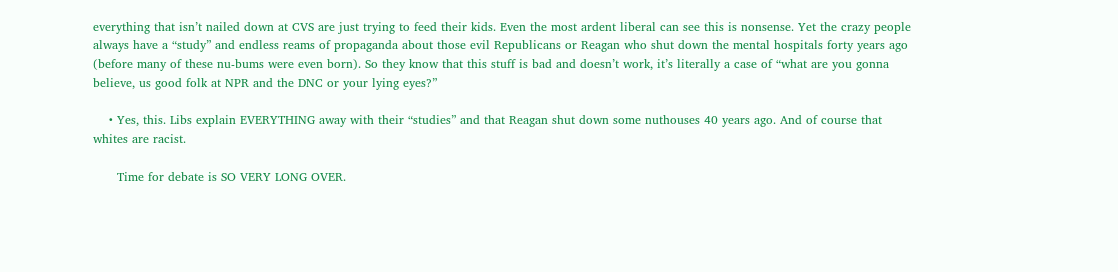everything that isn’t nailed down at CVS are just trying to feed their kids. Even the most ardent liberal can see this is nonsense. Yet the crazy people always have a “study” and endless reams of propaganda about those evil Republicans or Reagan who shut down the mental hospitals forty years ago (before many of these nu-bums were even born). So they know that this stuff is bad and doesn’t work, it’s literally a case of “what are you gonna believe, us good folk at NPR and the DNC or your lying eyes?”

    • Yes, this. Libs explain EVERYTHING away with their “studies” and that Reagan shut down some nuthouses 40 years ago. And of course that whites are racist.

      Time for debate is SO VERY LONG OVER.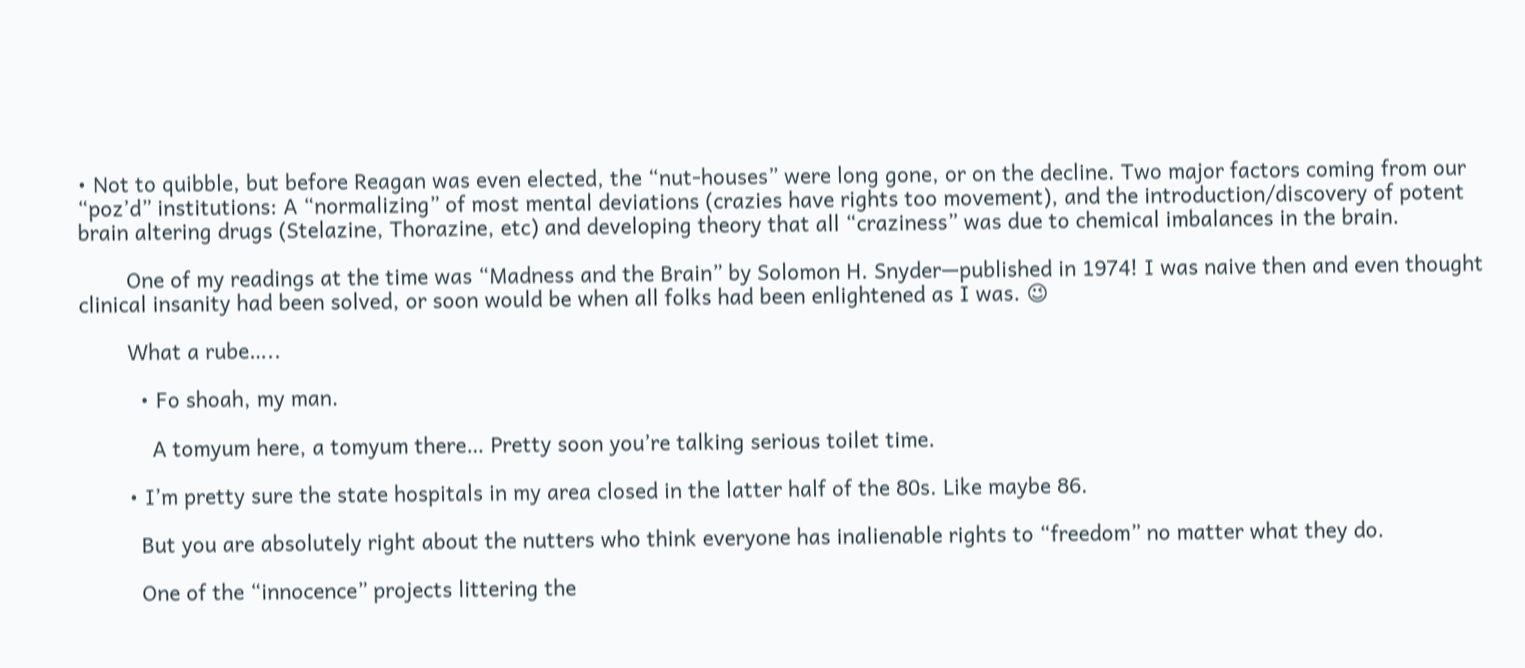• Not to quibble, but before Reagan was even elected, the “nut-houses” were long gone, or on the decline. Two major factors coming from our “poz’d” institutions: A “normalizing” of most mental deviations (crazies have rights too movement), and the introduction/discovery of potent brain altering drugs (Stelazine, Thorazine, etc) and developing theory that all “craziness” was due to chemical imbalances in the brain.

        One of my readings at the time was “Madness and the Brain” by Solomon H. Snyder—published in 1974! I was naive then and even thought clinical insanity had been solved, or soon would be when all folks had been enlightened as I was. 😉

        What a rube…..

          • Fo shoah, my man.

            A tomyum here, a tomyum there… Pretty soon you’re talking serious toilet time.

        • I’m pretty sure the state hospitals in my area closed in the latter half of the 80s. Like maybe 86.

          But you are absolutely right about the nutters who think everyone has inalienable rights to “freedom” no matter what they do.

          One of the “innocence” projects littering the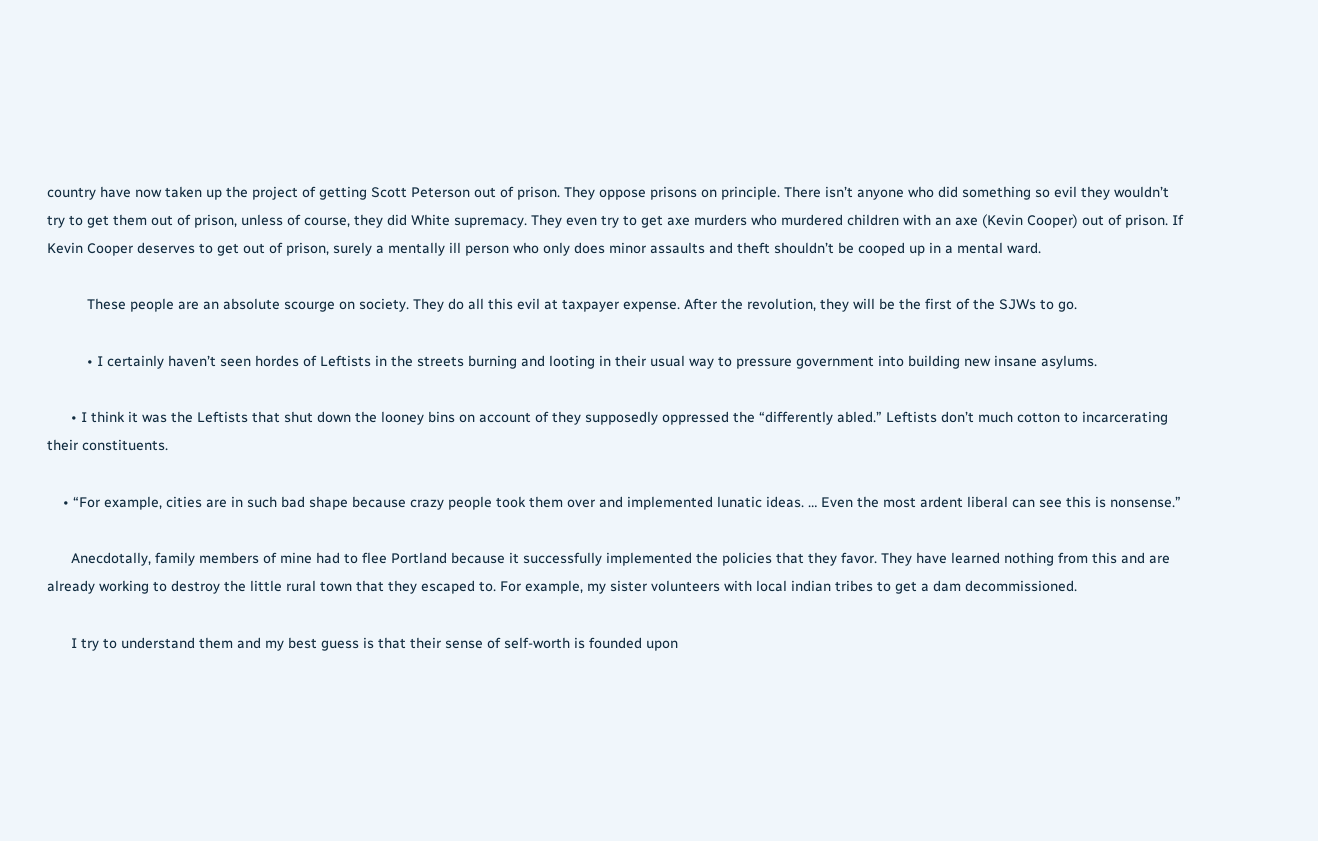country have now taken up the project of getting Scott Peterson out of prison. They oppose prisons on principle. There isn’t anyone who did something so evil they wouldn’t try to get them out of prison, unless of course, they did White supremacy. They even try to get axe murders who murdered children with an axe (Kevin Cooper) out of prison. If Kevin Cooper deserves to get out of prison, surely a mentally ill person who only does minor assaults and theft shouldn’t be cooped up in a mental ward.

          These people are an absolute scourge on society. They do all this evil at taxpayer expense. After the revolution, they will be the first of the SJWs to go.

          • I certainly haven’t seen hordes of Leftists in the streets burning and looting in their usual way to pressure government into building new insane asylums.

      • I think it was the Leftists that shut down the looney bins on account of they supposedly oppressed the “differently abled.” Leftists don’t much cotton to incarcerating their constituents.

    • “For example, cities are in such bad shape because crazy people took them over and implemented lunatic ideas. … Even the most ardent liberal can see this is nonsense.”

      Anecdotally, family members of mine had to flee Portland because it successfully implemented the policies that they favor. They have learned nothing from this and are already working to destroy the little rural town that they escaped to. For example, my sister volunteers with local indian tribes to get a dam decommissioned.

      I try to understand them and my best guess is that their sense of self-worth is founded upon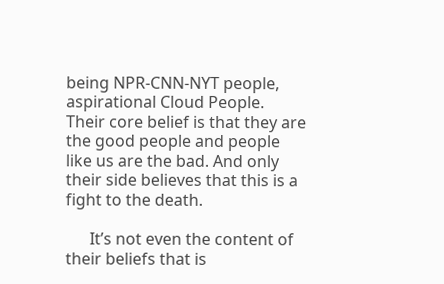being NPR-CNN-NYT people, aspirational Cloud People. Their core belief is that they are the good people and people like us are the bad. And only their side believes that this is a fight to the death.

      It’s not even the content of their beliefs that is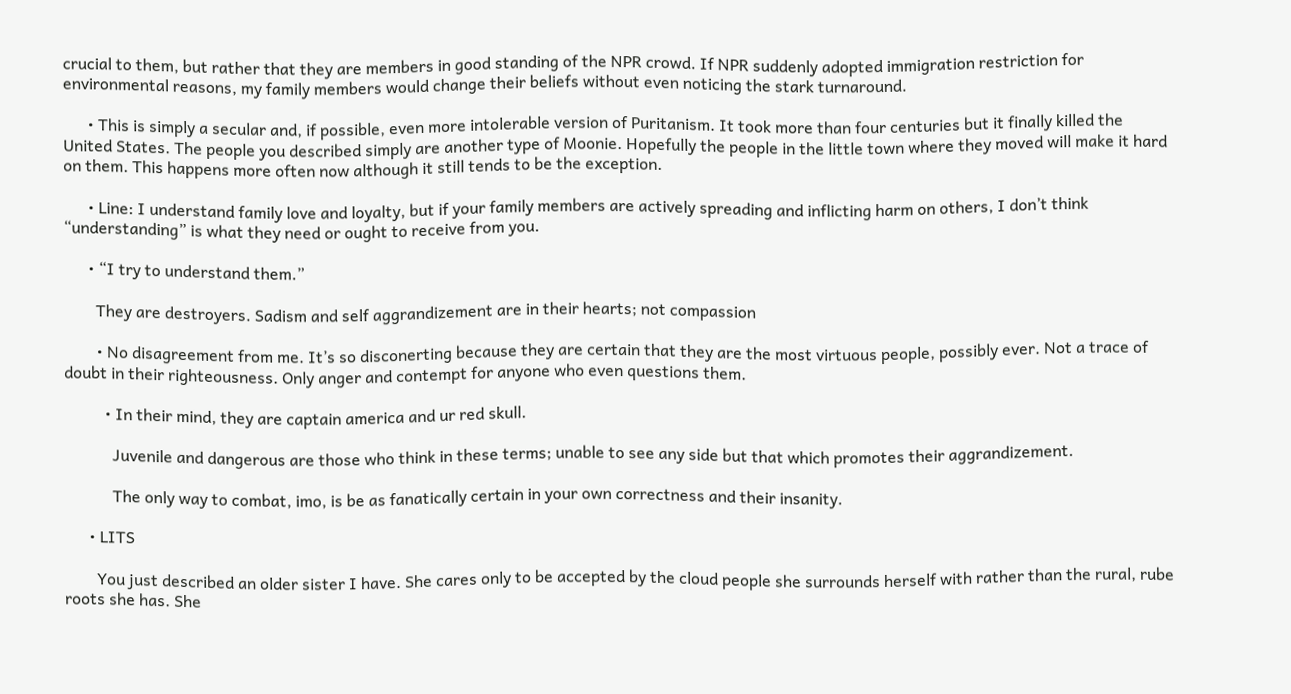crucial to them, but rather that they are members in good standing of the NPR crowd. If NPR suddenly adopted immigration restriction for environmental reasons, my family members would change their beliefs without even noticing the stark turnaround.

      • This is simply a secular and, if possible, even more intolerable version of Puritanism. It took more than four centuries but it finally killed the United States. The people you described simply are another type of Moonie. Hopefully the people in the little town where they moved will make it hard on them. This happens more often now although it still tends to be the exception.

      • Line: I understand family love and loyalty, but if your family members are actively spreading and inflicting harm on others, I don’t think “understanding” is what they need or ought to receive from you.

      • “I try to understand them.”

        They are destroyers. Sadism and self aggrandizement are in their hearts; not compassion

        • No disagreement from me. It’s so disconerting because they are certain that they are the most virtuous people, possibly ever. Not a trace of doubt in their righteousness. Only anger and contempt for anyone who even questions them.

          • In their mind, they are captain america and ur red skull.

            Juvenile and dangerous are those who think in these terms; unable to see any side but that which promotes their aggrandizement.

            The only way to combat, imo, is be as fanatically certain in your own correctness and their insanity.

      • LITS

        You just described an older sister I have. She cares only to be accepted by the cloud people she surrounds herself with rather than the rural, rube roots she has. She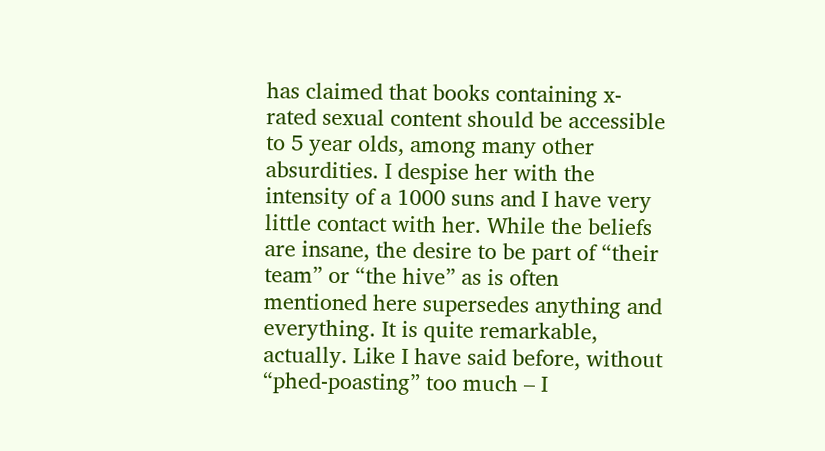has claimed that books containing x-rated sexual content should be accessible to 5 year olds, among many other absurdities. I despise her with the intensity of a 1000 suns and I have very little contact with her. While the beliefs are insane, the desire to be part of “their team” or “the hive” as is often mentioned here supersedes anything and everything. It is quite remarkable, actually. Like I have said before, without “phed-poasting” too much – I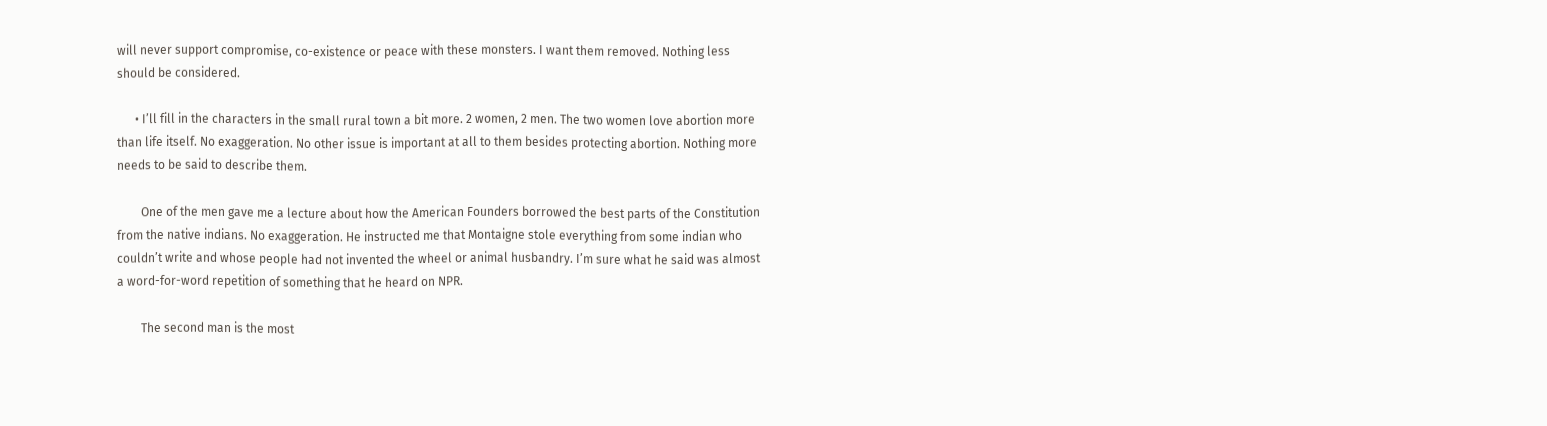will never support compromise, co-existence or peace with these monsters. I want them removed. Nothing less should be considered.

      • I’ll fill in the characters in the small rural town a bit more. 2 women, 2 men. The two women love abortion more than life itself. No exaggeration. No other issue is important at all to them besides protecting abortion. Nothing more needs to be said to describe them.

        One of the men gave me a lecture about how the American Founders borrowed the best parts of the Constitution from the native indians. No exaggeration. He instructed me that Montaigne stole everything from some indian who couldn’t write and whose people had not invented the wheel or animal husbandry. I’m sure what he said was almost a word-for-word repetition of something that he heard on NPR.

        The second man is the most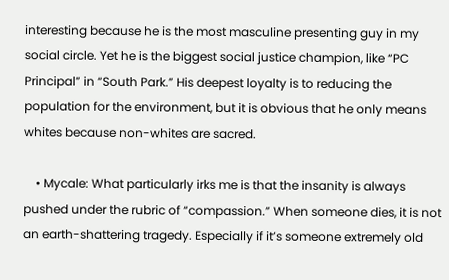interesting because he is the most masculine presenting guy in my social circle. Yet he is the biggest social justice champion, like “PC Principal” in “South Park.” His deepest loyalty is to reducing the population for the environment, but it is obvious that he only means whites because non-whites are sacred.

    • Mycale: What particularly irks me is that the insanity is always pushed under the rubric of “compassion.” When someone dies, it is not an earth-shattering tragedy. Especially if it’s someone extremely old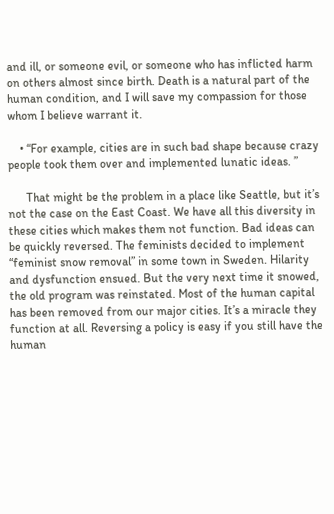and ill, or someone evil, or someone who has inflicted harm on others almost since birth. Death is a natural part of the human condition, and I will save my compassion for those whom I believe warrant it.

    • “For example, cities are in such bad shape because crazy people took them over and implemented lunatic ideas. ”

      That might be the problem in a place like Seattle, but it’s not the case on the East Coast. We have all this diversity in these cities which makes them not function. Bad ideas can be quickly reversed. The feminists decided to implement “feminist snow removal” in some town in Sweden. Hilarity and dysfunction ensued. But the very next time it snowed, the old program was reinstated. Most of the human capital has been removed from our major cities. It’s a miracle they function at all. Reversing a policy is easy if you still have the human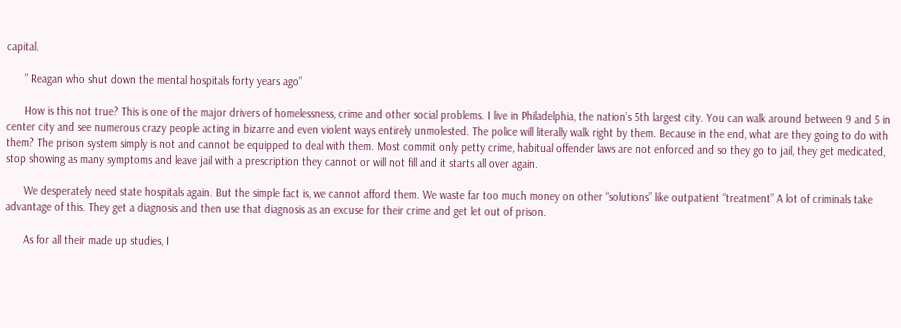capital.

      ” Reagan who shut down the mental hospitals forty years ago”

      How is this not true? This is one of the major drivers of homelessness, crime and other social problems. I live in Philadelphia, the nation’s 5th largest city. You can walk around between 9 and 5 in center city and see numerous crazy people acting in bizarre and even violent ways entirely unmolested. The police will literally walk right by them. Because in the end, what are they going to do with them? The prison system simply is not and cannot be equipped to deal with them. Most commit only petty crime, habitual offender laws are not enforced and so they go to jail, they get medicated, stop showing as many symptoms and leave jail with a prescription they cannot or will not fill and it starts all over again.

      We desperately need state hospitals again. But the simple fact is, we cannot afford them. We waste far too much money on other “solutions” like outpatient “treatment” A lot of criminals take advantage of this. They get a diagnosis and then use that diagnosis as an excuse for their crime and get let out of prison.

      As for all their made up studies, I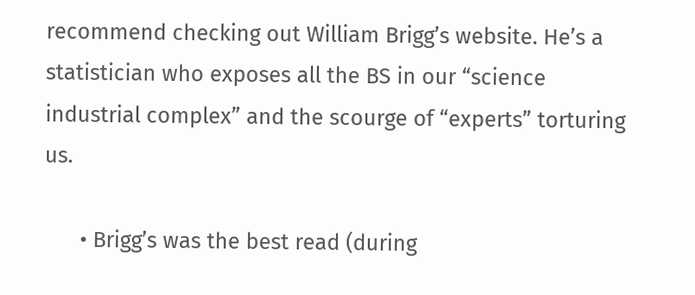recommend checking out William Brigg’s website. He’s a statistician who exposes all the BS in our “science industrial complex” and the scourge of “experts” torturing us.

      • Brigg’s was the best read (during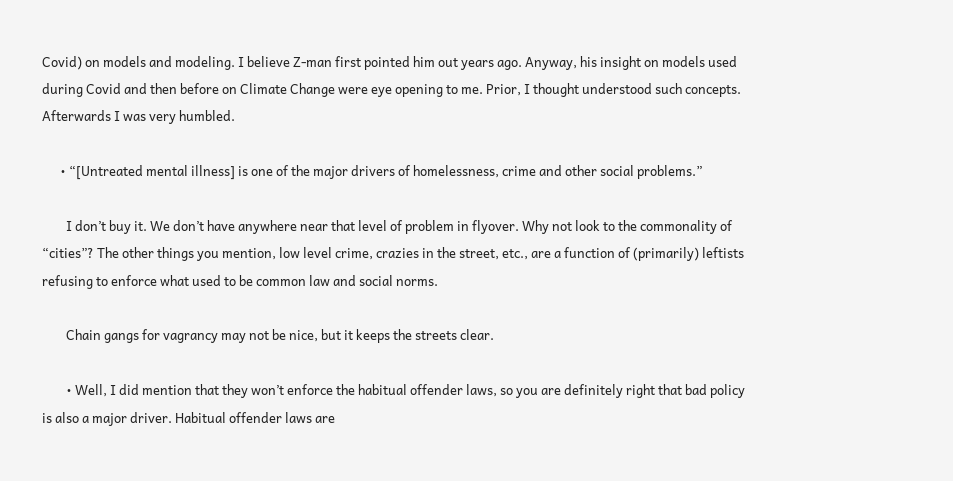Covid) on models and modeling. I believe Z-man first pointed him out years ago. Anyway, his insight on models used during Covid and then before on Climate Change were eye opening to me. Prior, I thought understood such concepts. Afterwards I was very humbled.

      • “[Untreated mental illness] is one of the major drivers of homelessness, crime and other social problems.”

        I don’t buy it. We don’t have anywhere near that level of problem in flyover. Why not look to the commonality of “cities”? The other things you mention, low level crime, crazies in the street, etc., are a function of (primarily) leftists refusing to enforce what used to be common law and social norms.

        Chain gangs for vagrancy may not be nice, but it keeps the streets clear.

        • Well, I did mention that they won’t enforce the habitual offender laws, so you are definitely right that bad policy is also a major driver. Habitual offender laws are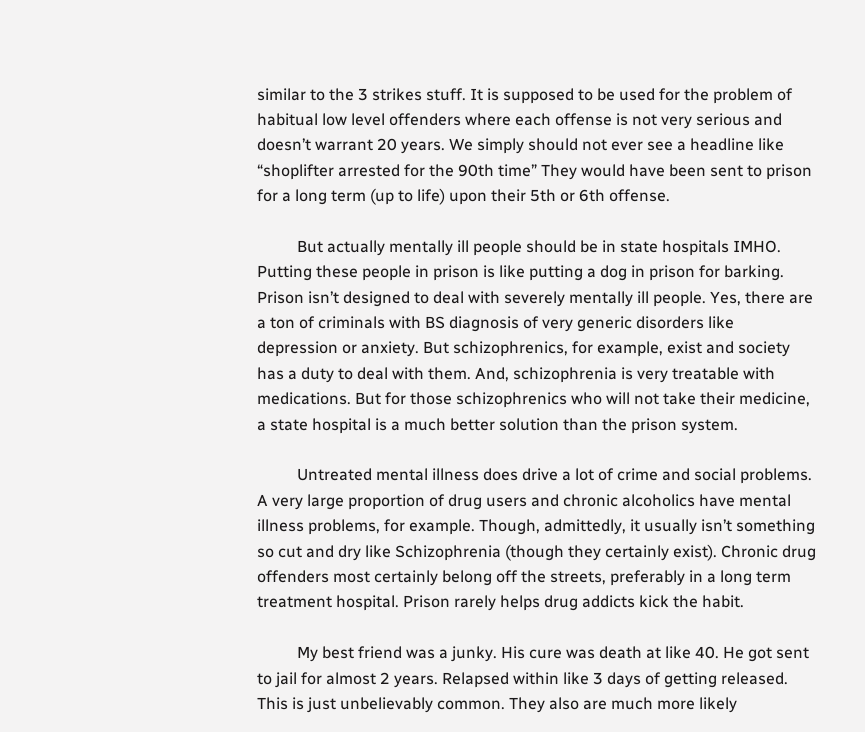similar to the 3 strikes stuff. It is supposed to be used for the problem of habitual low level offenders where each offense is not very serious and doesn’t warrant 20 years. We simply should not ever see a headline like “shoplifter arrested for the 90th time” They would have been sent to prison for a long term (up to life) upon their 5th or 6th offense.

          But actually mentally ill people should be in state hospitals IMHO. Putting these people in prison is like putting a dog in prison for barking. Prison isn’t designed to deal with severely mentally ill people. Yes, there are a ton of criminals with BS diagnosis of very generic disorders like depression or anxiety. But schizophrenics, for example, exist and society has a duty to deal with them. And, schizophrenia is very treatable with medications. But for those schizophrenics who will not take their medicine, a state hospital is a much better solution than the prison system.

          Untreated mental illness does drive a lot of crime and social problems. A very large proportion of drug users and chronic alcoholics have mental illness problems, for example. Though, admittedly, it usually isn’t something so cut and dry like Schizophrenia (though they certainly exist). Chronic drug offenders most certainly belong off the streets, preferably in a long term treatment hospital. Prison rarely helps drug addicts kick the habit.

          My best friend was a junky. His cure was death at like 40. He got sent to jail for almost 2 years. Relapsed within like 3 days of getting released. This is just unbelievably common. They also are much more likely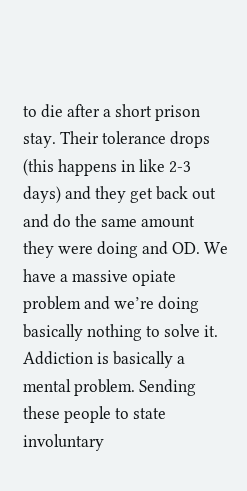to die after a short prison stay. Their tolerance drops (this happens in like 2-3 days) and they get back out and do the same amount they were doing and OD. We have a massive opiate problem and we’re doing basically nothing to solve it. Addiction is basically a mental problem. Sending these people to state involuntary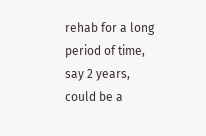rehab for a long period of time, say 2 years, could be a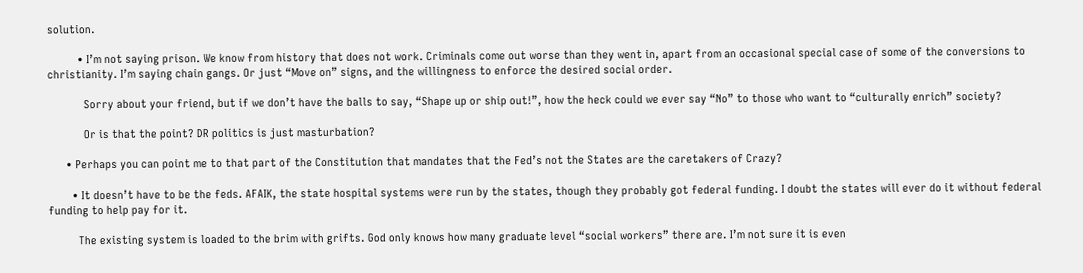solution.

          • I’m not saying prison. We know from history that does not work. Criminals come out worse than they went in, apart from an occasional special case of some of the conversions to christianity. I’m saying chain gangs. Or just “Move on” signs, and the willingness to enforce the desired social order.

            Sorry about your friend, but if we don’t have the balls to say, “Shape up or ship out!”, how the heck could we ever say “No” to those who want to “culturally enrich” society?

            Or is that the point? DR politics is just masturbation?

      • Perhaps you can point me to that part of the Constitution that mandates that the Fed’s not the States are the caretakers of Crazy?

        • It doesn’t have to be the feds. AFAIK, the state hospital systems were run by the states, though they probably got federal funding. I doubt the states will ever do it without federal funding to help pay for it.

          The existing system is loaded to the brim with grifts. God only knows how many graduate level “social workers” there are. I’m not sure it is even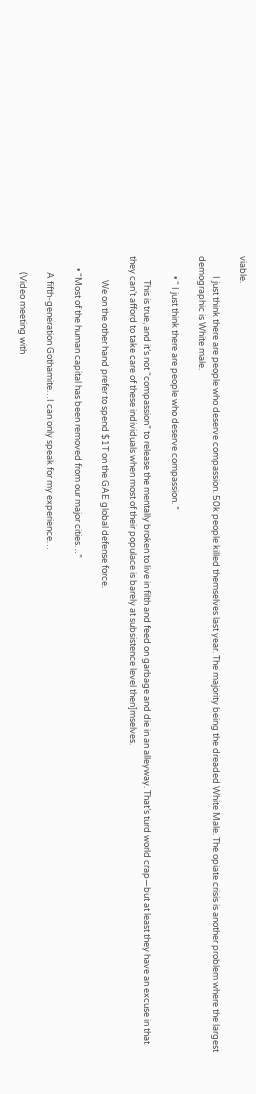viable.

          I just think there are people who deserve compassion. 50k people killed themselves last year. The majority being the dreaded White Male. The opiate crisis is another problem where the largest demographic is White male.

          • “ I just think there are people who deserve compassion. ”

            This is true, and it’s not “compassion” to release the mentally broken to live in filth and feed on garbage and die in an alleyway. That’s turd world crap—but at least they have an excuse in that they can’t afford to take care of these individuals when most of their populace is barely at subsistence level then]mselves.

            We on the other hand prefer to spend $1T on the GAE global defense force.

      • “Most of the human capital has been removed from our major cities…”

        A fifth-generation Gothamite…I can only speak for my experience…

        (Video meeting with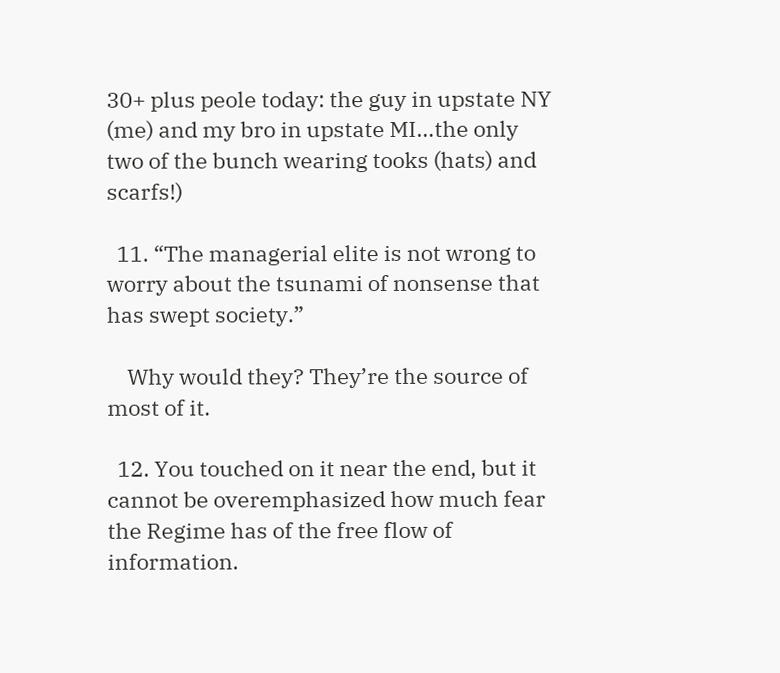30+ plus peole today: the guy in upstate NY (me) and my bro in upstate MI…the only two of the bunch wearing tooks (hats) and scarfs!)

  11. “The managerial elite is not wrong to worry about the tsunami of nonsense that has swept society.”

    Why would they? They’re the source of most of it.

  12. You touched on it near the end, but it cannot be overemphasized how much fear the Regime has of the free flow of information.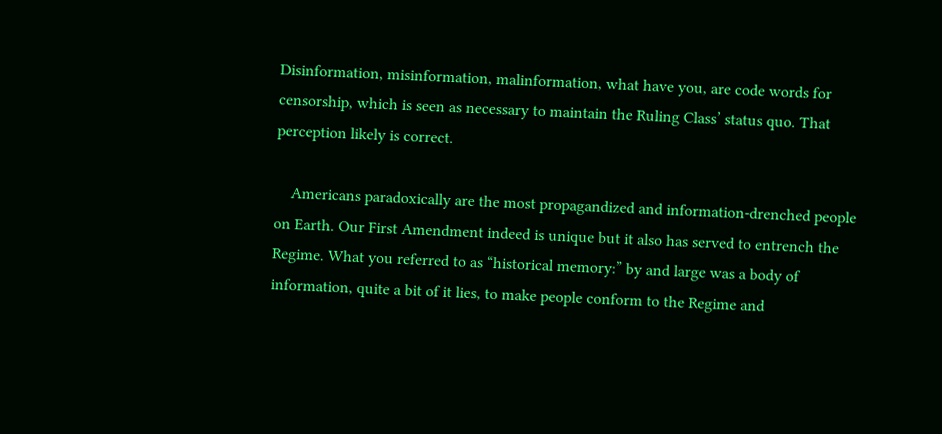Disinformation, misinformation, malinformation, what have you, are code words for censorship, which is seen as necessary to maintain the Ruling Class’ status quo. That perception likely is correct.

    Americans paradoxically are the most propagandized and information-drenched people on Earth. Our First Amendment indeed is unique but it also has served to entrench the Regime. What you referred to as “historical memory:” by and large was a body of information, quite a bit of it lies, to make people conform to the Regime and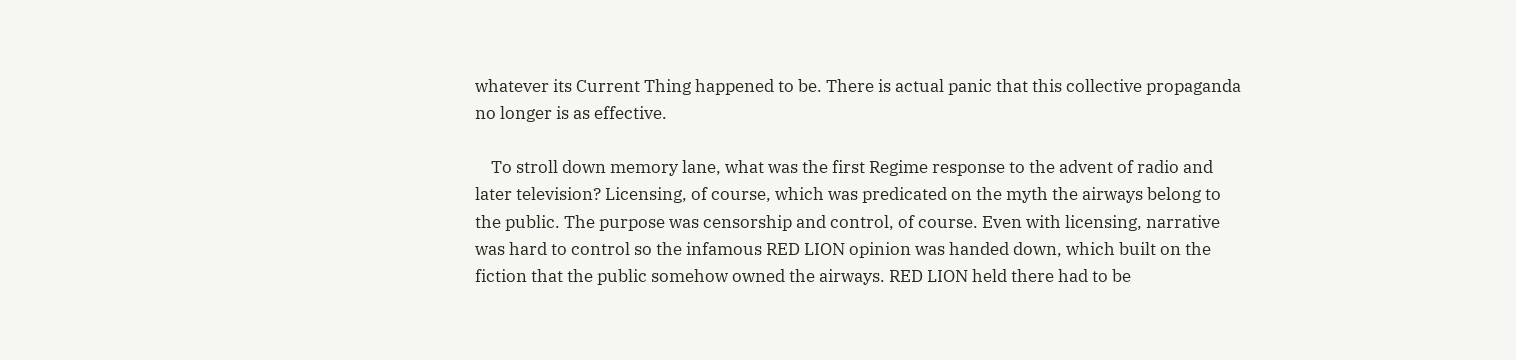whatever its Current Thing happened to be. There is actual panic that this collective propaganda no longer is as effective.

    To stroll down memory lane, what was the first Regime response to the advent of radio and later television? Licensing, of course, which was predicated on the myth the airways belong to the public. The purpose was censorship and control, of course. Even with licensing, narrative was hard to control so the infamous RED LION opinion was handed down, which built on the fiction that the public somehow owned the airways. RED LION held there had to be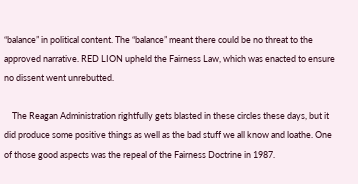“balance” in political content. The “balance” meant there could be no threat to the approved narrative. RED LION upheld the Fairness Law, which was enacted to ensure no dissent went unrebutted.

    The Reagan Administration rightfully gets blasted in these circles these days, but it did produce some positive things as well as the bad stuff we all know and loathe. One of those good aspects was the repeal of the Fairness Doctrine in 1987.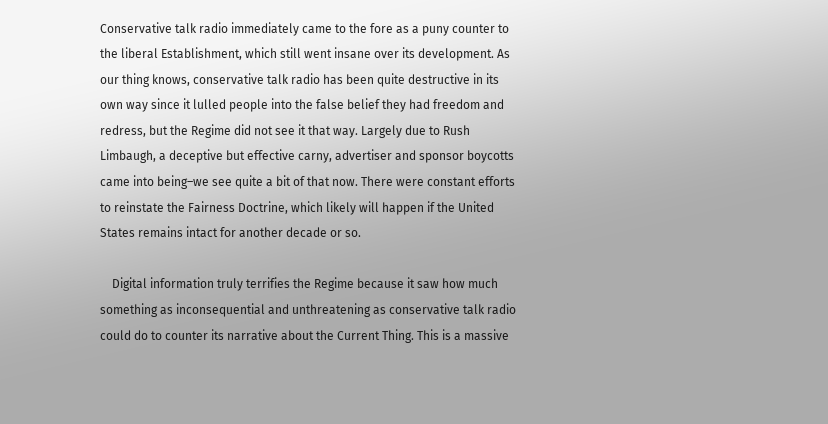Conservative talk radio immediately came to the fore as a puny counter to the liberal Establishment, which still went insane over its development. As our thing knows, conservative talk radio has been quite destructive in its own way since it lulled people into the false belief they had freedom and redress, but the Regime did not see it that way. Largely due to Rush Limbaugh, a deceptive but effective carny, advertiser and sponsor boycotts came into being–we see quite a bit of that now. There were constant efforts to reinstate the Fairness Doctrine, which likely will happen if the United States remains intact for another decade or so.

    Digital information truly terrifies the Regime because it saw how much something as inconsequential and unthreatening as conservative talk radio could do to counter its narrative about the Current Thing. This is a massive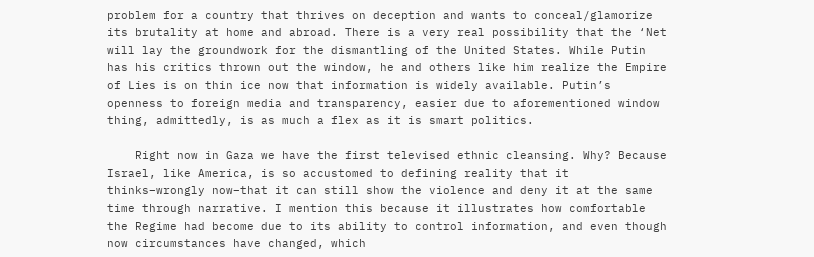problem for a country that thrives on deception and wants to conceal/glamorize its brutality at home and abroad. There is a very real possibility that the ‘Net will lay the groundwork for the dismantling of the United States. While Putin has his critics thrown out the window, he and others like him realize the Empire of Lies is on thin ice now that information is widely available. Putin’s openness to foreign media and transparency, easier due to aforementioned window thing, admittedly, is as much a flex as it is smart politics.

    Right now in Gaza we have the first televised ethnic cleansing. Why? Because Israel, like America, is so accustomed to defining reality that it thinks–wrongly now–that it can still show the violence and deny it at the same time through narrative. I mention this because it illustrates how comfortable the Regime had become due to its ability to control information, and even though now circumstances have changed, which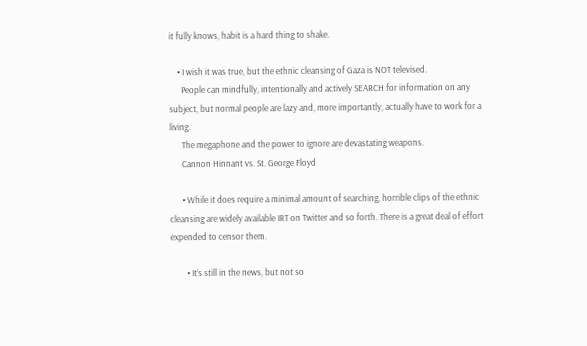it fully knows, habit is a hard thing to shake.

    • I wish it was true, but the ethnic cleansing of Gaza is NOT televised.
      People can mindfully, intentionally and actively SEARCH for information on any subject, but normal people are lazy and, more importantly, actually have to work for a living.
      The megaphone and the power to ignore are devastating weapons.
      Cannon Hinnant vs. St. George Floyd

      • While it does require a minimal amount of searching, horrible clips of the ethnic cleansing are widely available IRT on Twitter and so forth. There is a great deal of effort expended to censor them.

        • It’s still in the news, but not so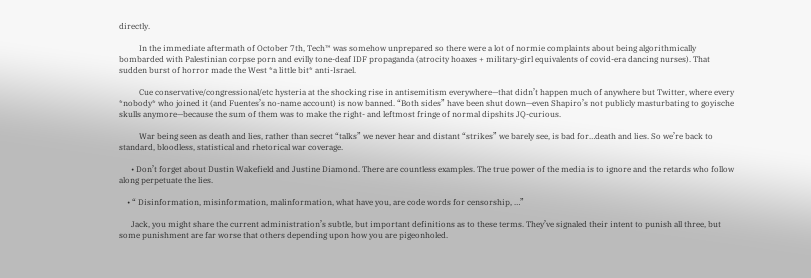directly.

          In the immediate aftermath of October 7th, Tech™ was somehow unprepared so there were a lot of normie complaints about being algorithmically bombarded with Palestinian corpse porn and evilly tone-deaf IDF propaganda (atrocity hoaxes + military-girl equivalents of covid-era dancing nurses). That sudden burst of horror made the West *a little bit* anti-Israel.

          Cue conservative/congressional/etc hysteria at the shocking rise in antisemitism everywhere—that didn’t happen much of anywhere but Twitter, where every *nobody* who joined it (and Fuentes’s no-name account) is now banned. “Both sides” have been shut down—even Shapiro’s not publicly masturbating to goyische skulls anymore—because the sum of them was to make the right- and leftmost fringe of normal dipshits JQ-curious.

          War being seen as death and lies, rather than secret “talks” we never hear and distant “strikes” we barely see, is bad for…death and lies. So we’re back to standard, bloodless, statistical and rhetorical war coverage.

      • Don’t forget about Dustin Wakefield and Justine Diamond. There are countless examples. The true power of the media is to ignore and the retards who follow along perpetuate the lies.

    • “ Disinformation, misinformation, malinformation, what have you, are code words for censorship, …”

      Jack, you might share the current administration’s subtle, but important definitions as to these terms. They’ve signaled their intent to punish all three, but some punishment are far worse that others depending upon how you are pigeonholed.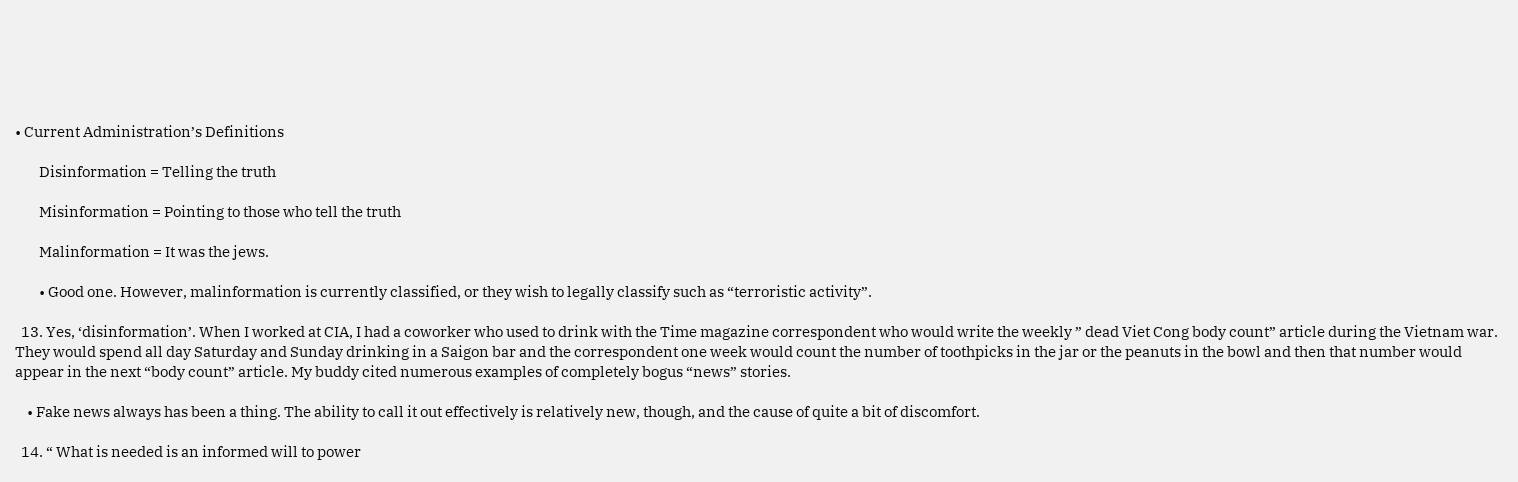• Current Administration’s Definitions

        Disinformation = Telling the truth

        Misinformation = Pointing to those who tell the truth

        Malinformation = It was the jews.

        • Good one. However, malinformation is currently classified, or they wish to legally classify such as “terroristic activity”.

  13. Yes, ‘disinformation’. When I worked at CIA, I had a coworker who used to drink with the Time magazine correspondent who would write the weekly ” dead Viet Cong body count” article during the Vietnam war. They would spend all day Saturday and Sunday drinking in a Saigon bar and the correspondent one week would count the number of toothpicks in the jar or the peanuts in the bowl and then that number would appear in the next “body count” article. My buddy cited numerous examples of completely bogus “news” stories.

    • Fake news always has been a thing. The ability to call it out effectively is relatively new, though, and the cause of quite a bit of discomfort.

  14. “ What is needed is an informed will to power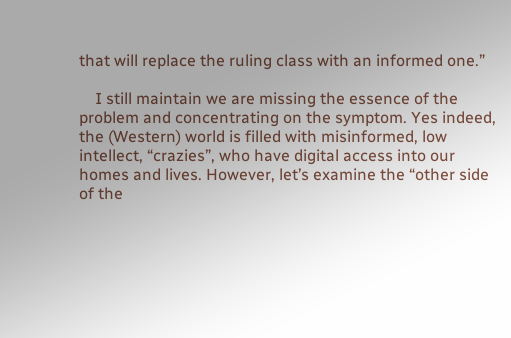that will replace the ruling class with an informed one.”

    I still maintain we are missing the essence of the problem and concentrating on the symptom. Yes indeed, the (Western) world is filled with misinformed, low intellect, “crazies”, who have digital access into our homes and lives. However, let’s examine the “other side of the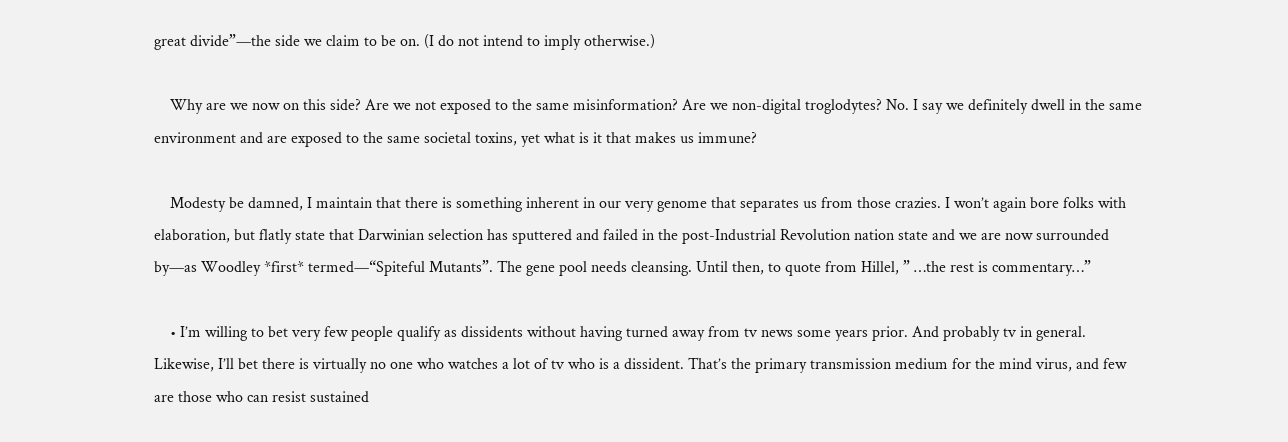great divide”—the side we claim to be on. (I do not intend to imply otherwise.)

    Why are we now on this side? Are we not exposed to the same misinformation? Are we non-digital troglodytes? No. I say we definitely dwell in the same environment and are exposed to the same societal toxins, yet what is it that makes us immune?

    Modesty be damned, I maintain that there is something inherent in our very genome that separates us from those crazies. I won’t again bore folks with elaboration, but flatly state that Darwinian selection has sputtered and failed in the post-Industrial Revolution nation state and we are now surrounded by—as Woodley *first* termed—“Spiteful Mutants”. The gene pool needs cleansing. Until then, to quote from Hillel, ” …the rest is commentary…”

    • I’m willing to bet very few people qualify as dissidents without having turned away from tv news some years prior. And probably tv in general. Likewise, I’ll bet there is virtually no one who watches a lot of tv who is a dissident. That’s the primary transmission medium for the mind virus, and few are those who can resist sustained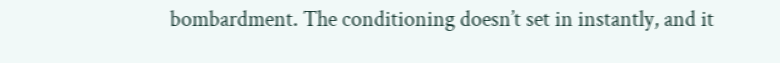bombardment. The conditioning doesn’t set in instantly, and it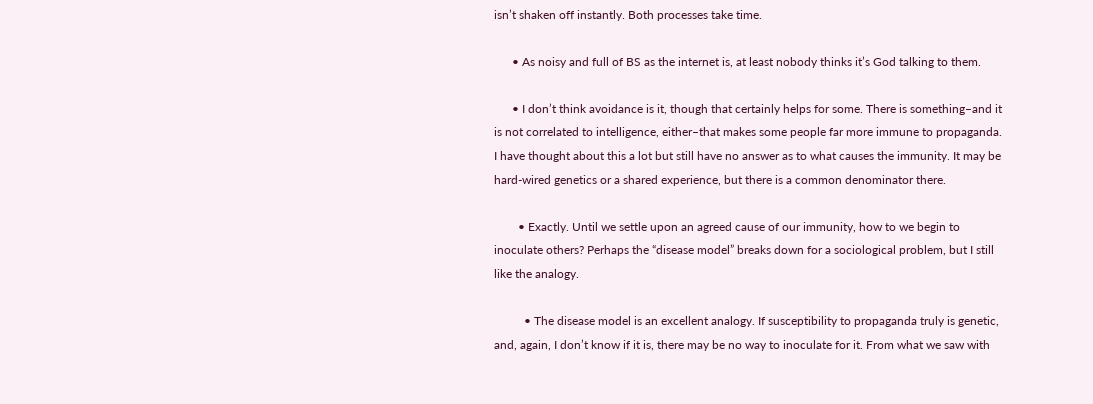isn’t shaken off instantly. Both processes take time.

      • As noisy and full of BS as the internet is, at least nobody thinks it’s God talking to them.

      • I don’t think avoidance is it, though that certainly helps for some. There is something–and it is not correlated to intelligence, either–that makes some people far more immune to propaganda. I have thought about this a lot but still have no answer as to what causes the immunity. It may be hard-wired genetics or a shared experience, but there is a common denominator there.

        • Exactly. Until we settle upon an agreed cause of our immunity, how to we begin to inoculate others? Perhaps the “disease model” breaks down for a sociological problem, but I still like the analogy.

          • The disease model is an excellent analogy. If susceptibility to propaganda truly is genetic, and, again, I don’t know if it is, there may be no way to inoculate for it. From what we saw with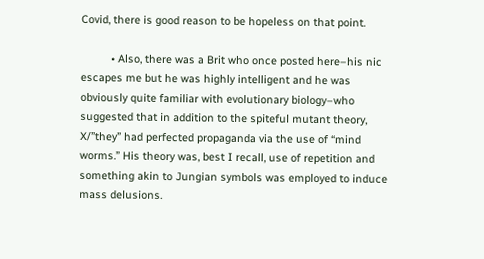Covid, there is good reason to be hopeless on that point.

          • Also, there was a Brit who once posted here–his nic escapes me but he was highly intelligent and he was obviously quite familiar with evolutionary biology–who suggested that in addition to the spiteful mutant theory, X/”they” had perfected propaganda via the use of “mind worms.” His theory was, best I recall, use of repetition and something akin to Jungian symbols was employed to induce mass delusions.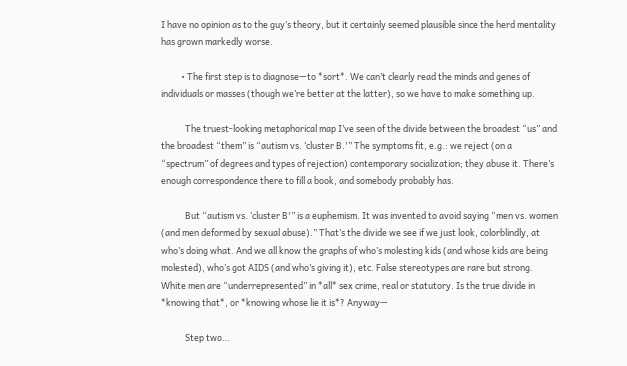I have no opinion as to the guy’s theory, but it certainly seemed plausible since the herd mentality has grown markedly worse.

          • The first step is to diagnose—to *sort*. We can’t clearly read the minds and genes of individuals or masses (though we’re better at the latter), so we have to make something up.

            The truest-looking metaphorical map I’ve seen of the divide between the broadest “us” and the broadest “them” is “autism vs. ‘cluster B.'” The symptoms fit, e.g.: we reject (on a “spectrum” of degrees and types of rejection) contemporary socialization; they abuse it. There’s enough correspondence there to fill a book, and somebody probably has.

            But “autism vs. ‘cluster B'” is a euphemism. It was invented to avoid saying “men vs. women (and men deformed by sexual abuse).” That’s the divide we see if we just look, colorblindly, at who’s doing what. And we all know the graphs of who’s molesting kids (and whose kids are being molested), who’s got AIDS (and who’s giving it), etc. False stereotypes are rare but strong. White men are “underrepresented” in *all* sex crime, real or statutory. Is the true divide in *knowing that*, or *knowing whose lie it is*? Anyway—

            Step two…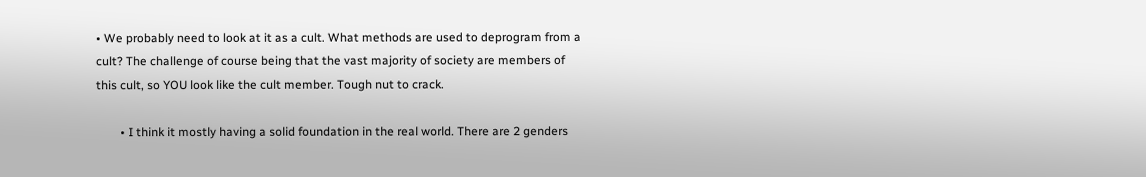• We probably need to look at it as a cult. What methods are used to deprogram from a cult? The challenge of course being that the vast majority of society are members of this cult, so YOU look like the cult member. Tough nut to crack.

        • I think it mostly having a solid foundation in the real world. There are 2 genders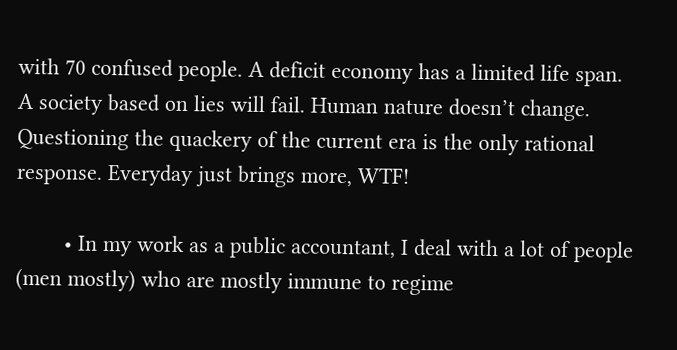with 70 confused people. A deficit economy has a limited life span. A society based on lies will fail. Human nature doesn’t change. Questioning the quackery of the current era is the only rational response. Everyday just brings more, WTF!

        • In my work as a public accountant, I deal with a lot of people (men mostly) who are mostly immune to regime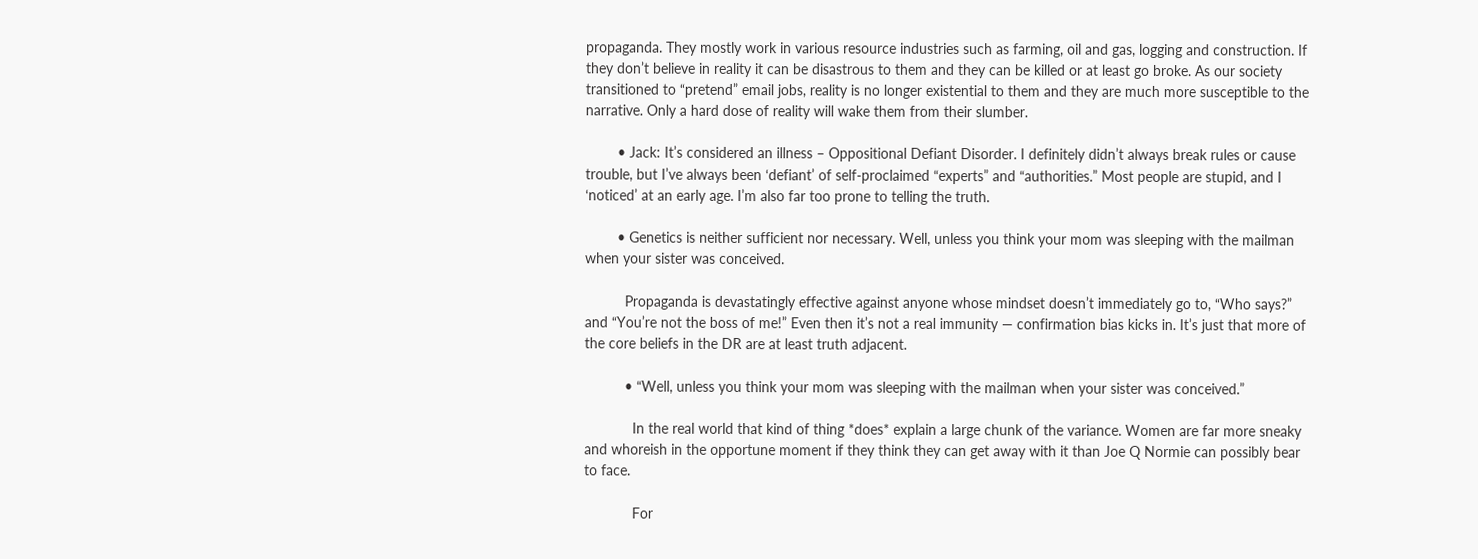propaganda. They mostly work in various resource industries such as farming, oil and gas, logging and construction. If they don’t believe in reality it can be disastrous to them and they can be killed or at least go broke. As our society transitioned to “pretend” email jobs, reality is no longer existential to them and they are much more susceptible to the narrative. Only a hard dose of reality will wake them from their slumber.

        • Jack: It’s considered an illness – Oppositional Defiant Disorder. I definitely didn’t always break rules or cause trouble, but I’ve always been ‘defiant’ of self-proclaimed “experts” and “authorities.” Most people are stupid, and I ‘noticed’ at an early age. I’m also far too prone to telling the truth.

        • Genetics is neither sufficient nor necessary. Well, unless you think your mom was sleeping with the mailman when your sister was conceived.

          Propaganda is devastatingly effective against anyone whose mindset doesn’t immediately go to, “Who says?” and “You’re not the boss of me!” Even then it’s not a real immunity — confirmation bias kicks in. It’s just that more of the core beliefs in the DR are at least truth adjacent.

          • “Well, unless you think your mom was sleeping with the mailman when your sister was conceived.”

            In the real world that kind of thing *does* explain a large chunk of the variance. Women are far more sneaky and whoreish in the opportune moment if they think they can get away with it than Joe Q Normie can possibly bear to face.

            For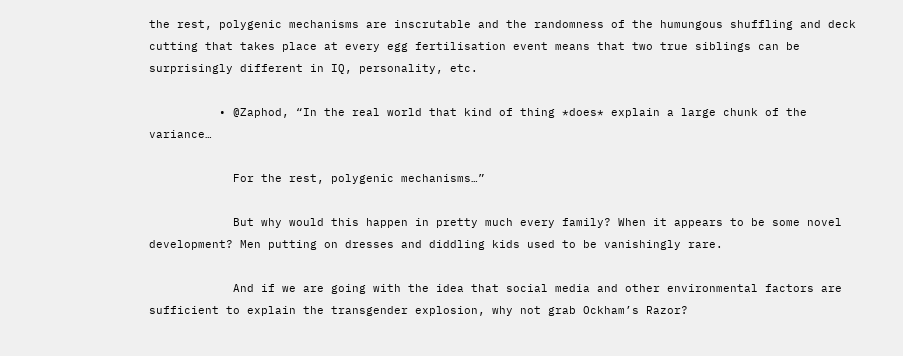the rest, polygenic mechanisms are inscrutable and the randomness of the humungous shuffling and deck cutting that takes place at every egg fertilisation event means that two true siblings can be surprisingly different in IQ, personality, etc.

          • @Zaphod, “In the real world that kind of thing *does* explain a large chunk of the variance…

            For the rest, polygenic mechanisms…”

            But why would this happen in pretty much every family? When it appears to be some novel development? Men putting on dresses and diddling kids used to be vanishingly rare.

            And if we are going with the idea that social media and other environmental factors are sufficient to explain the transgender explosion, why not grab Ockham’s Razor?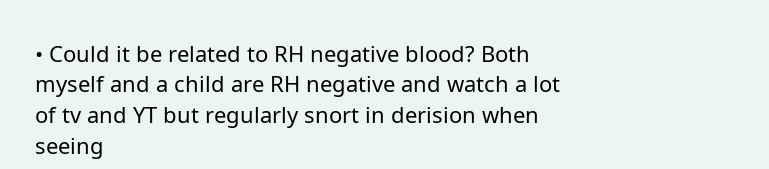• Could it be related to RH negative blood? Both myself and a child are RH negative and watch a lot of tv and YT but regularly snort in derision when seeing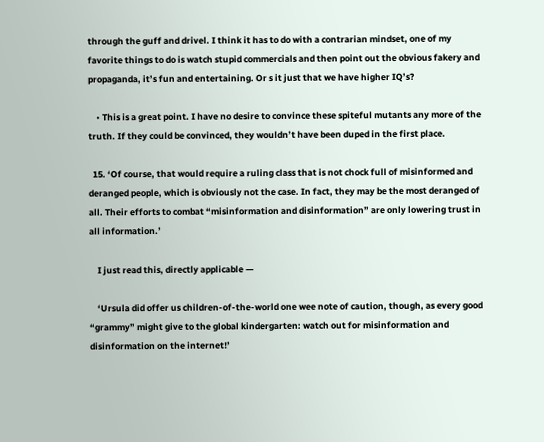through the guff and drivel. I think it has to do with a contrarian mindset, one of my favorite things to do is watch stupid commercials and then point out the obvious fakery and propaganda, it’s fun and entertaining. Or s it just that we have higher IQ’s?

    • This is a great point. I have no desire to convince these spiteful mutants any more of the truth. If they could be convinced, they wouldn’t have been duped in the first place.

  15. ‘Of course, that would require a ruling class that is not chock full of misinformed and deranged people, which is obviously not the case. In fact, they may be the most deranged of all. Their efforts to combat “misinformation and disinformation” are only lowering trust in all information.’

    I just read this, directly applicable —

    ‘Ursula did offer us children-of-the-world one wee note of caution, though, as every good “grammy” might give to the global kindergarten: watch out for misinformation and disinformation on the internet!’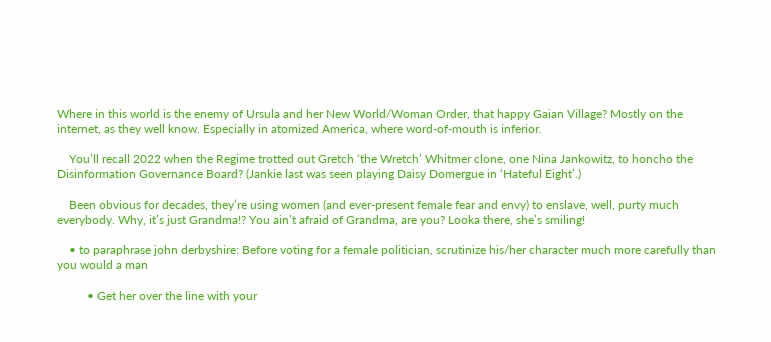Where in this world is the enemy of Ursula and her New World/Woman Order, that happy Gaian Village? Mostly on the internet, as they well know. Especially in atomized America, where word-of-mouth is inferior.

    You’ll recall 2022 when the Regime trotted out Gretch ‘the Wretch’ Whitmer clone, one Nina Jankowitz, to honcho the Disinformation Governance Board? (Jankie last was seen playing Daisy Domergue in ‘Hateful Eight’.)

    Been obvious for decades, they’re using women (and ever-present female fear and envy) to enslave, well, purty much everybody. Why, it’s just Grandma!? You ain’t afraid of Grandma, are you? Looka there, she’s smiling!

    • to paraphrase john derbyshire: Before voting for a female politician, scrutinize his/her character much more carefully than you would a man

          • Get her over the line with your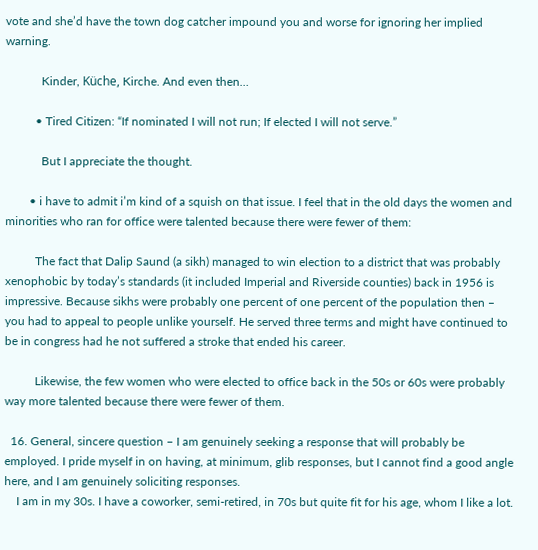vote and she’d have the town dog catcher impound you and worse for ignoring her implied warning.

            Kinder, Küche, Kirche. And even then…

          • Tired Citizen: “If nominated I will not run; If elected I will not serve.”

            But I appreciate the thought.

        • i have to admit i’m kind of a squish on that issue. I feel that in the old days the women and minorities who ran for office were talented because there were fewer of them:

          The fact that Dalip Saund (a sikh) managed to win election to a district that was probably xenophobic by today’s standards (it included Imperial and Riverside counties) back in 1956 is impressive. Because sikhs were probably one percent of one percent of the population then – you had to appeal to people unlike yourself. He served three terms and might have continued to be in congress had he not suffered a stroke that ended his career.

          Likewise, the few women who were elected to office back in the 50s or 60s were probably way more talented because there were fewer of them.

  16. General, sincere question – I am genuinely seeking a response that will probably be employed. I pride myself in on having, at minimum, glib responses, but I cannot find a good angle here, and I am genuinely soliciting responses.
    I am in my 30s. I have a coworker, semi-retired, in 70s but quite fit for his age, whom I like a lot.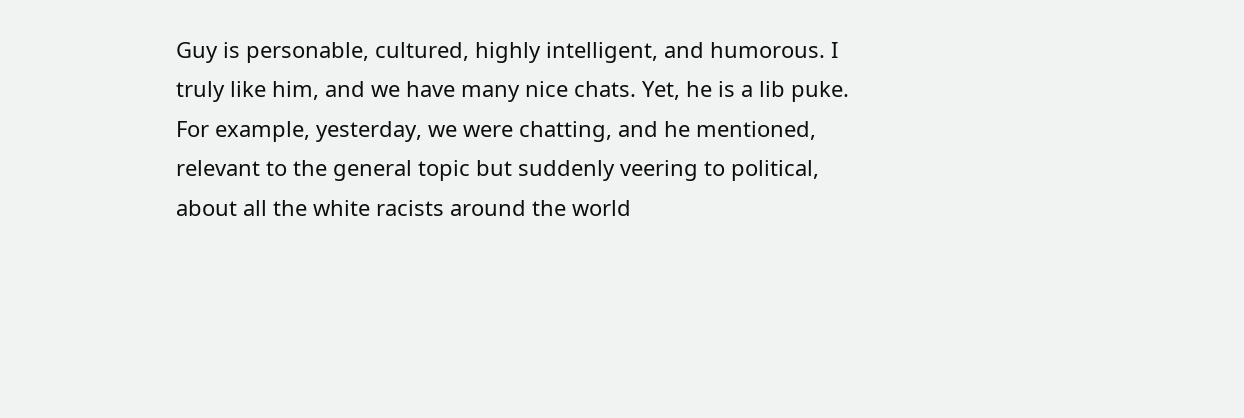Guy is personable, cultured, highly intelligent, and humorous. I truly like him, and we have many nice chats. Yet, he is a lib puke. For example, yesterday, we were chatting, and he mentioned, relevant to the general topic but suddenly veering to political, about all the white racists around the world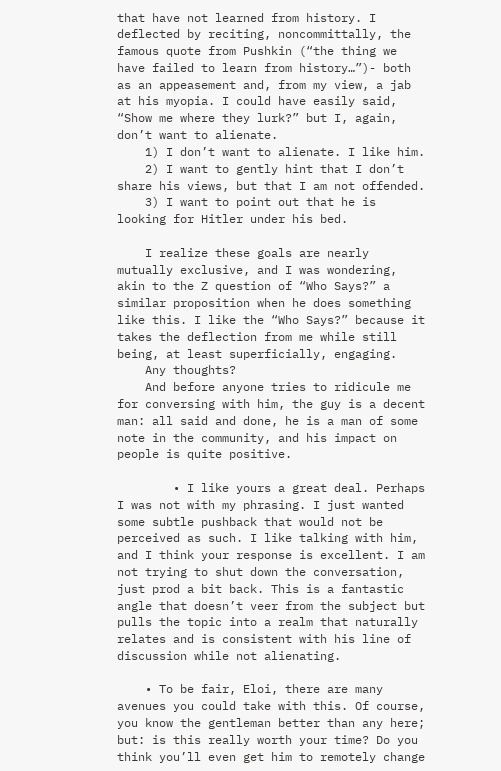that have not learned from history. I deflected by reciting, noncommittally, the famous quote from Pushkin (“the thing we have failed to learn from history…”)- both as an appeasement and, from my view, a jab at his myopia. I could have easily said, “Show me where they lurk?” but I, again, don’t want to alienate.
    1) I don’t want to alienate. I like him.
    2) I want to gently hint that I don’t share his views, but that I am not offended.
    3) I want to point out that he is looking for Hitler under his bed.

    I realize these goals are nearly mutually exclusive, and I was wondering, akin to the Z question of “Who Says?” a similar proposition when he does something like this. I like the “Who Says?” because it takes the deflection from me while still being, at least superficially, engaging.
    Any thoughts?
    And before anyone tries to ridicule me for conversing with him, the guy is a decent man: all said and done, he is a man of some note in the community, and his impact on people is quite positive.

        • I like yours a great deal. Perhaps I was not with my phrasing. I just wanted some subtle pushback that would not be perceived as such. I like talking with him, and I think your response is excellent. I am not trying to shut down the conversation, just prod a bit back. This is a fantastic angle that doesn’t veer from the subject but pulls the topic into a realm that naturally relates and is consistent with his line of discussion while not alienating.

    • To be fair, Eloi, there are many avenues you could take with this. Of course, you know the gentleman better than any here; but: is this really worth your time? Do you think you’ll even get him to remotely change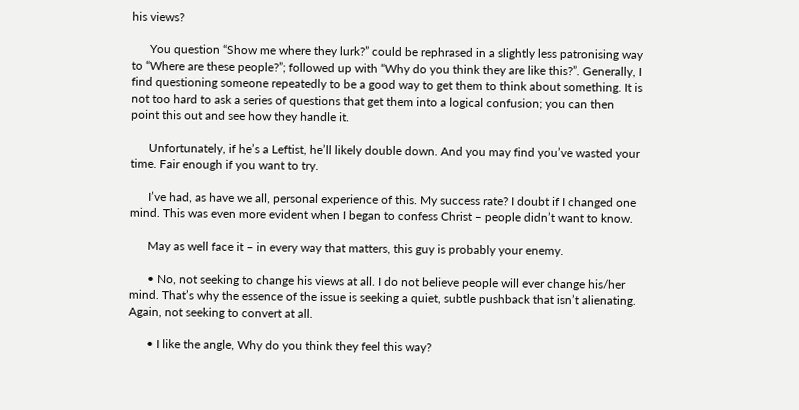his views?

      You question “Show me where they lurk?” could be rephrased in a slightly less patronising way to “Where are these people?”; followed up with “Why do you think they are like this?”. Generally, I find questioning someone repeatedly to be a good way to get them to think about something. It is not too hard to ask a series of questions that get them into a logical confusion; you can then point this out and see how they handle it.

      Unfortunately, if he’s a Leftist, he’ll likely double down. And you may find you’ve wasted your time. Fair enough if you want to try.

      I’ve had, as have we all, personal experience of this. My success rate? I doubt if I changed one mind. This was even more evident when I began to confess Christ – people didn’t want to know.

      May as well face it – in every way that matters, this guy is probably your enemy.

      • No, not seeking to change his views at all. I do not believe people will ever change his/her mind. That’s why the essence of the issue is seeking a quiet, subtle pushback that isn’t alienating. Again, not seeking to convert at all.

      • I like the angle, Why do you think they feel this way?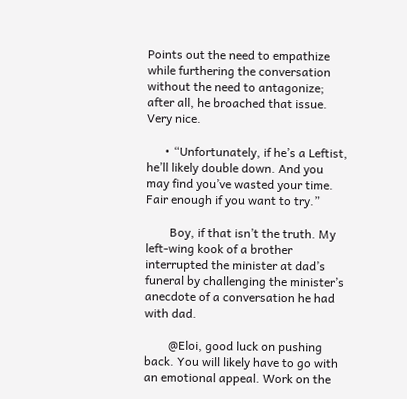Points out the need to empathize while furthering the conversation without the need to antagonize; after all, he broached that issue. Very nice.

      • “Unfortunately, if he’s a Leftist, he’ll likely double down. And you may find you’ve wasted your time. Fair enough if you want to try.”

        Boy, if that isn’t the truth. My left-wing kook of a brother interrupted the minister at dad’s funeral by challenging the minister’s anecdote of a conversation he had with dad.

        @Eloi, good luck on pushing back. You will likely have to go with an emotional appeal. Work on the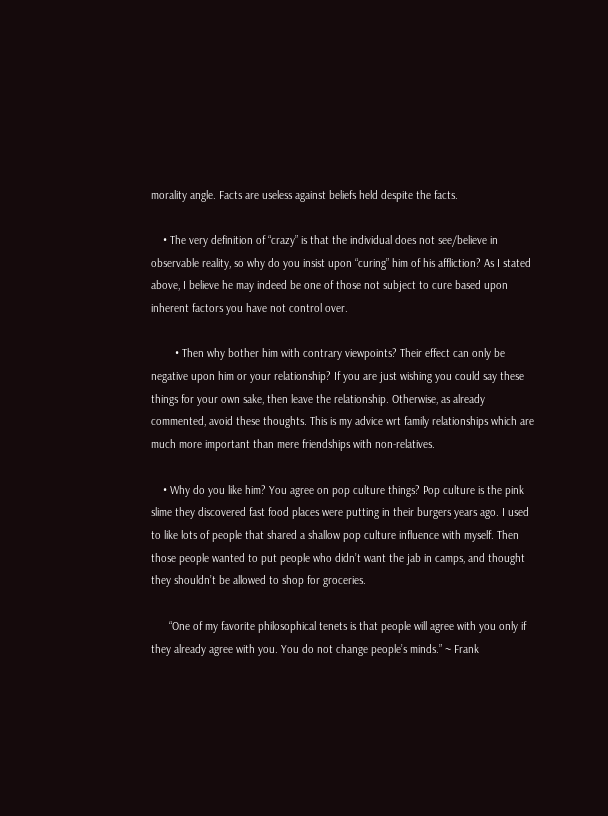morality angle. Facts are useless against beliefs held despite the facts.

    • The very definition of “crazy” is that the individual does not see/believe in observable reality, so why do you insist upon “curing” him of his affliction? As I stated above, I believe he may indeed be one of those not subject to cure based upon inherent factors you have not control over.

        • Then why bother him with contrary viewpoints? Their effect can only be negative upon him or your relationship? If you are just wishing you could say these things for your own sake, then leave the relationship. Otherwise, as already commented, avoid these thoughts. This is my advice wrt family relationships which are much more important than mere friendships with non-relatives.

    • Why do you like him? You agree on pop culture things? Pop culture is the pink slime they discovered fast food places were putting in their burgers years ago. I used to like lots of people that shared a shallow pop culture influence with myself. Then those people wanted to put people who didn’t want the jab in camps, and thought they shouldn’t be allowed to shop for groceries.

      “One of my favorite philosophical tenets is that people will agree with you only if they already agree with you. You do not change people’s minds.” ~ Frank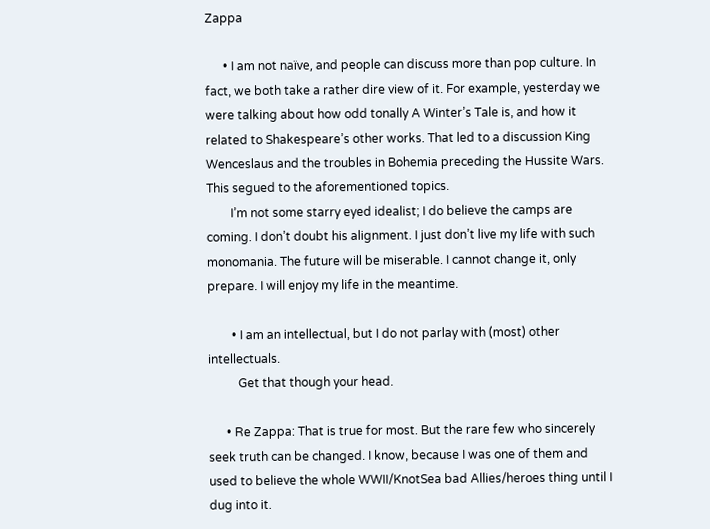Zappa

      • I am not naïve, and people can discuss more than pop culture. In fact, we both take a rather dire view of it. For example, yesterday we were talking about how odd tonally A Winter’s Tale is, and how it related to Shakespeare’s other works. That led to a discussion King Wenceslaus and the troubles in Bohemia preceding the Hussite Wars. This segued to the aforementioned topics.
        I’m not some starry eyed idealist; I do believe the camps are coming. I don’t doubt his alignment. I just don’t live my life with such monomania. The future will be miserable. I cannot change it, only prepare. I will enjoy my life in the meantime.

        • I am an intellectual, but I do not parlay with (most) other intellectuals.
          Get that though your head.

      • Re Zappa: That is true for most. But the rare few who sincerely seek truth can be changed. I know, because I was one of them and used to believe the whole WWII/KnotSea bad Allies/heroes thing until I dug into it.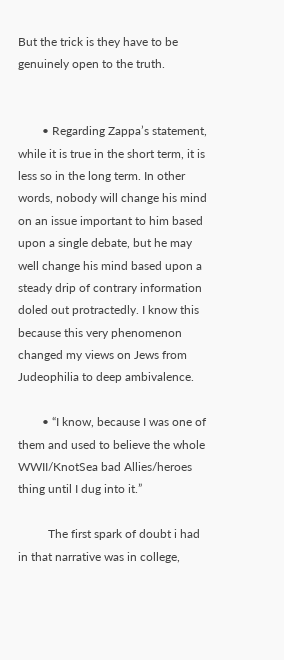But the trick is they have to be genuinely open to the truth.


        • Regarding Zappa’s statement, while it is true in the short term, it is less so in the long term. In other words, nobody will change his mind on an issue important to him based upon a single debate, but he may well change his mind based upon a steady drip of contrary information doled out protractedly. I know this because this very phenomenon changed my views on Jews from Judeophilia to deep ambivalence.

        • “I know, because I was one of them and used to believe the whole WWII/KnotSea bad Allies/heroes thing until I dug into it.”

          The first spark of doubt i had in that narrative was in college,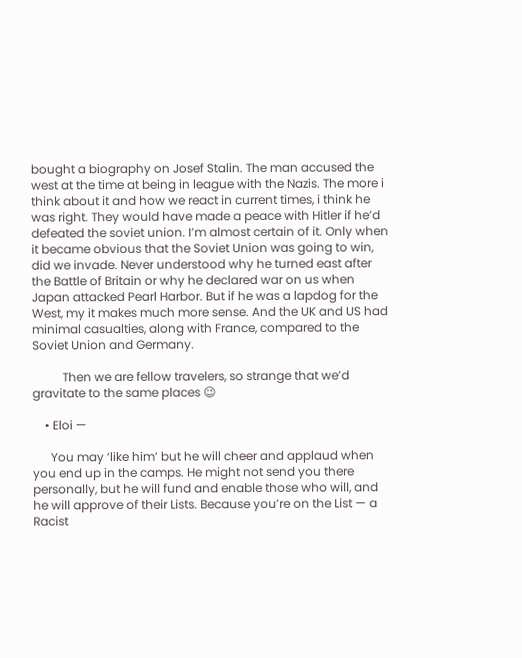bought a biography on Josef Stalin. The man accused the west at the time at being in league with the Nazis. The more i think about it and how we react in current times, i think he was right. They would have made a peace with Hitler if he’d defeated the soviet union. I’m almost certain of it. Only when it became obvious that the Soviet Union was going to win, did we invade. Never understood why he turned east after the Battle of Britain or why he declared war on us when Japan attacked Pearl Harbor. But if he was a lapdog for the West, my it makes much more sense. And the UK and US had minimal casualties, along with France, compared to the Soviet Union and Germany.

          Then we are fellow travelers, so strange that we’d gravitate to the same places 😉

    • Eloi —

      You may ‘like him’ but he will cheer and applaud when you end up in the camps. He might not send you there personally, but he will fund and enable those who will, and he will approve of their Lists. Because you’re on the List — a Racist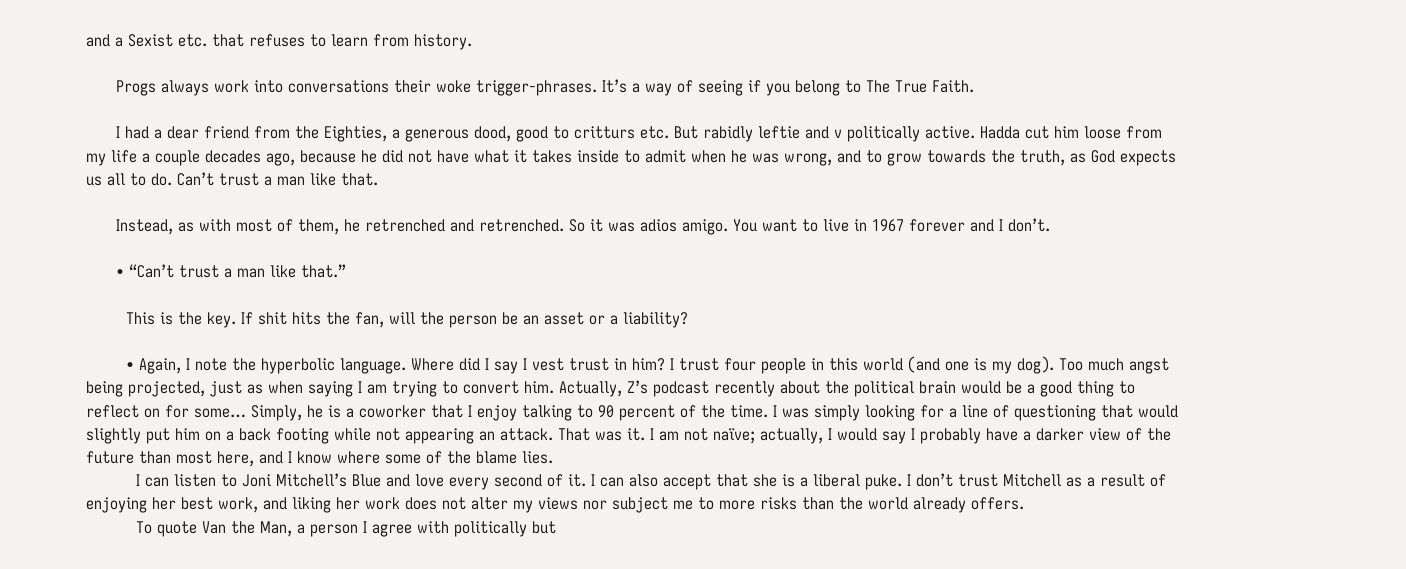and a Sexist etc. that refuses to learn from history.

      Progs always work into conversations their woke trigger-phrases. It’s a way of seeing if you belong to The True Faith.

      I had a dear friend from the Eighties, a generous dood, good to critturs etc. But rabidly leftie and v politically active. Hadda cut him loose from my life a couple decades ago, because he did not have what it takes inside to admit when he was wrong, and to grow towards the truth, as God expects us all to do. Can’t trust a man like that.

      Instead, as with most of them, he retrenched and retrenched. So it was adios amigo. You want to live in 1967 forever and I don’t.

      • “Can’t trust a man like that.”

        This is the key. If shit hits the fan, will the person be an asset or a liability?

        • Again, I note the hyperbolic language. Where did I say I vest trust in him? I trust four people in this world (and one is my dog). Too much angst being projected, just as when saying I am trying to convert him. Actually, Z’s podcast recently about the political brain would be a good thing to reflect on for some… Simply, he is a coworker that I enjoy talking to 90 percent of the time. I was simply looking for a line of questioning that would slightly put him on a back footing while not appearing an attack. That was it. I am not naïve; actually, I would say I probably have a darker view of the future than most here, and I know where some of the blame lies.
          I can listen to Joni Mitchell’s Blue and love every second of it. I can also accept that she is a liberal puke. I don’t trust Mitchell as a result of enjoying her best work, and liking her work does not alter my views nor subject me to more risks than the world already offers.
          To quote Van the Man, a person I agree with politically but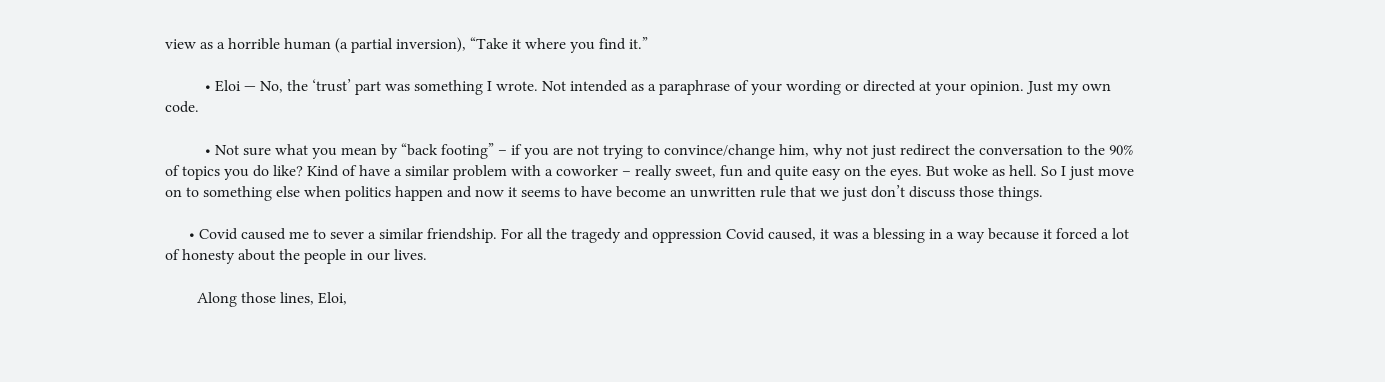view as a horrible human (a partial inversion), “Take it where you find it.”

          • Eloi — No, the ‘trust’ part was something I wrote. Not intended as a paraphrase of your wording or directed at your opinion. Just my own code.

          • Not sure what you mean by “back footing” – if you are not trying to convince/change him, why not just redirect the conversation to the 90% of topics you do like? Kind of have a similar problem with a coworker – really sweet, fun and quite easy on the eyes. But woke as hell. So I just move on to something else when politics happen and now it seems to have become an unwritten rule that we just don’t discuss those things.

      • Covid caused me to sever a similar friendship. For all the tragedy and oppression Covid caused, it was a blessing in a way because it forced a lot of honesty about the people in our lives.

        Along those lines, Eloi,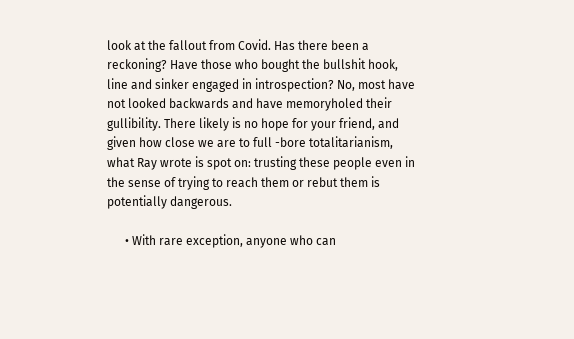look at the fallout from Covid. Has there been a reckoning? Have those who bought the bullshit hook, line and sinker engaged in introspection? No, most have not looked backwards and have memoryholed their gullibility. There likely is no hope for your friend, and given how close we are to full -bore totalitarianism, what Ray wrote is spot on: trusting these people even in the sense of trying to reach them or rebut them is potentially dangerous.

      • With rare exception, anyone who can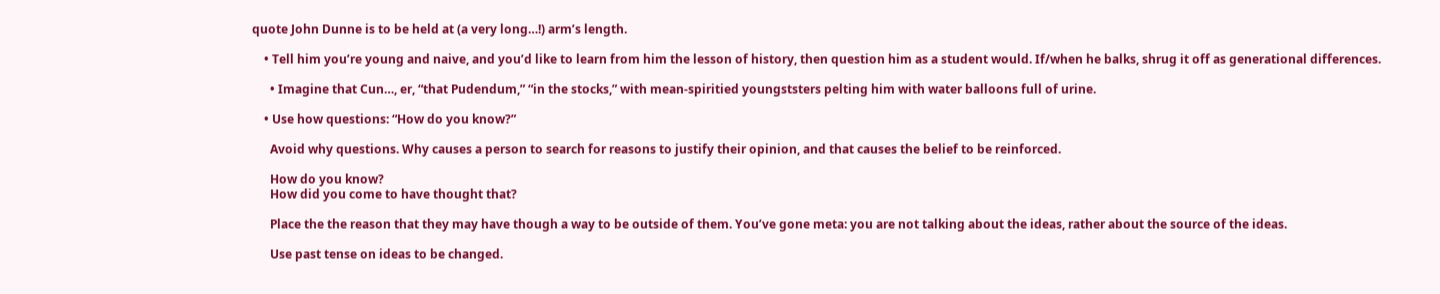quote John Dunne is to be held at (a very long…!) arm’s length.

    • Tell him you’re young and naive, and you’d like to learn from him the lesson of history, then question him as a student would. If/when he balks, shrug it off as generational differences.

      • Imagine that Cun…, er, “that Pudendum,” “in the stocks,” with mean-spiritied youngststers pelting him with water balloons full of urine.

    • Use how questions: “How do you know?”

      Avoid why questions. Why causes a person to search for reasons to justify their opinion, and that causes the belief to be reinforced.

      How do you know?
      How did you come to have thought that?

      Place the the reason that they may have though a way to be outside of them. You’ve gone meta: you are not talking about the ideas, rather about the source of the ideas.

      Use past tense on ideas to be changed.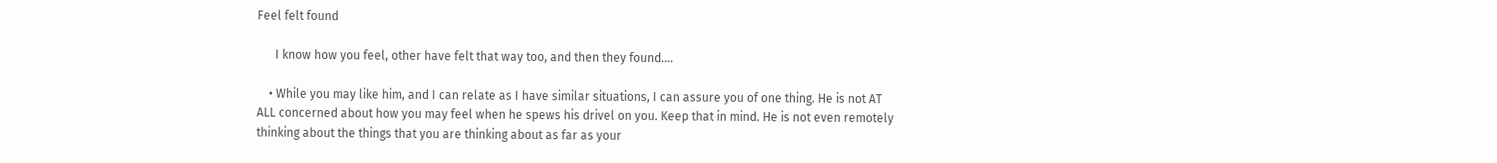Feel felt found

      I know how you feel, other have felt that way too, and then they found….

    • While you may like him, and I can relate as I have similar situations, I can assure you of one thing. He is not AT ALL concerned about how you may feel when he spews his drivel on you. Keep that in mind. He is not even remotely thinking about the things that you are thinking about as far as your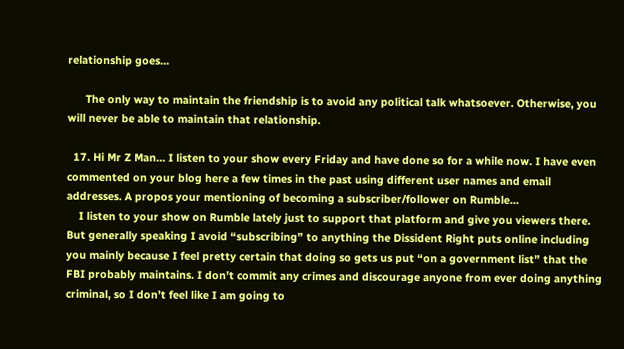relationship goes…

      The only way to maintain the friendship is to avoid any political talk whatsoever. Otherwise, you will never be able to maintain that relationship.

  17. Hi Mr Z Man… I listen to your show every Friday and have done so for a while now. I have even commented on your blog here a few times in the past using different user names and email addresses. A propos your mentioning of becoming a subscriber/follower on Rumble…
    I listen to your show on Rumble lately just to support that platform and give you viewers there. But generally speaking I avoid “subscribing” to anything the Dissident Right puts online including you mainly because I feel pretty certain that doing so gets us put “on a government list” that the FBI probably maintains. I don’t commit any crimes and discourage anyone from ever doing anything criminal, so I don’t feel like I am going to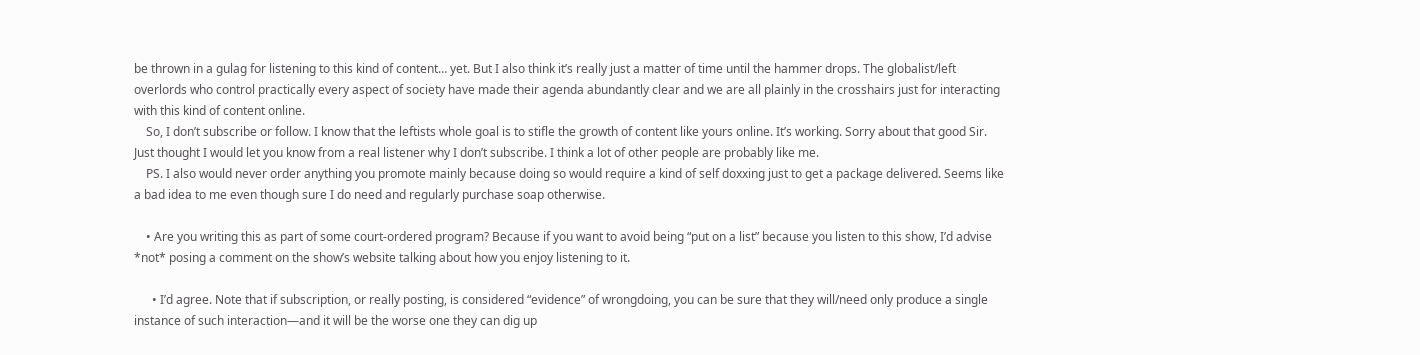be thrown in a gulag for listening to this kind of content… yet. But I also think it’s really just a matter of time until the hammer drops. The globalist/left overlords who control practically every aspect of society have made their agenda abundantly clear and we are all plainly in the crosshairs just for interacting with this kind of content online.
    So, I don’t subscribe or follow. I know that the leftists whole goal is to stifle the growth of content like yours online. It’s working. Sorry about that good Sir. Just thought I would let you know from a real listener why I don’t subscribe. I think a lot of other people are probably like me.
    PS. I also would never order anything you promote mainly because doing so would require a kind of self doxxing just to get a package delivered. Seems like a bad idea to me even though sure I do need and regularly purchase soap otherwise.

    • Are you writing this as part of some court-ordered program? Because if you want to avoid being “put on a list” because you listen to this show, I’d advise *not* posing a comment on the show’s website talking about how you enjoy listening to it.

      • I’d agree. Note that if subscription, or really posting, is considered “evidence” of wrongdoing, you can be sure that they will/need only produce a single instance of such interaction—and it will be the worse one they can dig up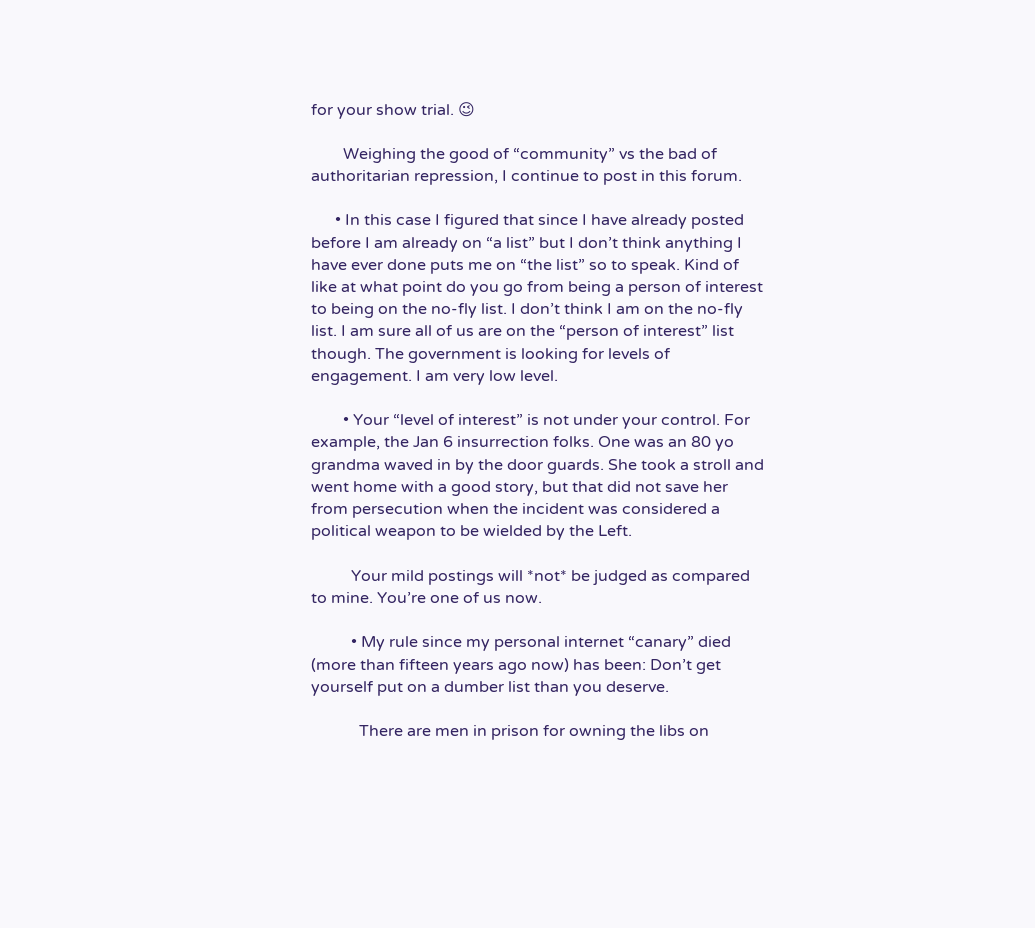for your show trial. 😉

        Weighing the good of “community” vs the bad of authoritarian repression, I continue to post in this forum.

      • In this case I figured that since I have already posted before I am already on “a list” but I don’t think anything I have ever done puts me on “the list” so to speak. Kind of like at what point do you go from being a person of interest to being on the no-fly list. I don’t think I am on the no-fly list. I am sure all of us are on the “person of interest” list though. The government is looking for levels of engagement. I am very low level.

        • Your “level of interest” is not under your control. For example, the Jan 6 insurrection folks. One was an 80 yo grandma waved in by the door guards. She took a stroll and went home with a good story, but that did not save her from persecution when the incident was considered a political weapon to be wielded by the Left.

          Your mild postings will *not* be judged as compared to mine. You’re one of us now.

          • My rule since my personal internet “canary” died (more than fifteen years ago now) has been: Don’t get yourself put on a dumber list than you deserve.

            There are men in prison for owning the libs on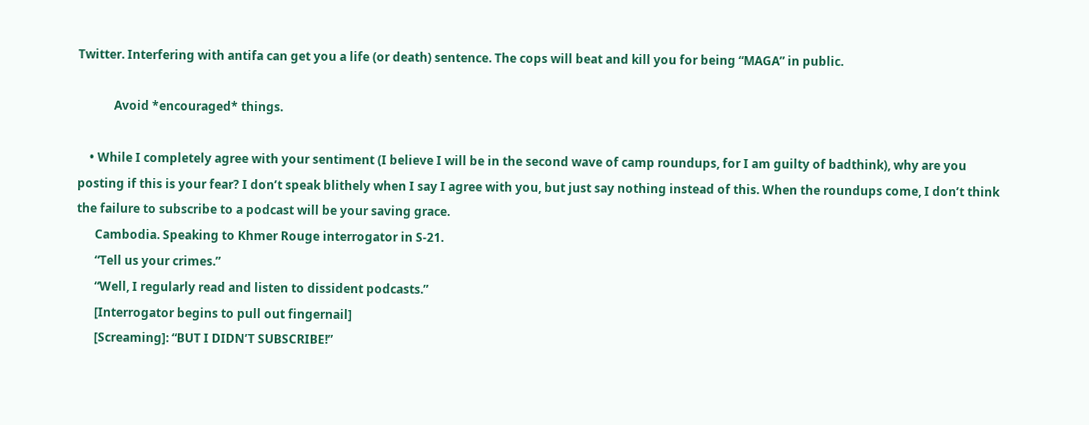Twitter. Interfering with antifa can get you a life (or death) sentence. The cops will beat and kill you for being “MAGA” in public.

            Avoid *encouraged* things.

    • While I completely agree with your sentiment (I believe I will be in the second wave of camp roundups, for I am guilty of badthink), why are you posting if this is your fear? I don’t speak blithely when I say I agree with you, but just say nothing instead of this. When the roundups come, I don’t think the failure to subscribe to a podcast will be your saving grace.
      Cambodia. Speaking to Khmer Rouge interrogator in S-21.
      “Tell us your crimes.”
      “Well, I regularly read and listen to dissident podcasts.”
      [Interrogator begins to pull out fingernail]
      [Screaming]: “BUT I DIDN’T SUBSCRIBE!”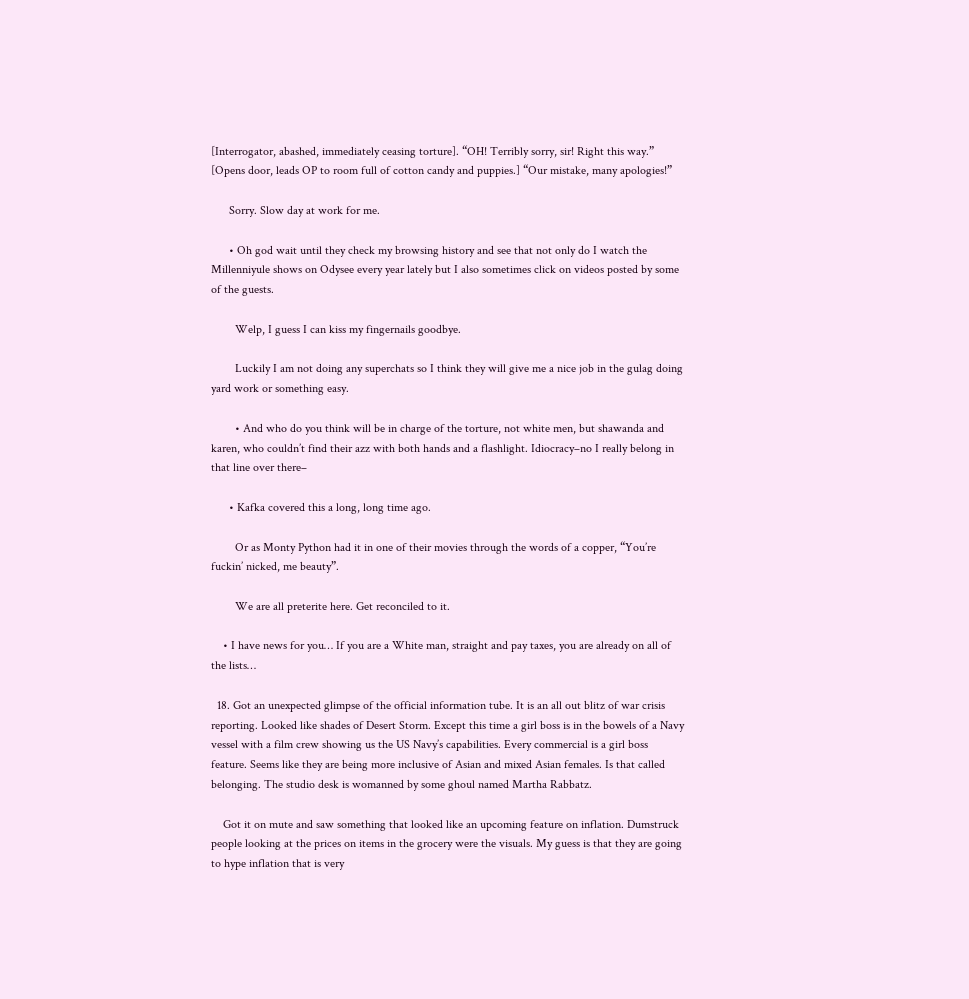[Interrogator, abashed, immediately ceasing torture]. “OH! Terribly sorry, sir! Right this way.” [Opens door, leads OP to room full of cotton candy and puppies.] “Our mistake, many apologies!”

      Sorry. Slow day at work for me.

      • Oh god wait until they check my browsing history and see that not only do I watch the Millenniyule shows on Odysee every year lately but I also sometimes click on videos posted by some of the guests.

        Welp, I guess I can kiss my fingernails goodbye.

        Luckily I am not doing any superchats so I think they will give me a nice job in the gulag doing yard work or something easy.

        • And who do you think will be in charge of the torture, not white men, but shawanda and karen, who couldn’t find their azz with both hands and a flashlight. Idiocracy–no I really belong in that line over there–

      • Kafka covered this a long, long time ago.

        Or as Monty Python had it in one of their movies through the words of a copper, “You’re fuckin’ nicked, me beauty”.

        We are all preterite here. Get reconciled to it.

    • I have news for you… If you are a White man, straight and pay taxes, you are already on all of the lists…

  18. Got an unexpected glimpse of the official information tube. It is an all out blitz of war crisis reporting. Looked like shades of Desert Storm. Except this time a girl boss is in the bowels of a Navy vessel with a film crew showing us the US Navy’s capabilities. Every commercial is a girl boss feature. Seems like they are being more inclusive of Asian and mixed Asian females. Is that called belonging. The studio desk is womanned by some ghoul named Martha Rabbatz.

    Got it on mute and saw something that looked like an upcoming feature on inflation. Dumstruck people looking at the prices on items in the grocery were the visuals. My guess is that they are going to hype inflation that is very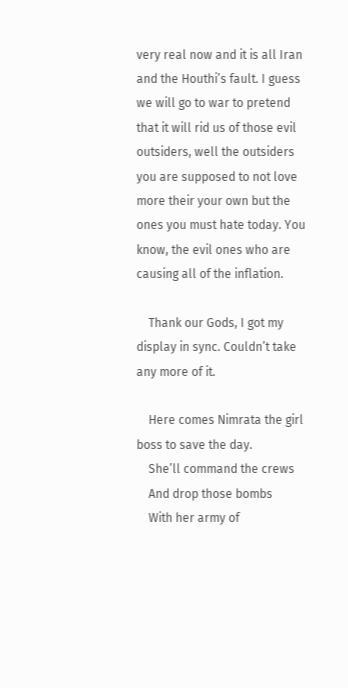very real now and it is all Iran and the Houthi’s fault. I guess we will go to war to pretend that it will rid us of those evil outsiders, well the outsiders you are supposed to not love more their your own but the ones you must hate today. You know, the evil ones who are causing all of the inflation.

    Thank our Gods, I got my display in sync. Couldn’t take any more of it.

    Here comes Nimrata the girl boss to save the day.
    She’ll command the crews
    And drop those bombs
    With her army of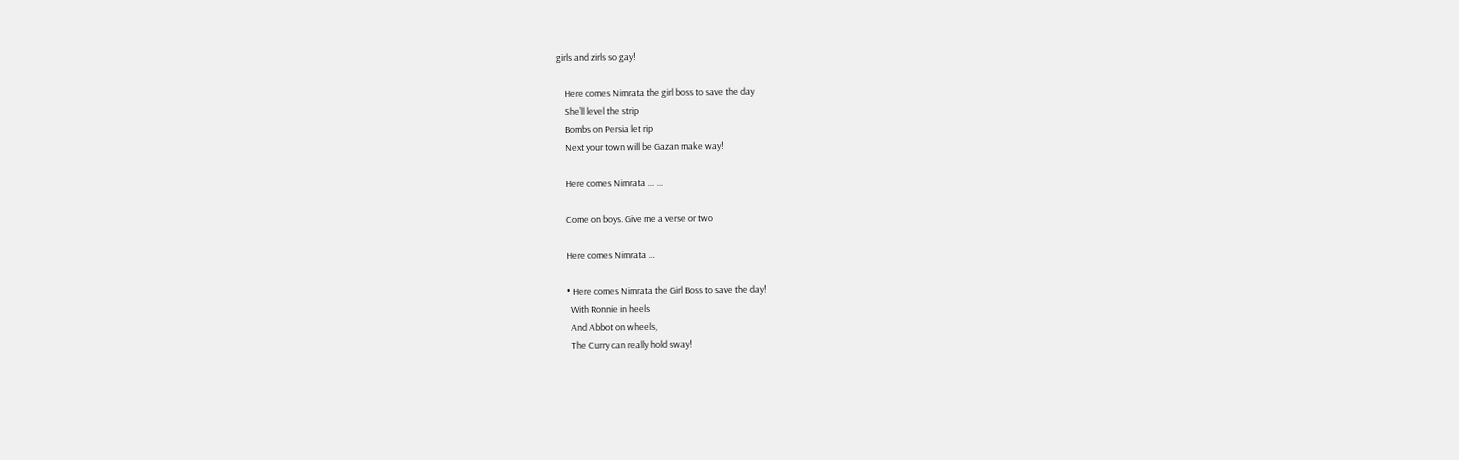girls and zirls so gay!

    Here comes Nimrata the girl boss to save the day
    She’ll level the strip
    Bombs on Persia let rip
    Next your town will be Gazan make way!

    Here comes Nimrata … …

    Come on boys. Give me a verse or two

    Here comes Nimrata …

    • Here comes Nimrata the Girl Boss to save the day!
      With Ronnie in heels
      And Abbot on wheels,
      The Curry can really hold sway!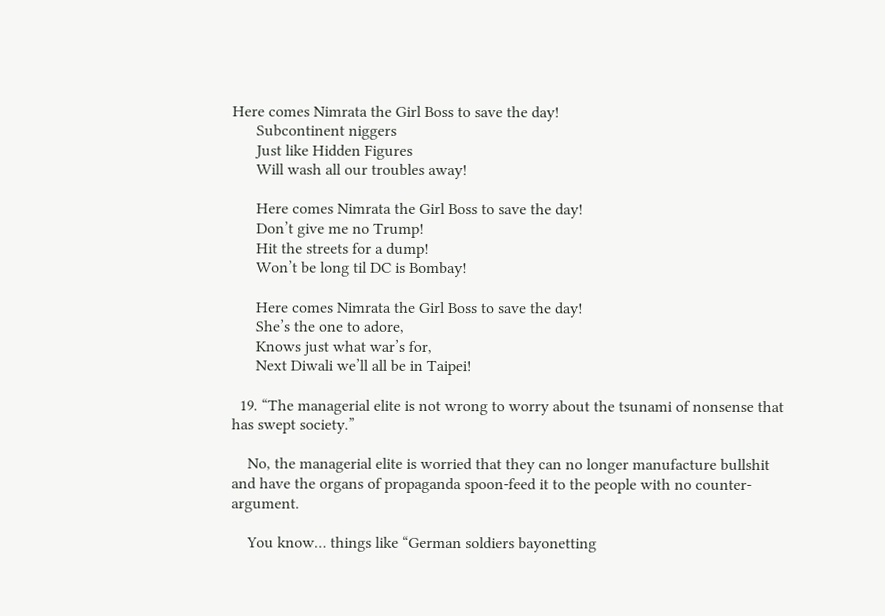Here comes Nimrata the Girl Boss to save the day!
      Subcontinent niggers
      Just like Hidden Figures
      Will wash all our troubles away!

      Here comes Nimrata the Girl Boss to save the day!
      Don’t give me no Trump!
      Hit the streets for a dump!
      Won’t be long til DC is Bombay!

      Here comes Nimrata the Girl Boss to save the day!
      She’s the one to adore,
      Knows just what war’s for,
      Next Diwali we’ll all be in Taipei!

  19. “The managerial elite is not wrong to worry about the tsunami of nonsense that has swept society.”

    No, the managerial elite is worried that they can no longer manufacture bullshit and have the organs of propaganda spoon-feed it to the people with no counter-argument.

    You know… things like “German soldiers bayonetting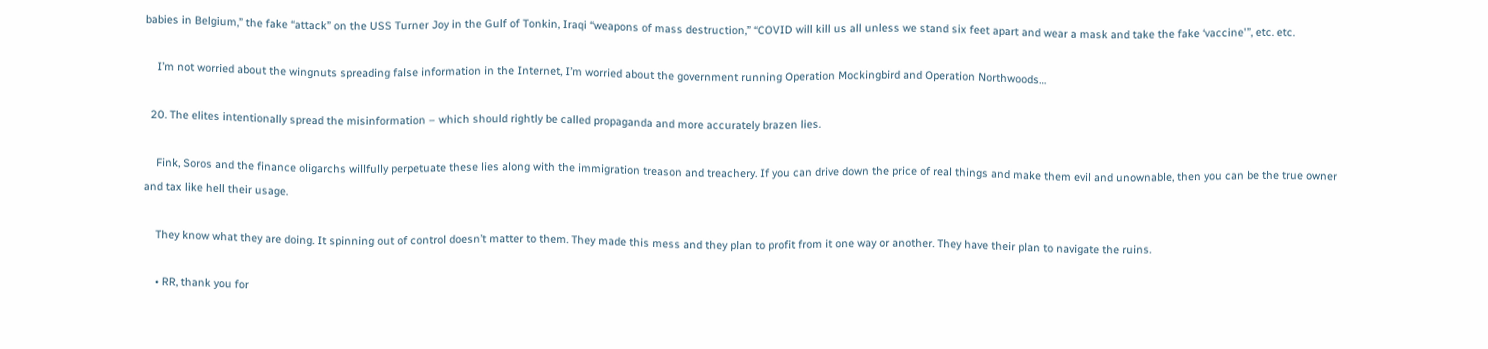babies in Belgium,” the fake “attack” on the USS Turner Joy in the Gulf of Tonkin, Iraqi “weapons of mass destruction,” “COVID will kill us all unless we stand six feet apart and wear a mask and take the fake ‘vaccine'”, etc. etc.

    I’m not worried about the wingnuts spreading false information in the Internet, I’m worried about the government running Operation Mockingbird and Operation Northwoods…

  20. The elites intentionally spread the misinformation – which should rightly be called propaganda and more accurately brazen lies.

    Fink, Soros and the finance oligarchs willfully perpetuate these lies along with the immigration treason and treachery. If you can drive down the price of real things and make them evil and unownable, then you can be the true owner and tax like hell their usage.

    They know what they are doing. It spinning out of control doesn’t matter to them. They made this mess and they plan to profit from it one way or another. They have their plan to navigate the ruins.

    • RR, thank you for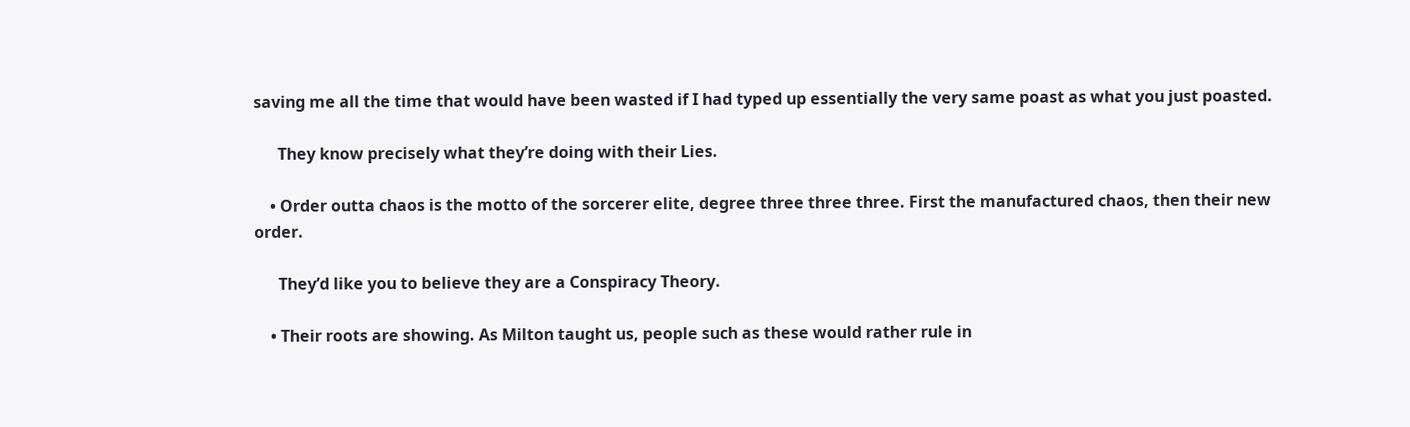saving me all the time that would have been wasted if I had typed up essentially the very same poast as what you just poasted.

      They know precisely what they’re doing with their Lies.

    • Order outta chaos is the motto of the sorcerer elite, degree three three three. First the manufactured chaos, then their new order.

      They’d like you to believe they are a Conspiracy Theory.

    • Their roots are showing. As Milton taught us, people such as these would rather rule in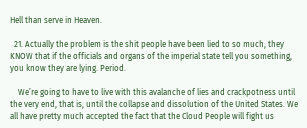Hell than serve in Heaven.

  21. Actually the problem is the shit people have been lied to so much, they KNOW that if the officials and organs of the imperial state tell you something, you know they are lying. Period.

    We’re going to have to live with this avalanche of lies and crackpotness until the very end, that is, until the collapse and dissolution of the United States. We all have pretty much accepted the fact that the Cloud People will fight us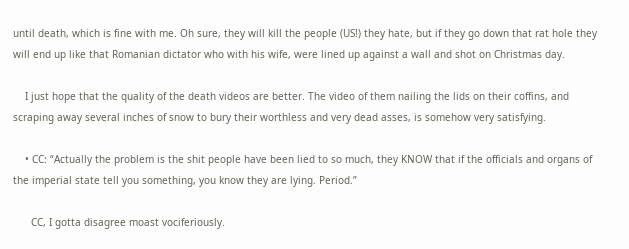until death, which is fine with me. Oh sure, they will kill the people (US!) they hate, but if they go down that rat hole they will end up like that Romanian dictator who with his wife, were lined up against a wall and shot on Christmas day.

    I just hope that the quality of the death videos are better. The video of them nailing the lids on their coffins, and scraping away several inches of snow to bury their worthless and very dead asses, is somehow very satisfying.

    • CC: “Actually the problem is the shit people have been lied to so much, they KNOW that if the officials and organs of the imperial state tell you something, you know they are lying. Period.”

      CC, I gotta disagree moast vociferiously.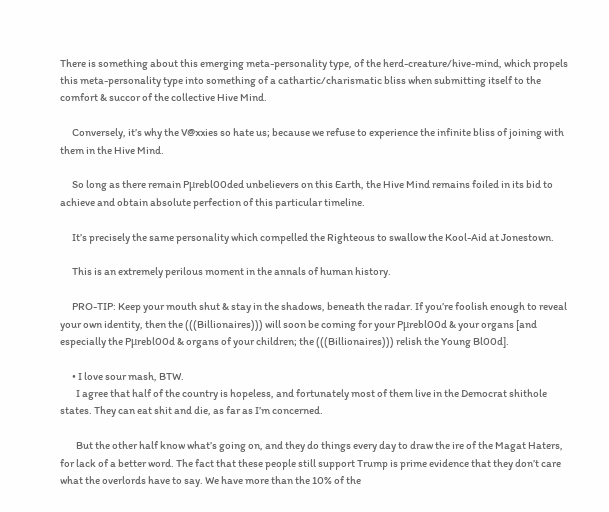There is something about this emerging meta-personality type, of the herd-creature/hive-mind, which propels this meta-personality type into something of a cathartic/charismatic bliss when submitting itself to the comfort & succor of the collective Hive Mind.

      Conversely, it’s why the V@xxies so hate us; because we refuse to experience the infinite bliss of joining with them in the Hive Mind.

      So long as there remain Pμrebl00ded unbelievers on this Earth, the Hive Mind remains foiled in its bid to achieve and obtain absolute perfection of this particular timeline.

      It’s precisely the same personality which compelled the Righteous to swallow the Kool-Aid at Jonestown.

      This is an extremely perilous moment in the annals of human history.

      PRO-TIP: Keep your mouth shut & stay in the shadows, beneath the radar. If you’re foolish enough to reveal your own identity, then the (((Billionaires))) will soon be coming for your Pμrebl00d & your organs [and especially the Pμrebl00d & organs of your children; the (((Billionaires))) relish the Young Bl00d].

      • I love sour mash, BTW.
        I agree that half of the country is hopeless, and fortunately most of them live in the Democrat shithole states. They can eat shit and die, as far as I’m concerned.

        But the other half know what’s going on, and they do things every day to draw the ire of the Magat Haters, for lack of a better word. The fact that these people still support Trump is prime evidence that they don’t care what the overlords have to say. We have more than the 10% of the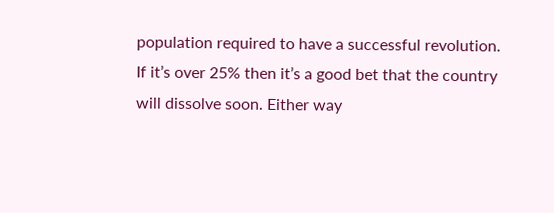population required to have a successful revolution. If it’s over 25% then it’s a good bet that the country will dissolve soon. Either way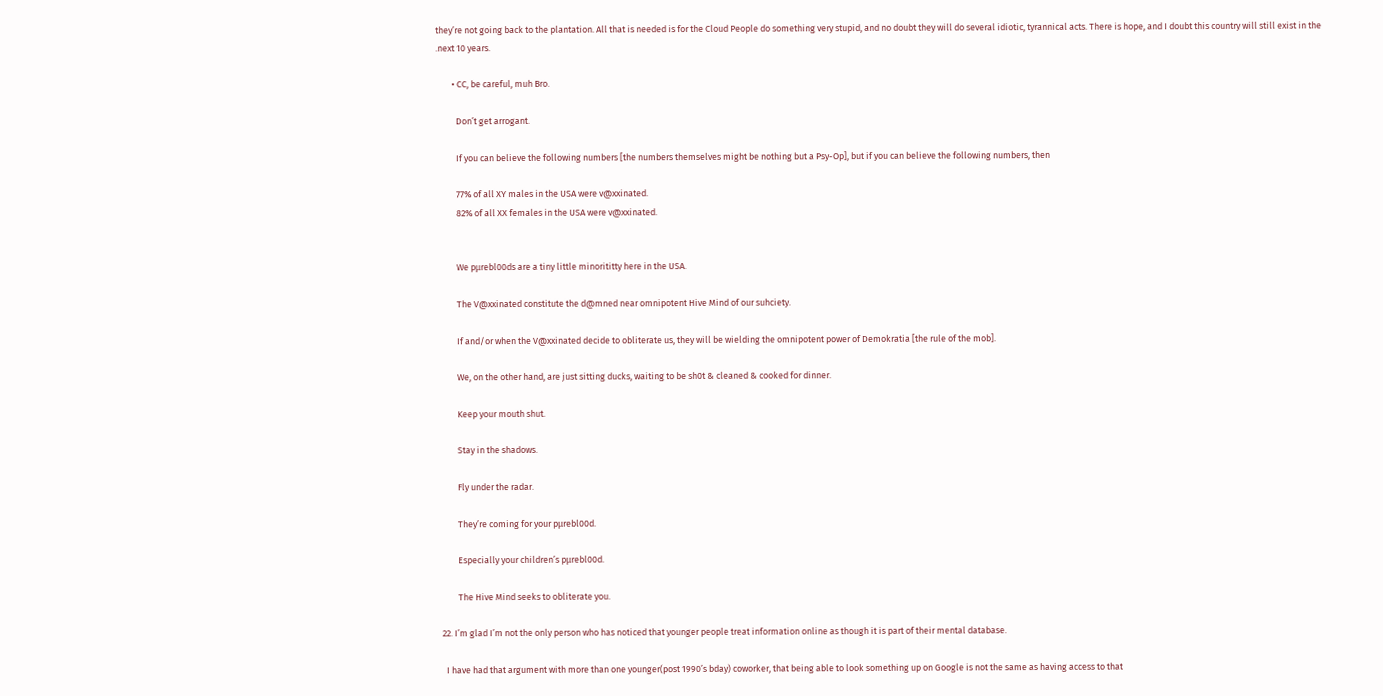they’re not going back to the plantation. All that is needed is for the Cloud People do something very stupid, and no doubt they will do several idiotic, tyrannical acts. There is hope, and I doubt this country will still exist in the .next 10 years.

        • CC, be careful, muh Bro.

          Don’t get arrogant.

          If you can believe the following numbers [the numbers themselves might be nothing but a Psy-Op], but if you can believe the following numbers, then

          77% of all XY males in the USA were v@xxinated.
          82% of all XX females in the USA were v@xxinated.


          We pμrebl00ds are a tiny little minorititty here in the USA.

          The V@xxinated constitute the d@mned near omnipotent Hive Mind of our suhciety.

          If and/or when the V@xxinated decide to obliterate us, they will be wielding the omnipotent power of Demokratia [the rule of the mob].

          We, on the other hand, are just sitting ducks, waiting to be sh0t & cleaned & cooked for dinner.

          Keep your mouth shut.

          Stay in the shadows.

          Fly under the radar.

          They’re coming for your pμrebl00d.

          Especially your children’s pμrebl00d.

          The Hive Mind seeks to obliterate you.

  22. I’m glad I’m not the only person who has noticed that younger people treat information online as though it is part of their mental database.

    I have had that argument with more than one younger(post 1990’s bday) coworker, that being able to look something up on Google is not the same as having access to that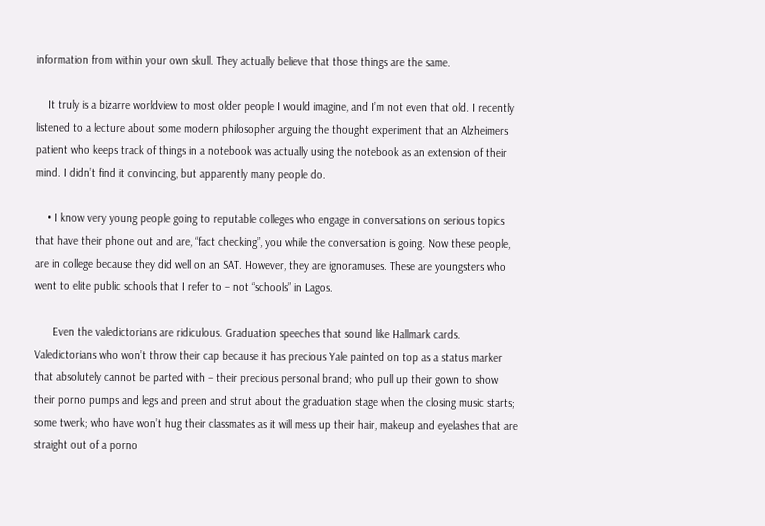information from within your own skull. They actually believe that those things are the same.

    It truly is a bizarre worldview to most older people I would imagine, and I’m not even that old. I recently listened to a lecture about some modern philosopher arguing the thought experiment that an Alzheimers patient who keeps track of things in a notebook was actually using the notebook as an extension of their mind. I didn’t find it convincing, but apparently many people do.

    • I know very young people going to reputable colleges who engage in conversations on serious topics that have their phone out and are, “fact checking”, you while the conversation is going. Now these people, are in college because they did well on an SAT. However, they are ignoramuses. These are youngsters who went to elite public schools that I refer to – not “schools” in Lagos.

      Even the valedictorians are ridiculous. Graduation speeches that sound like Hallmark cards. Valedictorians who won’t throw their cap because it has precious Yale painted on top as a status marker that absolutely cannot be parted with – their precious personal brand; who pull up their gown to show their porno pumps and legs and preen and strut about the graduation stage when the closing music starts; some twerk; who have won’t hug their classmates as it will mess up their hair, makeup and eyelashes that are straight out of a porno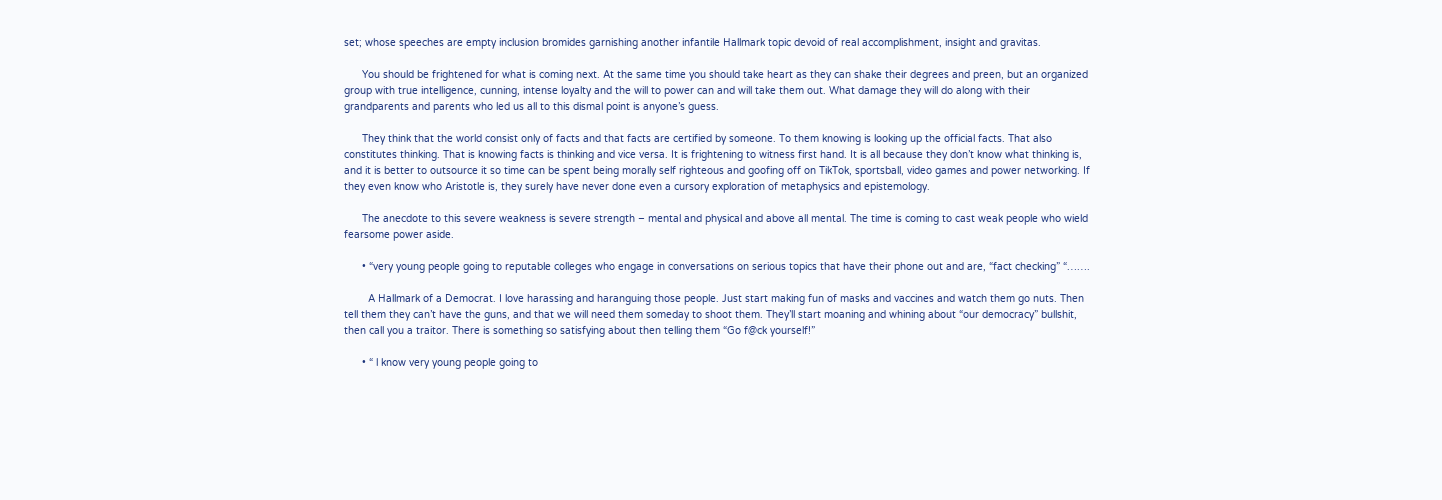set; whose speeches are empty inclusion bromides garnishing another infantile Hallmark topic devoid of real accomplishment, insight and gravitas.

      You should be frightened for what is coming next. At the same time you should take heart as they can shake their degrees and preen, but an organized group with true intelligence, cunning, intense loyalty and the will to power can and will take them out. What damage they will do along with their grandparents and parents who led us all to this dismal point is anyone’s guess.

      They think that the world consist only of facts and that facts are certified by someone. To them knowing is looking up the official facts. That also constitutes thinking. That is knowing facts is thinking and vice versa. It is frightening to witness first hand. It is all because they don’t know what thinking is, and it is better to outsource it so time can be spent being morally self righteous and goofing off on TikTok, sportsball, video games and power networking. If they even know who Aristotle is, they surely have never done even a cursory exploration of metaphysics and epistemology.

      The anecdote to this severe weakness is severe strength – mental and physical and above all mental. The time is coming to cast weak people who wield fearsome power aside.

      • “very young people going to reputable colleges who engage in conversations on serious topics that have their phone out and are, “fact checking” “…….

        A Hallmark of a Democrat. I love harassing and haranguing those people. Just start making fun of masks and vaccines and watch them go nuts. Then tell them they can’t have the guns, and that we will need them someday to shoot them. They’ll start moaning and whining about “our democracy” bullshit, then call you a traitor. There is something so satisfying about then telling them “Go f@ck yourself!”

      • “ l know very young people going to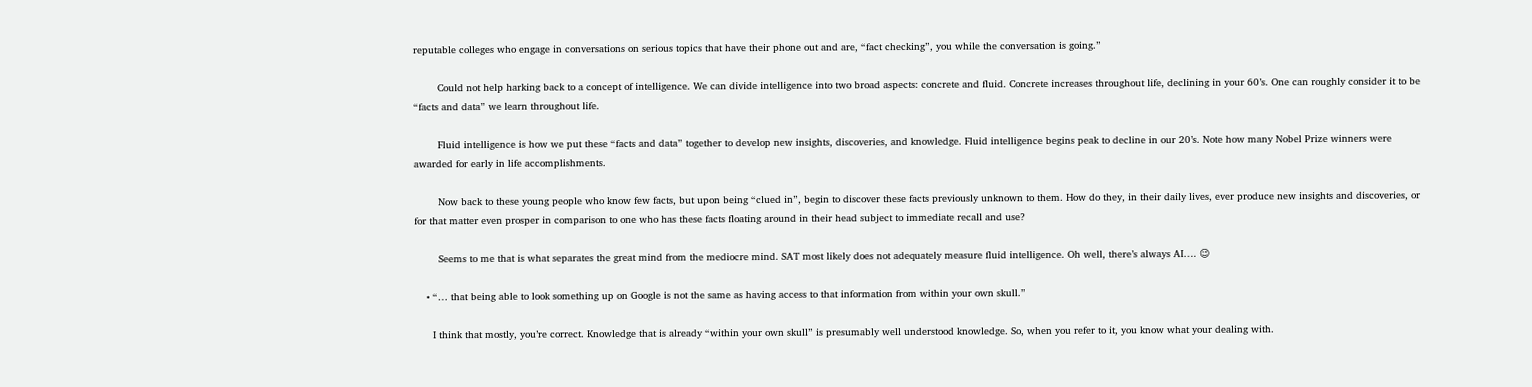reputable colleges who engage in conversations on serious topics that have their phone out and are, “fact checking”, you while the conversation is going.”

        Could not help harking back to a concept of intelligence. We can divide intelligence into two broad aspects: concrete and fluid. Concrete increases throughout life, declining in your 60’s. One can roughly consider it to be “facts and data” we learn throughout life.

        Fluid intelligence is how we put these “facts and data” together to develop new insights, discoveries, and knowledge. Fluid intelligence begins peak to decline in our 20’s. Note how many Nobel Prize winners were awarded for early in life accomplishments.

        Now back to these young people who know few facts, but upon being “clued in”, begin to discover these facts previously unknown to them. How do they, in their daily lives, ever produce new insights and discoveries, or for that matter even prosper in comparison to one who has these facts floating around in their head subject to immediate recall and use?

        Seems to me that is what separates the great mind from the mediocre mind. SAT most likely does not adequately measure fluid intelligence. Oh well, there’s always AI…. 😉

    • “… that being able to look something up on Google is not the same as having access to that information from within your own skull.”

      I think that mostly, you’re correct. Knowledge that is already “within your own skull” is presumably well understood knowledge. So, when you refer to it, you know what your dealing with.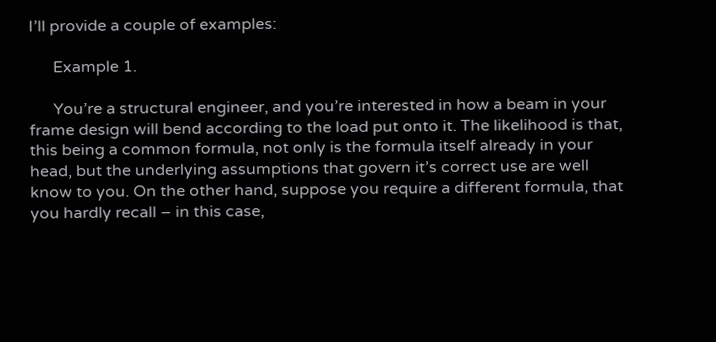I’ll provide a couple of examples:

      Example 1.

      You’re a structural engineer, and you’re interested in how a beam in your frame design will bend according to the load put onto it. The likelihood is that, this being a common formula, not only is the formula itself already in your head, but the underlying assumptions that govern it’s correct use are well know to you. On the other hand, suppose you require a different formula, that you hardly recall – in this case,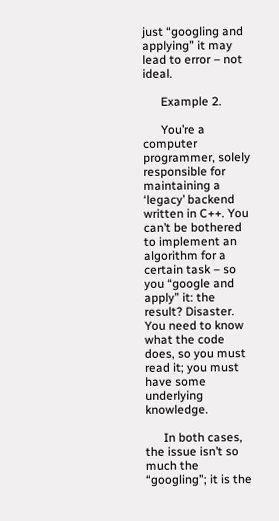just “googling and applying” it may lead to error – not ideal.

      Example 2.

      You’re a computer programmer, solely responsible for maintaining a ‘legacy’ backend written in C++. You can’t be bothered to implement an algorithm for a certain task – so you “google and apply” it: the result? Disaster. You need to know what the code does, so you must read it; you must have some underlying knowledge.

      In both cases, the issue isn’t so much the “googling”; it is the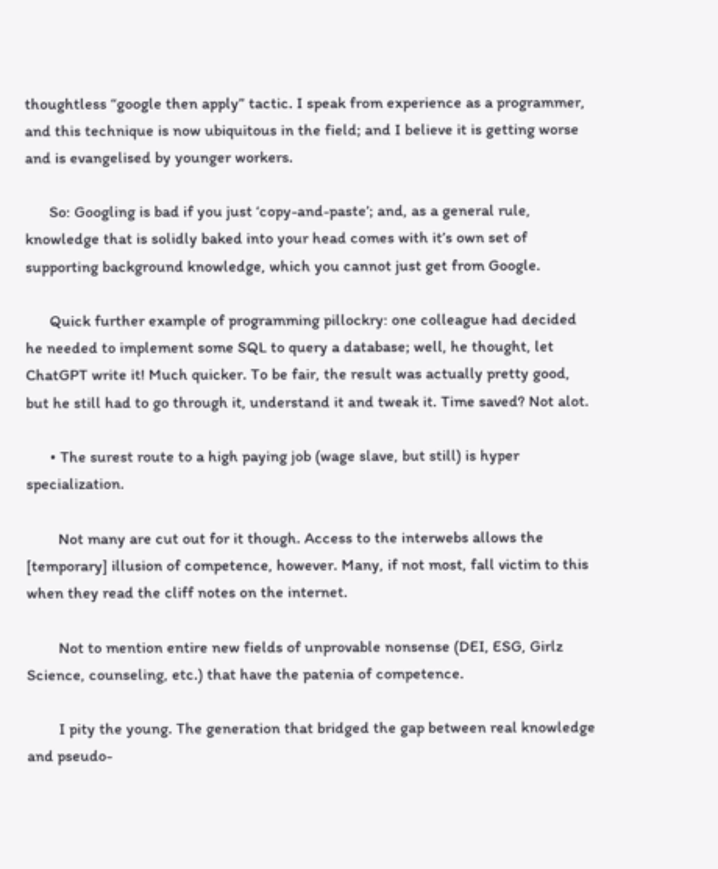thoughtless “google then apply” tactic. I speak from experience as a programmer, and this technique is now ubiquitous in the field; and I believe it is getting worse and is evangelised by younger workers.

      So: Googling is bad if you just ‘copy-and-paste’; and, as a general rule, knowledge that is solidly baked into your head comes with it’s own set of supporting background knowledge, which you cannot just get from Google.

      Quick further example of programming pillockry: one colleague had decided he needed to implement some SQL to query a database; well, he thought, let ChatGPT write it! Much quicker. To be fair, the result was actually pretty good, but he still had to go through it, understand it and tweak it. Time saved? Not alot.

      • The surest route to a high paying job (wage slave, but still) is hyper specialization.

        Not many are cut out for it though. Access to the interwebs allows the [temporary] illusion of competence, however. Many, if not most, fall victim to this when they read the cliff notes on the internet.

        Not to mention entire new fields of unprovable nonsense (DEI, ESG, Girlz Science, counseling, etc.) that have the patenia of competence.

        I pity the young. The generation that bridged the gap between real knowledge and pseudo-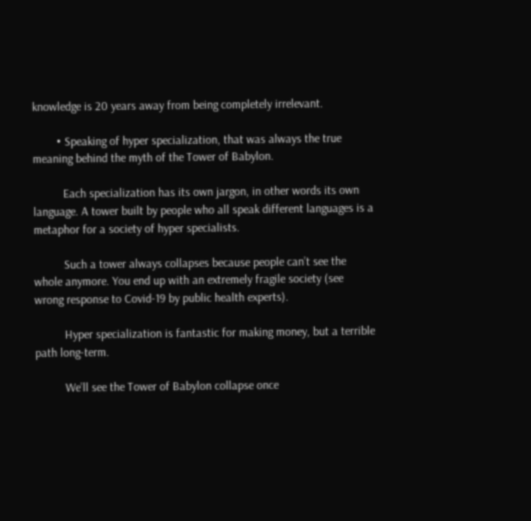knowledge is 20 years away from being completely irrelevant.

        • Speaking of hyper specialization, that was always the true meaning behind the myth of the Tower of Babylon.

          Each specialization has its own jargon, in other words its own language. A tower built by people who all speak different languages is a metaphor for a society of hyper specialists.

          Such a tower always collapses because people can’t see the whole anymore. You end up with an extremely fragile society (see wrong response to Covid-19 by public health experts).

          Hyper specialization is fantastic for making money, but a terrible path long-term.

          We’ll see the Tower of Babylon collapse once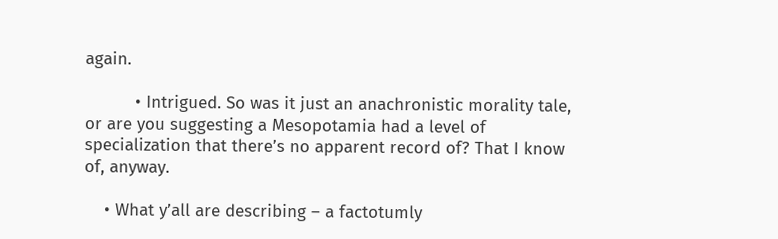again.

          • Intrigued. So was it just an anachronistic morality tale, or are you suggesting a Mesopotamia had a level of specialization that there’s no apparent record of? That I know of, anyway.

    • What y’all are describing – a factotumly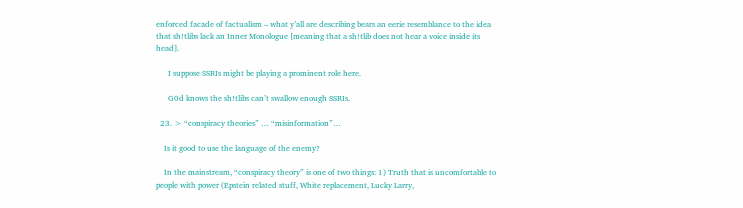enforced facade of factualism – what y’all are describing bears an eerie resemblance to the idea that sh!tlibs lack an Inner Monologue [meaning that a sh!tlib does not hear a voice inside its head].

      I suppose SSRIs might be playing a prominent role here.

      G0d knows the sh!tlibs can’t swallow enough SSRIs.

  23. > “conspiracy theories” … “misinformation”…

    Is it good to use the language of the enemy?

    In the mainstream, “conspiracy theory” is one of two things: 1) Truth that is uncomfortable to people with power (Epstein related stuff, White replacement, Lucky Larry,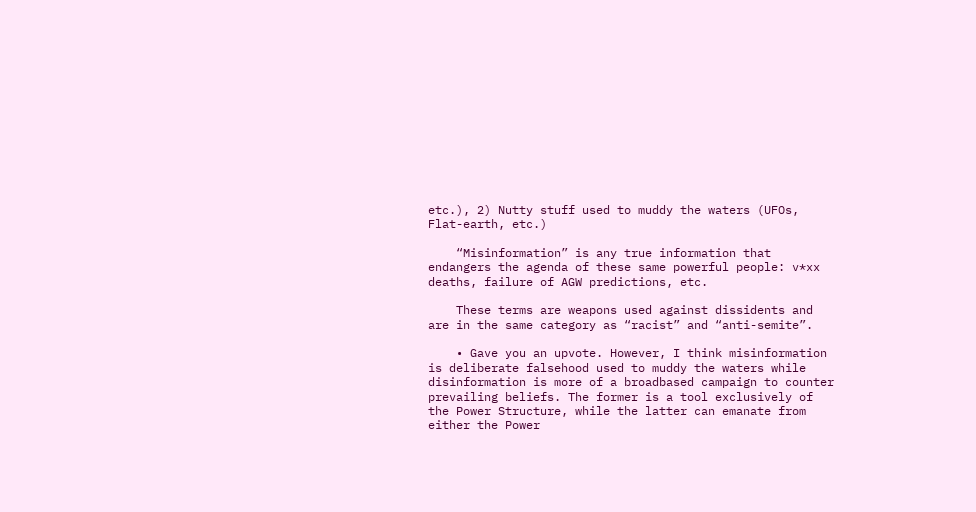etc.), 2) Nutty stuff used to muddy the waters (UFOs, Flat-earth, etc.)

    “Misinformation” is any true information that endangers the agenda of these same powerful people: v*xx deaths, failure of AGW predictions, etc.

    These terms are weapons used against dissidents and are in the same category as “racist” and “anti-semite”.

    • Gave you an upvote. However, I think misinformation is deliberate falsehood used to muddy the waters while disinformation is more of a broadbased campaign to counter prevailing beliefs. The former is a tool exclusively of the Power Structure, while the latter can emanate from either the Power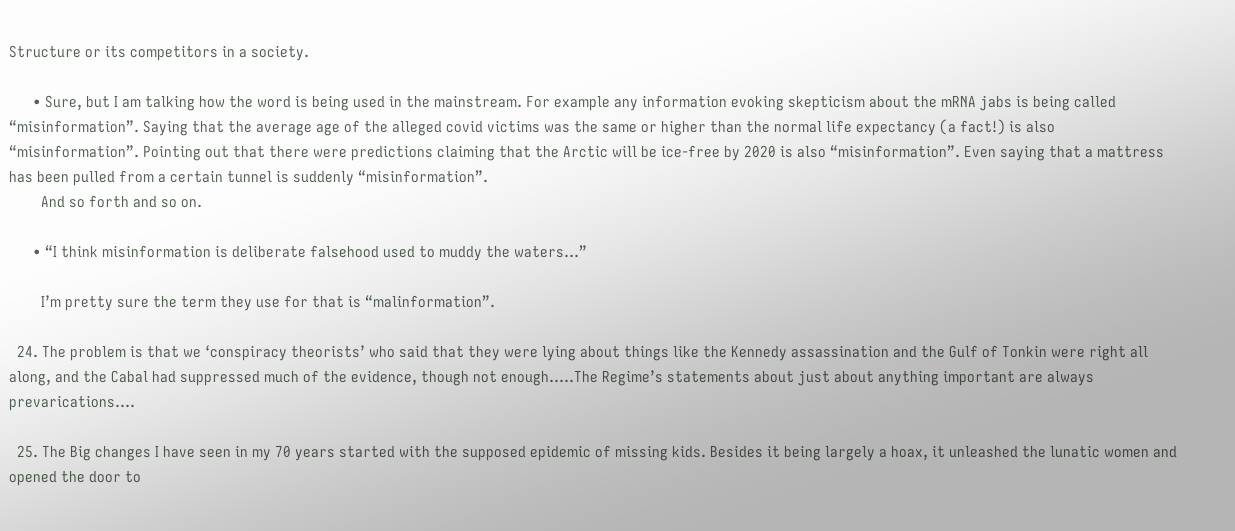Structure or its competitors in a society.

      • Sure, but I am talking how the word is being used in the mainstream. For example any information evoking skepticism about the mRNA jabs is being called “misinformation”. Saying that the average age of the alleged covid victims was the same or higher than the normal life expectancy (a fact!) is also “misinformation”. Pointing out that there were predictions claiming that the Arctic will be ice-free by 2020 is also “misinformation”. Even saying that a mattress has been pulled from a certain tunnel is suddenly “misinformation”.
        And so forth and so on.

      • “I think misinformation is deliberate falsehood used to muddy the waters…”

        I’m pretty sure the term they use for that is “malinformation”.

  24. The problem is that we ‘conspiracy theorists’ who said that they were lying about things like the Kennedy assassination and the Gulf of Tonkin were right all along, and the Cabal had suppressed much of the evidence, though not enough…..The Regime’s statements about just about anything important are always prevarications….

  25. The Big changes I have seen in my 70 years started with the supposed epidemic of missing kids. Besides it being largely a hoax, it unleashed the lunatic women and opened the door to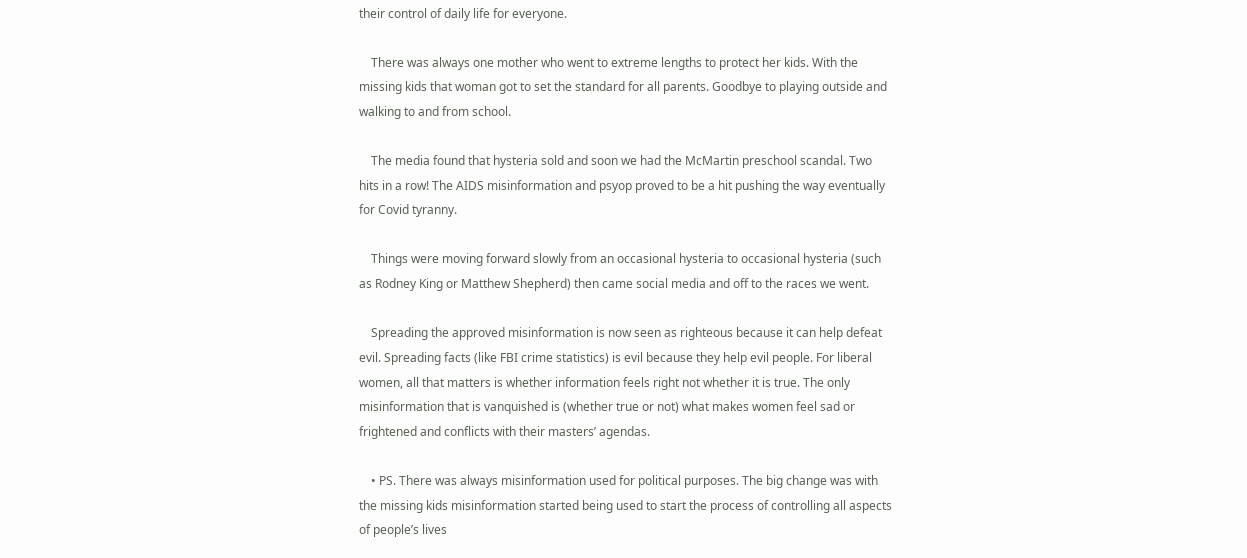their control of daily life for everyone.

    There was always one mother who went to extreme lengths to protect her kids. With the missing kids that woman got to set the standard for all parents. Goodbye to playing outside and walking to and from school.

    The media found that hysteria sold and soon we had the McMartin preschool scandal. Two hits in a row! The AIDS misinformation and psyop proved to be a hit pushing the way eventually for Covid tyranny.

    Things were moving forward slowly from an occasional hysteria to occasional hysteria (such as Rodney King or Matthew Shepherd) then came social media and off to the races we went.

    Spreading the approved misinformation is now seen as righteous because it can help defeat evil. Spreading facts (like FBI crime statistics) is evil because they help evil people. For liberal women, all that matters is whether information feels right not whether it is true. The only misinformation that is vanquished is (whether true or not) what makes women feel sad or frightened and conflicts with their masters’ agendas.

    • PS. There was always misinformation used for political purposes. The big change was with the missing kids misinformation started being used to start the process of controlling all aspects of people’s lives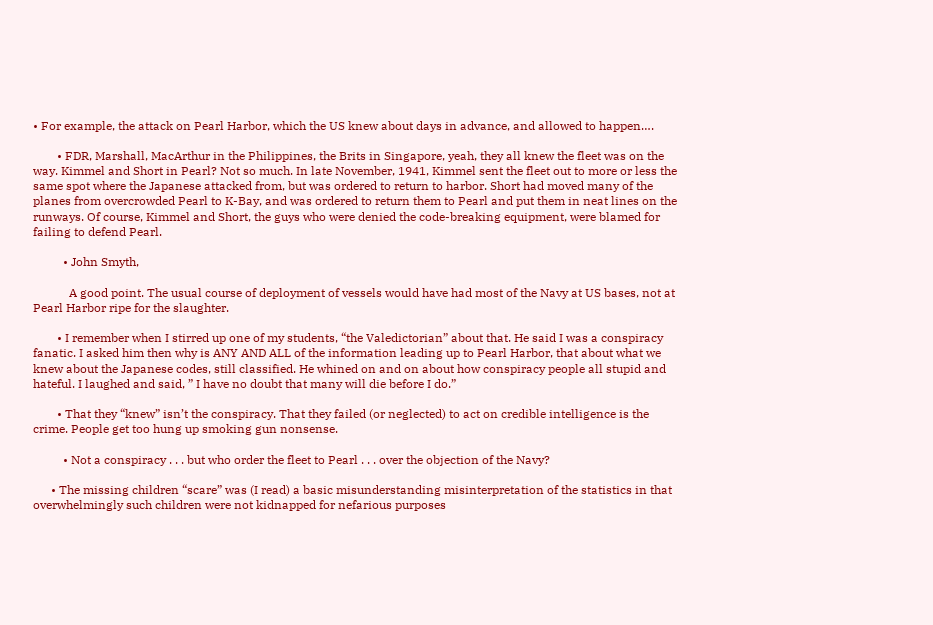• For example, the attack on Pearl Harbor, which the US knew about days in advance, and allowed to happen….

        • FDR, Marshall, MacArthur in the Philippines, the Brits in Singapore, yeah, they all knew the fleet was on the way. Kimmel and Short in Pearl? Not so much. In late November, 1941, Kimmel sent the fleet out to more or less the same spot where the Japanese attacked from, but was ordered to return to harbor. Short had moved many of the planes from overcrowded Pearl to K-Bay, and was ordered to return them to Pearl and put them in neat lines on the runways. Of course, Kimmel and Short, the guys who were denied the code-breaking equipment, were blamed for failing to defend Pearl.

          • John Smyth,

            A good point. The usual course of deployment of vessels would have had most of the Navy at US bases, not at Pearl Harbor ripe for the slaughter.

        • I remember when I stirred up one of my students, “the Valedictorian” about that. He said I was a conspiracy fanatic. I asked him then why is ANY AND ALL of the information leading up to Pearl Harbor, that about what we knew about the Japanese codes, still classified. He whined on and on about how conspiracy people all stupid and hateful. I laughed and said, ” I have no doubt that many will die before I do.”

        • That they “knew” isn’t the conspiracy. That they failed (or neglected) to act on credible intelligence is the crime. People get too hung up smoking gun nonsense.

          • Not a conspiracy . . . but who order the fleet to Pearl . . . over the objection of the Navy?

      • The missing children “scare” was (I read) a basic misunderstanding misinterpretation of the statistics in that overwhelmingly such children were not kidnapped for nefarious purposes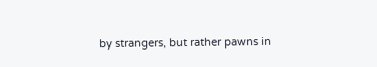by strangers, but rather pawns in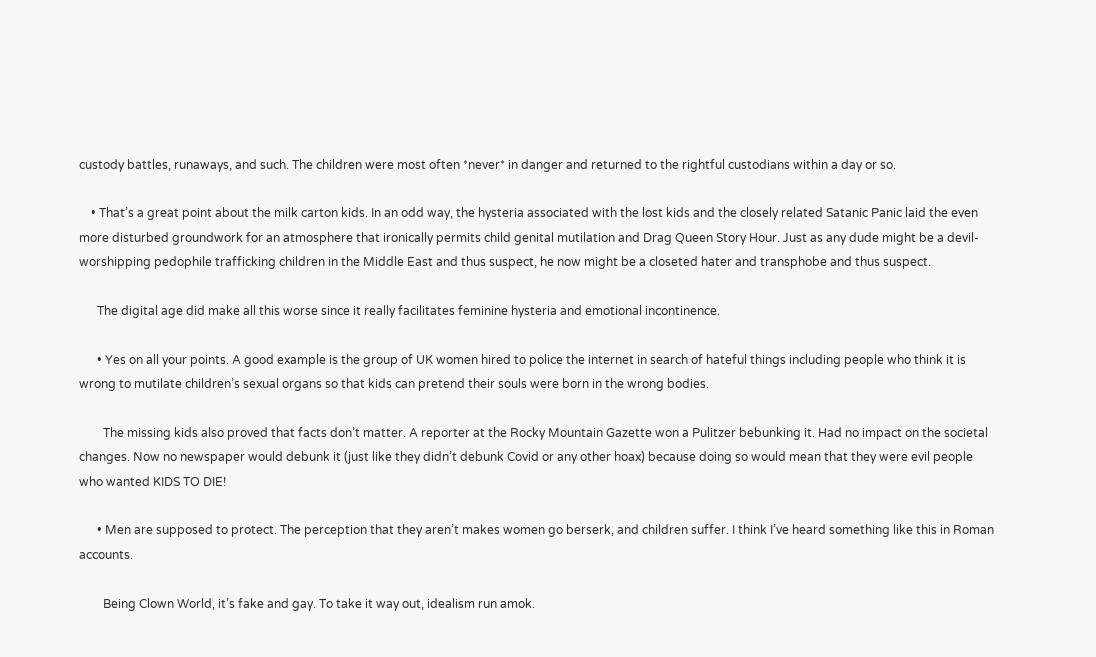custody battles, runaways, and such. The children were most often *never* in danger and returned to the rightful custodians within a day or so.

    • That’s a great point about the milk carton kids. In an odd way, the hysteria associated with the lost kids and the closely related Satanic Panic laid the even more disturbed groundwork for an atmosphere that ironically permits child genital mutilation and Drag Queen Story Hour. Just as any dude might be a devil-worshipping pedophile trafficking children in the Middle East and thus suspect, he now might be a closeted hater and transphobe and thus suspect.

      The digital age did make all this worse since it really facilitates feminine hysteria and emotional incontinence.

      • Yes on all your points. A good example is the group of UK women hired to police the internet in search of hateful things including people who think it is wrong to mutilate children’s sexual organs so that kids can pretend their souls were born in the wrong bodies.

        The missing kids also proved that facts don’t matter. A reporter at the Rocky Mountain Gazette won a Pulitzer bebunking it. Had no impact on the societal changes. Now no newspaper would debunk it (just like they didn’t debunk Covid or any other hoax) because doing so would mean that they were evil people who wanted KIDS TO DIE!

      • Men are supposed to protect. The perception that they aren’t makes women go berserk, and children suffer. I think I’ve heard something like this in Roman accounts.

        Being Clown World, it’s fake and gay. To take it way out, idealism run amok.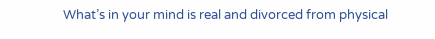What’s in your mind is real and divorced from physical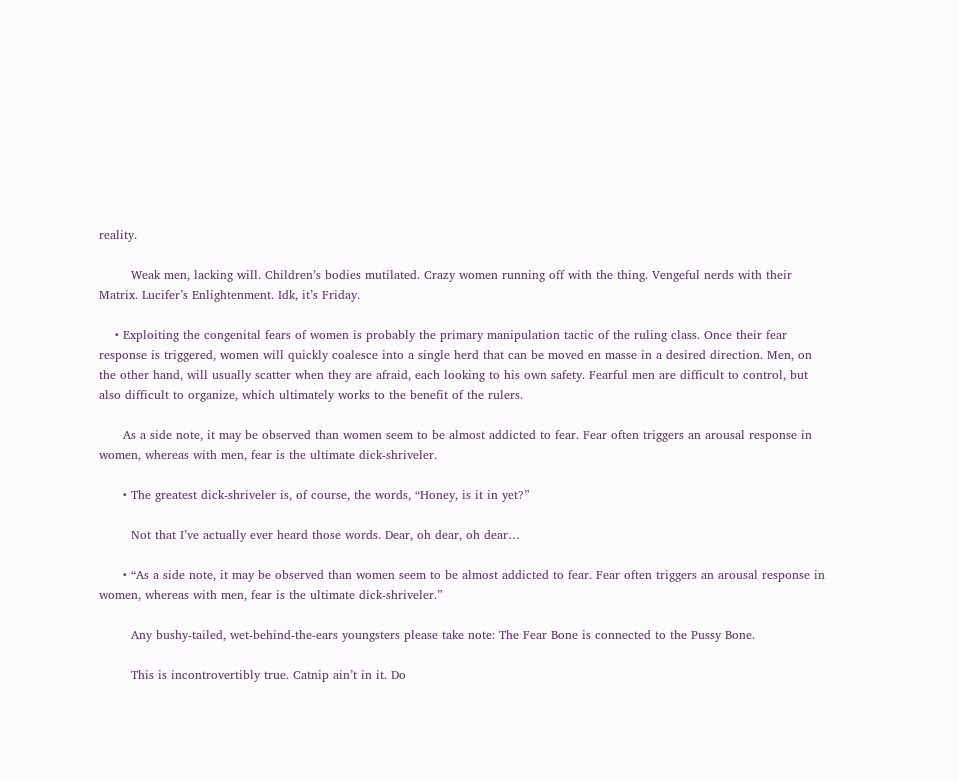reality.

        Weak men, lacking will. Children’s bodies mutilated. Crazy women running off with the thing. Vengeful nerds with their Matrix. Lucifer’s Enlightenment. Idk, it’s Friday.

    • Exploiting the congenital fears of women is probably the primary manipulation tactic of the ruling class. Once their fear response is triggered, women will quickly coalesce into a single herd that can be moved en masse in a desired direction. Men, on the other hand, will usually scatter when they are afraid, each looking to his own safety. Fearful men are difficult to control, but also difficult to organize, which ultimately works to the benefit of the rulers.

      As a side note, it may be observed than women seem to be almost addicted to fear. Fear often triggers an arousal response in women, whereas with men, fear is the ultimate dick-shriveler.

      • The greatest dick-shriveler is, of course, the words, “Honey, is it in yet?”

        Not that I’ve actually ever heard those words. Dear, oh dear, oh dear…

      • “As a side note, it may be observed than women seem to be almost addicted to fear. Fear often triggers an arousal response in women, whereas with men, fear is the ultimate dick-shriveler.”

        Any bushy-tailed, wet-behind-the-ears youngsters please take note: The Fear Bone is connected to the Pussy Bone.

        This is incontrovertibly true. Catnip ain’t in it. Do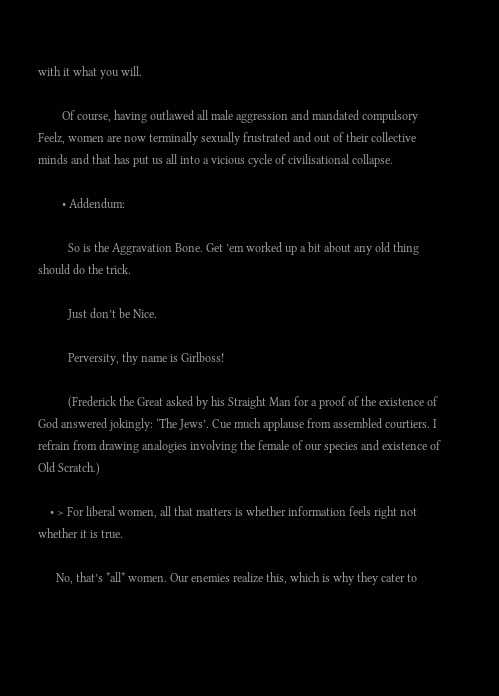with it what you will.

        Of course, having outlawed all male aggression and mandated compulsory Feelz, women are now terminally sexually frustrated and out of their collective minds and that has put us all into a vicious cycle of civilisational collapse.

        • Addendum:

          So is the Aggravation Bone. Get ’em worked up a bit about any old thing should do the trick.

          Just don’t be Nice.

          Perversity, thy name is Girlboss!

          (Frederick the Great asked by his Straight Man for a proof of the existence of God answered jokingly: ‘The Jews’. Cue much applause from assembled courtiers. I refrain from drawing analogies involving the female of our species and existence of Old Scratch.)

    • > For liberal women, all that matters is whether information feels right not whether it is true.

      No, that’s *all* women. Our enemies realize this, which is why they cater to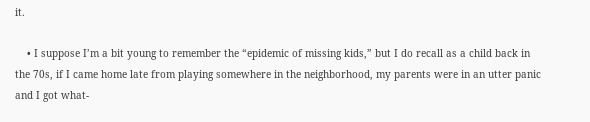it.

    • I suppose I’m a bit young to remember the “epidemic of missing kids,” but I do recall as a child back in the 70s, if I came home late from playing somewhere in the neighborhood, my parents were in an utter panic and I got what-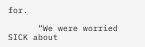for.

      “We were worried SICK about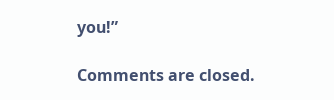you!”

Comments are closed.